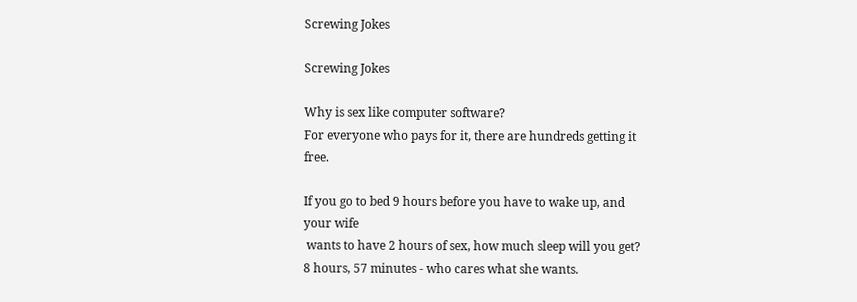Screwing Jokes

Screwing Jokes

Why is sex like computer software?
For everyone who pays for it, there are hundreds getting it free.

If you go to bed 9 hours before you have to wake up, and your wife
 wants to have 2 hours of sex, how much sleep will you get?
8 hours, 57 minutes - who cares what she wants.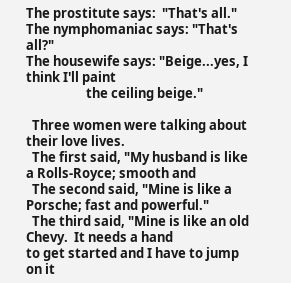The prostitute says:  "That's all."
The nymphomaniac says: "That's all?"
The housewife says: "Beige...yes, I think I'll paint
                    the ceiling beige."

  Three women were talking about their love lives.
  The first said, "My husband is like a Rolls-Royce; smooth and
  The second said, "Mine is like a Porsche; fast and powerful."
  The third said, "Mine is like an old Chevy.  It needs a hand
to get started and I have to jump on it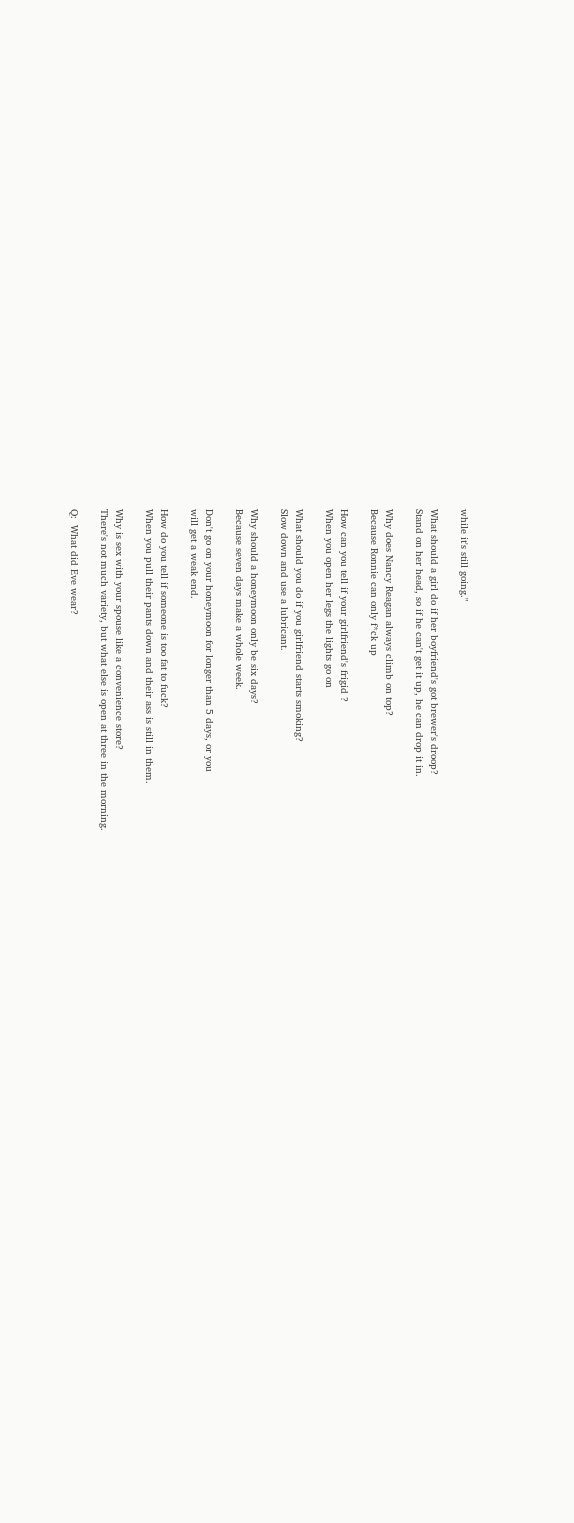while it's still going."

What should a girl do if her boyfriend's got brewer's droop?
Stand on her head, so if he can't get it up, he can drop it in.

Why does Nancy Reagan always climb on top?
Because Ronnie can only f*ck up

How can you tell if your girlfriend's frigid ?
When you open her legs the lights go on

What should you do if you girlfriend starts smoking?
Slow down and use a lubricant.

Why should a honeymoon only be six days?
Because seven days make a whole week.

Don't go on your honeymoon for longer than 5 days, or you
will get a weak end.

How do you tell if someone is too fat to fuck?
When you pull their pants down and their ass is still in them.

Why is sex with your spouse like a convenience store?
There's not much variety, but what else is open at three in the morning.

Q:  What did Eve wear?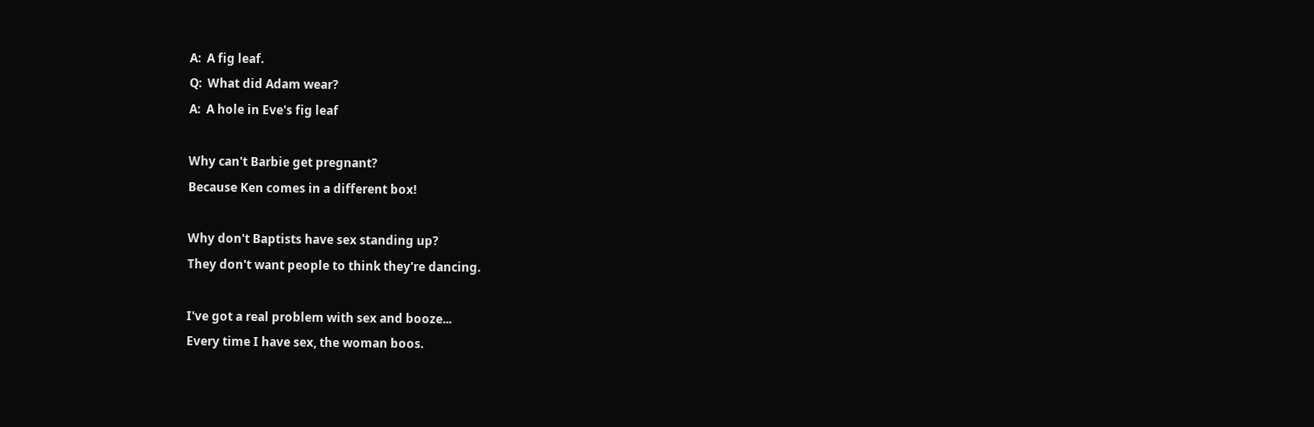A:  A fig leaf.
Q:  What did Adam wear?
A:  A hole in Eve's fig leaf

Why can't Barbie get pregnant?
Because Ken comes in a different box!

Why don't Baptists have sex standing up?
They don't want people to think they're dancing.

I've got a real problem with sex and booze...
Every time I have sex, the woman boos.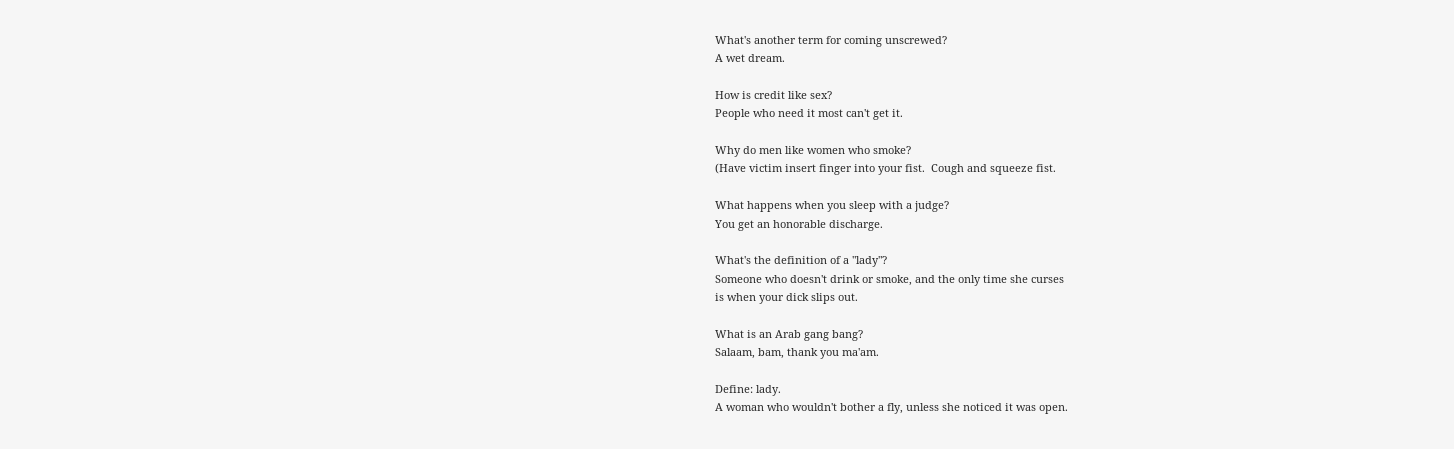What's another term for coming unscrewed?
A wet dream.

How is credit like sex?
People who need it most can't get it.

Why do men like women who smoke?
(Have victim insert finger into your fist.  Cough and squeeze fist.

What happens when you sleep with a judge?
You get an honorable discharge.

What's the definition of a "lady"?
Someone who doesn't drink or smoke, and the only time she curses
is when your dick slips out.

What is an Arab gang bang?
Salaam, bam, thank you ma'am.

Define: lady.
A woman who wouldn't bother a fly, unless she noticed it was open.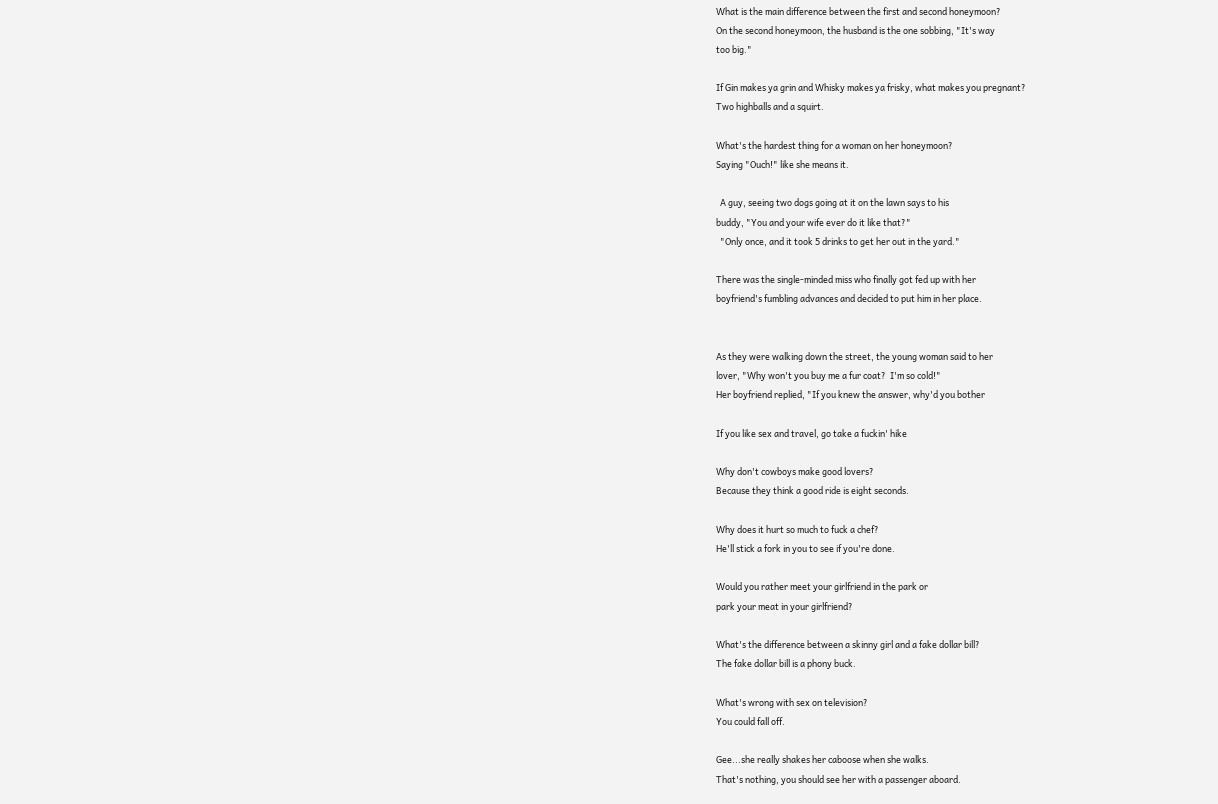What is the main difference between the first and second honeymoon?
On the second honeymoon, the husband is the one sobbing, "It's way
too big."

If Gin makes ya grin and Whisky makes ya frisky, what makes you pregnant?
Two highballs and a squirt.

What's the hardest thing for a woman on her honeymoon?
Saying "Ouch!" like she means it.

  A guy, seeing two dogs going at it on the lawn says to his
buddy, "You and your wife ever do it like that?"
  "Only once, and it took 5 drinks to get her out in the yard."

There was the single-minded miss who finally got fed up with her
boyfriend's fumbling advances and decided to put him in her place.


As they were walking down the street, the young woman said to her
lover, "Why won't you buy me a fur coat?  I'm so cold!"
Her boyfriend replied, "If you knew the answer, why'd you bother

If you like sex and travel, go take a fuckin' hike

Why don't cowboys make good lovers?
Because they think a good ride is eight seconds.

Why does it hurt so much to fuck a chef?
He'll stick a fork in you to see if you're done.

Would you rather meet your girlfriend in the park or
park your meat in your girlfriend?

What's the difference between a skinny girl and a fake dollar bill?
The fake dollar bill is a phony buck.

What's wrong with sex on television?
You could fall off.

Gee...she really shakes her caboose when she walks.
That's nothing, you should see her with a passenger aboard.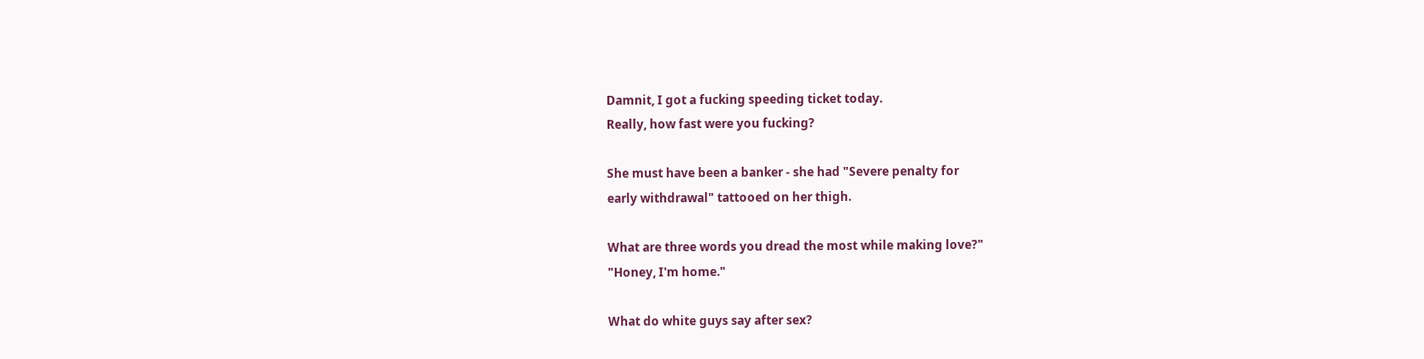Damnit, I got a fucking speeding ticket today.
Really, how fast were you fucking?

She must have been a banker - she had "Severe penalty for
early withdrawal" tattooed on her thigh.

What are three words you dread the most while making love?"
"Honey, I'm home."

What do white guys say after sex?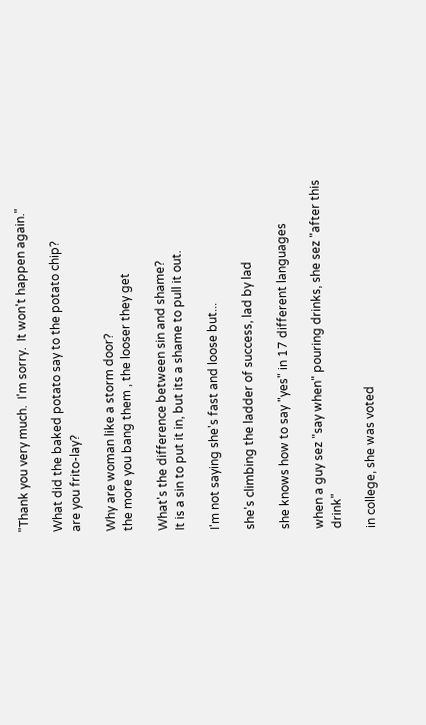"Thank you very much.  I'm sorry.  It won't happen again."

What did the baked potato say to the potato chip?
are you frito-lay?

Why are woman like a storm door?
the more you bang them , the looser they get

What's the difference between sin and shame?
It is a sin to put it in, but its a shame to pull it out.

I'm not saying she's fast and loose but...

she's climbing the ladder of success, lad by lad

she knows how to say "yes" in 17 different languages

when a guy sez "say when" pouring drinks, she sez "after this drink"

in college, she was voted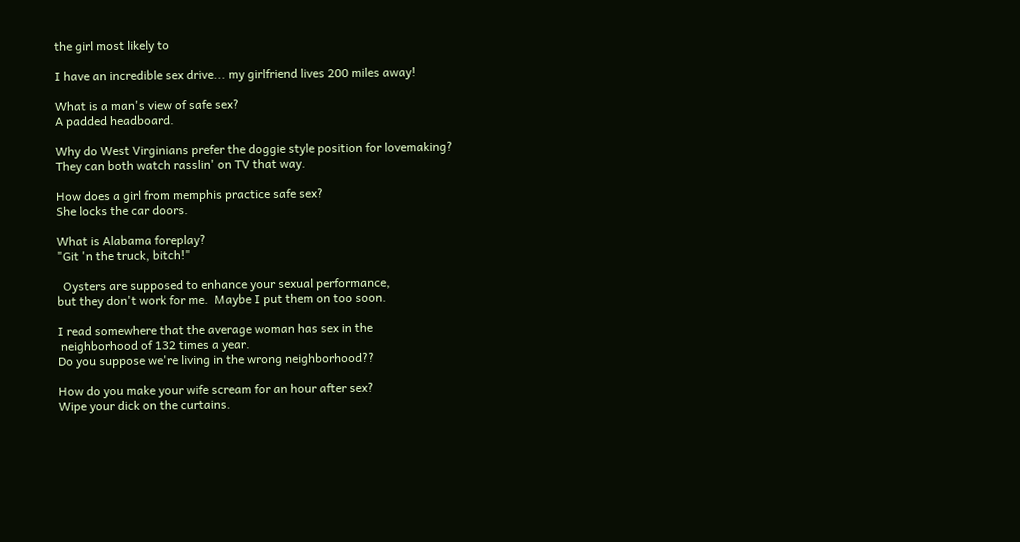the girl most likely to

I have an incredible sex drive... my girlfriend lives 200 miles away!

What is a man's view of safe sex?
A padded headboard.

Why do West Virginians prefer the doggie style position for lovemaking?
They can both watch rasslin' on TV that way.

How does a girl from memphis practice safe sex?
She locks the car doors.

What is Alabama foreplay?
"Git 'n the truck, bitch!"

  Oysters are supposed to enhance your sexual performance,
but they don't work for me.  Maybe I put them on too soon.

I read somewhere that the average woman has sex in the
 neighborhood of 132 times a year.
Do you suppose we're living in the wrong neighborhood??

How do you make your wife scream for an hour after sex?
Wipe your dick on the curtains.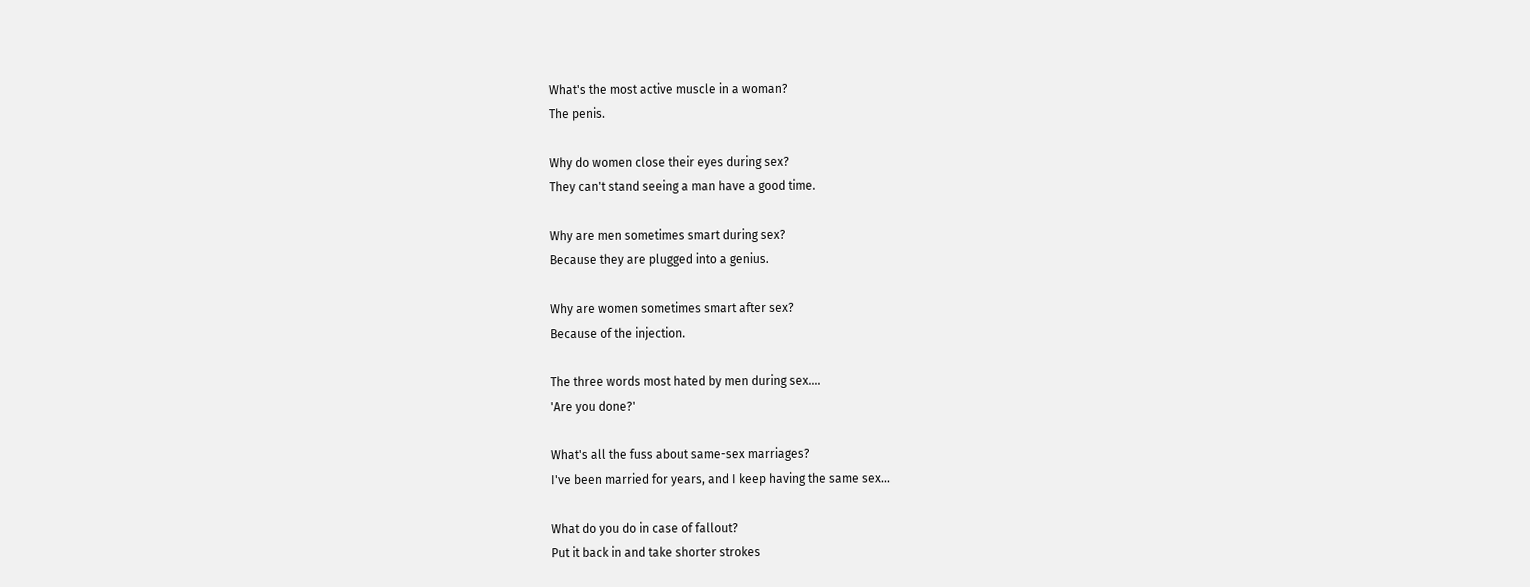What's the most active muscle in a woman?
The penis.

Why do women close their eyes during sex?
They can't stand seeing a man have a good time.

Why are men sometimes smart during sex?
Because they are plugged into a genius.

Why are women sometimes smart after sex?
Because of the injection.

The three words most hated by men during sex....
'Are you done?'

What's all the fuss about same-sex marriages?
I've been married for years, and I keep having the same sex...

What do you do in case of fallout?
Put it back in and take shorter strokes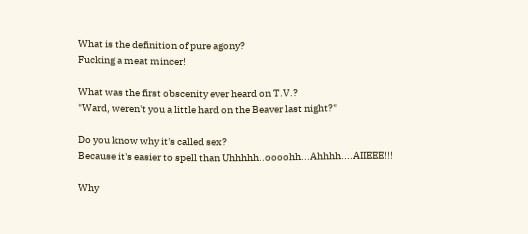What is the definition of pure agony?
Fucking a meat mincer!

What was the first obscenity ever heard on T.V.?
"Ward, weren't you a little hard on the Beaver last night?"

Do you know why it's called sex?
Because it's easier to spell than Uhhhhh..oooohh...Ahhhh....AIIEEE!!!

Why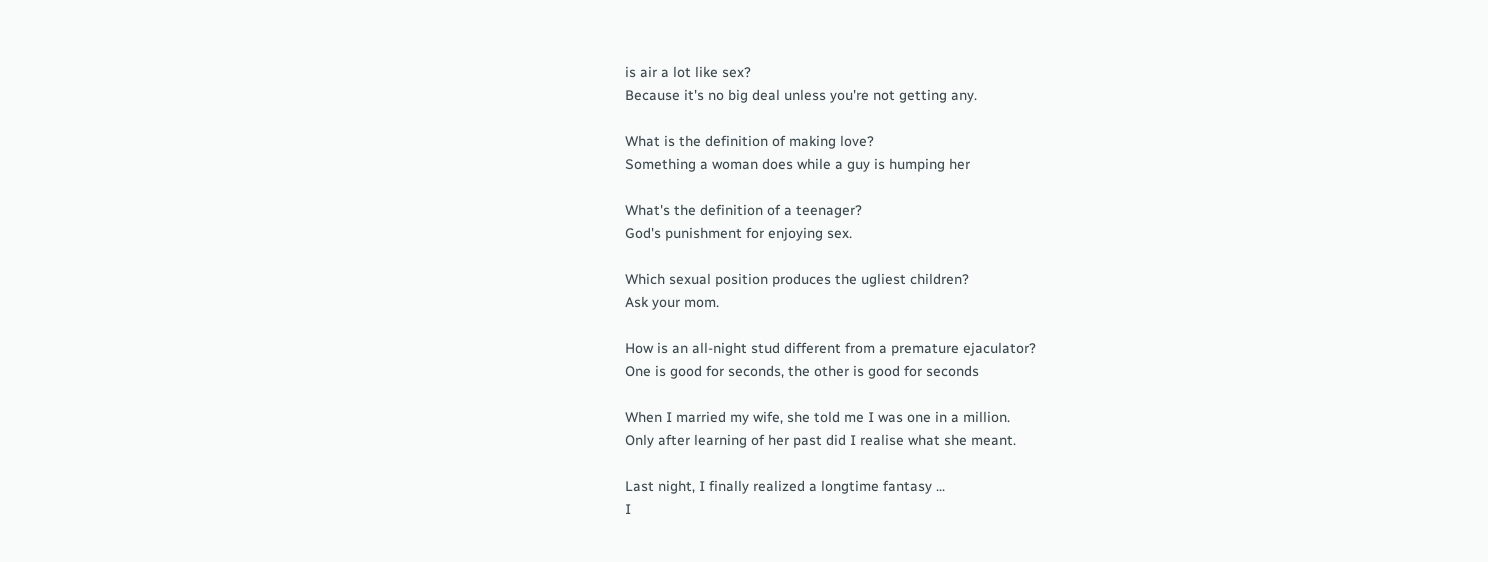is air a lot like sex?
Because it's no big deal unless you're not getting any.

What is the definition of making love?
Something a woman does while a guy is humping her

What's the definition of a teenager?
God's punishment for enjoying sex.

Which sexual position produces the ugliest children?
Ask your mom.

How is an all-night stud different from a premature ejaculator?
One is good for seconds, the other is good for seconds

When I married my wife, she told me I was one in a million.
Only after learning of her past did I realise what she meant.

Last night, I finally realized a longtime fantasy ...
I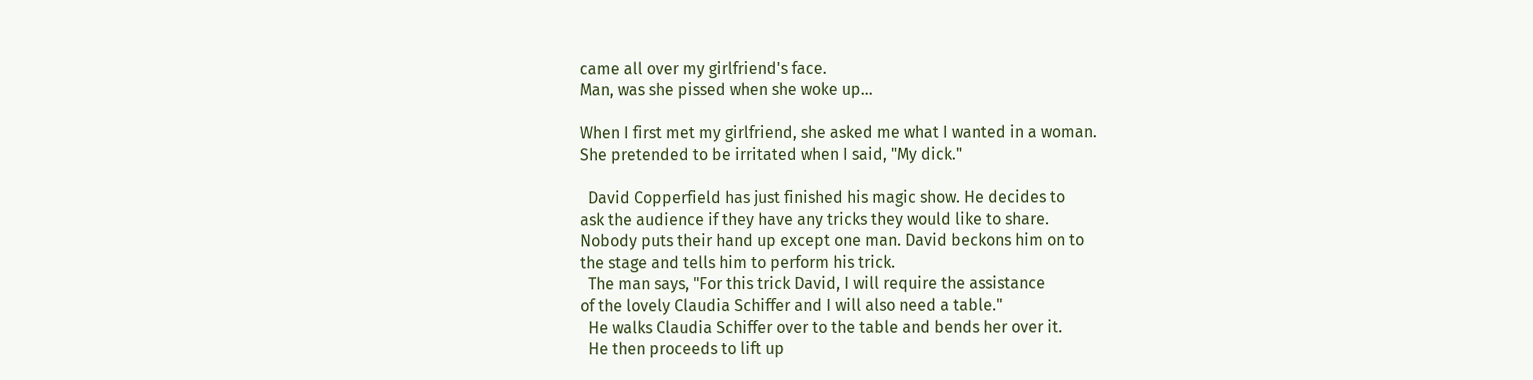came all over my girlfriend's face.
Man, was she pissed when she woke up...

When I first met my girlfriend, she asked me what I wanted in a woman.
She pretended to be irritated when I said, "My dick."

  David Copperfield has just finished his magic show. He decides to
ask the audience if they have any tricks they would like to share.
Nobody puts their hand up except one man. David beckons him on to
the stage and tells him to perform his trick.
  The man says, "For this trick David, I will require the assistance
of the lovely Claudia Schiffer and I will also need a table."
  He walks Claudia Schiffer over to the table and bends her over it.
  He then proceeds to lift up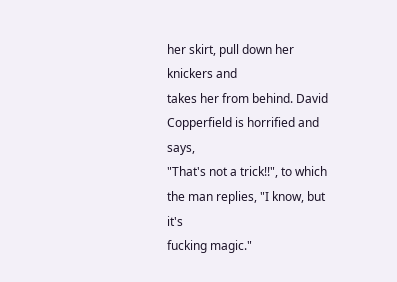her skirt, pull down her knickers and
takes her from behind. David Copperfield is horrified and says,
"That's not a trick!!", to which the man replies, "I know, but it's
fucking magic."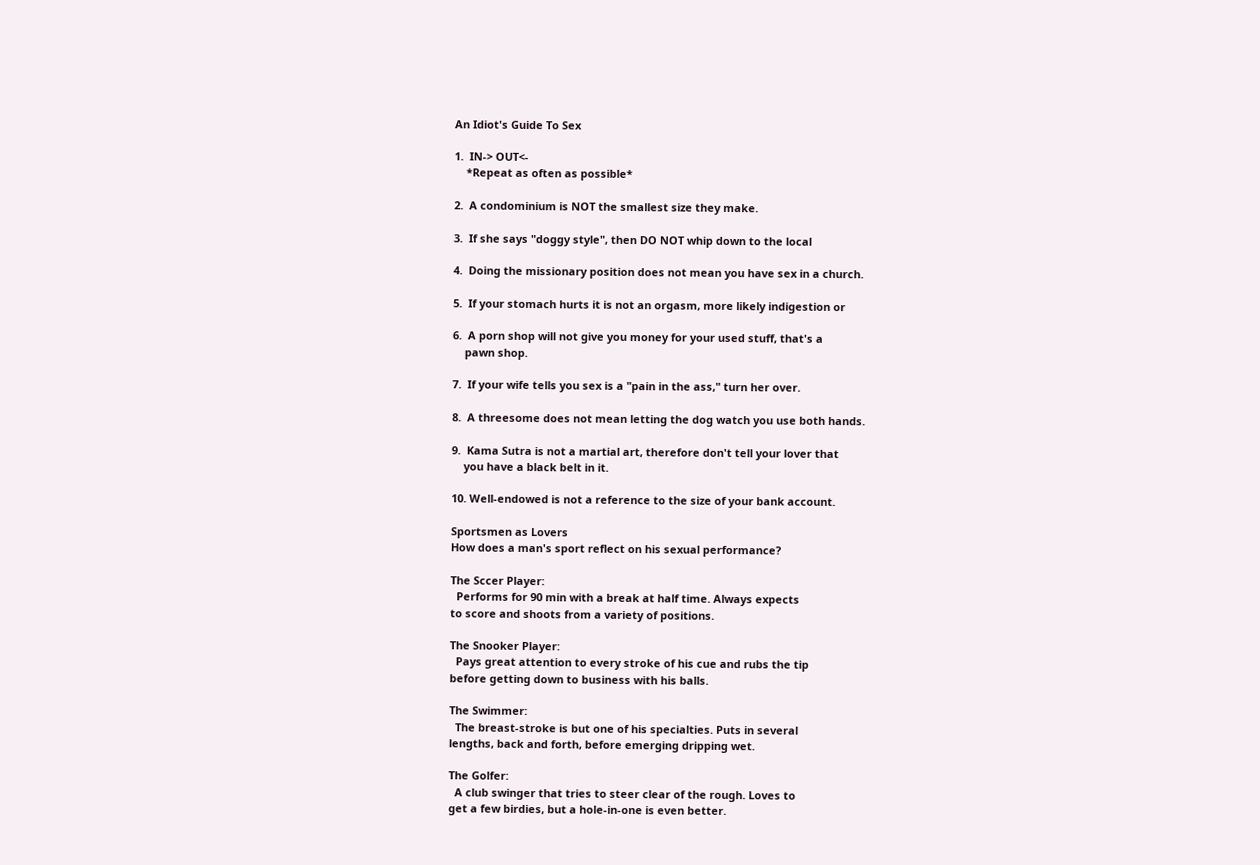An Idiot's Guide To Sex

1.  IN-> OUT<-
    *Repeat as often as possible*

2.  A condominium is NOT the smallest size they make.

3.  If she says "doggy style", then DO NOT whip down to the local

4.  Doing the missionary position does not mean you have sex in a church.

5.  If your stomach hurts it is not an orgasm, more likely indigestion or

6.  A porn shop will not give you money for your used stuff, that's a
    pawn shop.

7.  If your wife tells you sex is a "pain in the ass," turn her over.

8.  A threesome does not mean letting the dog watch you use both hands.

9.  Kama Sutra is not a martial art, therefore don't tell your lover that
    you have a black belt in it.

10. Well-endowed is not a reference to the size of your bank account.

Sportsmen as Lovers
How does a man's sport reflect on his sexual performance?

The Sccer Player:
  Performs for 90 min with a break at half time. Always expects
to score and shoots from a variety of positions.

The Snooker Player:
  Pays great attention to every stroke of his cue and rubs the tip
before getting down to business with his balls.

The Swimmer:
  The breast-stroke is but one of his specialties. Puts in several
lengths, back and forth, before emerging dripping wet.

The Golfer:
  A club swinger that tries to steer clear of the rough. Loves to
get a few birdies, but a hole-in-one is even better.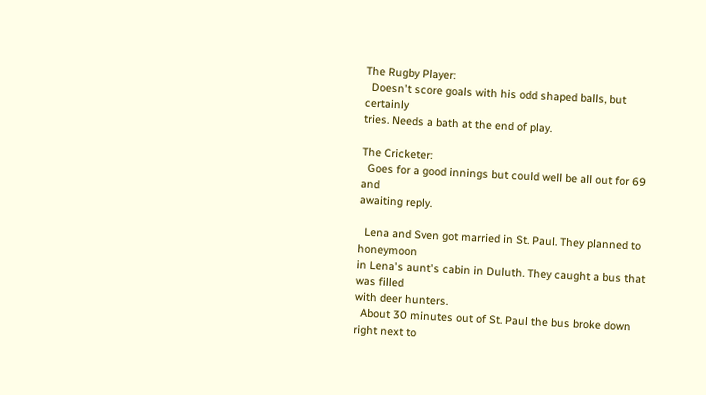The Rugby Player:
  Doesn't score goals with his odd shaped balls, but certainly
tries. Needs a bath at the end of play.

The Cricketer:
  Goes for a good innings but could well be all out for 69 and
awaiting reply.

  Lena and Sven got married in St. Paul. They planned to honeymoon
in Lena's aunt's cabin in Duluth. They caught a bus that was filled
with deer hunters.
  About 30 minutes out of St. Paul the bus broke down right next to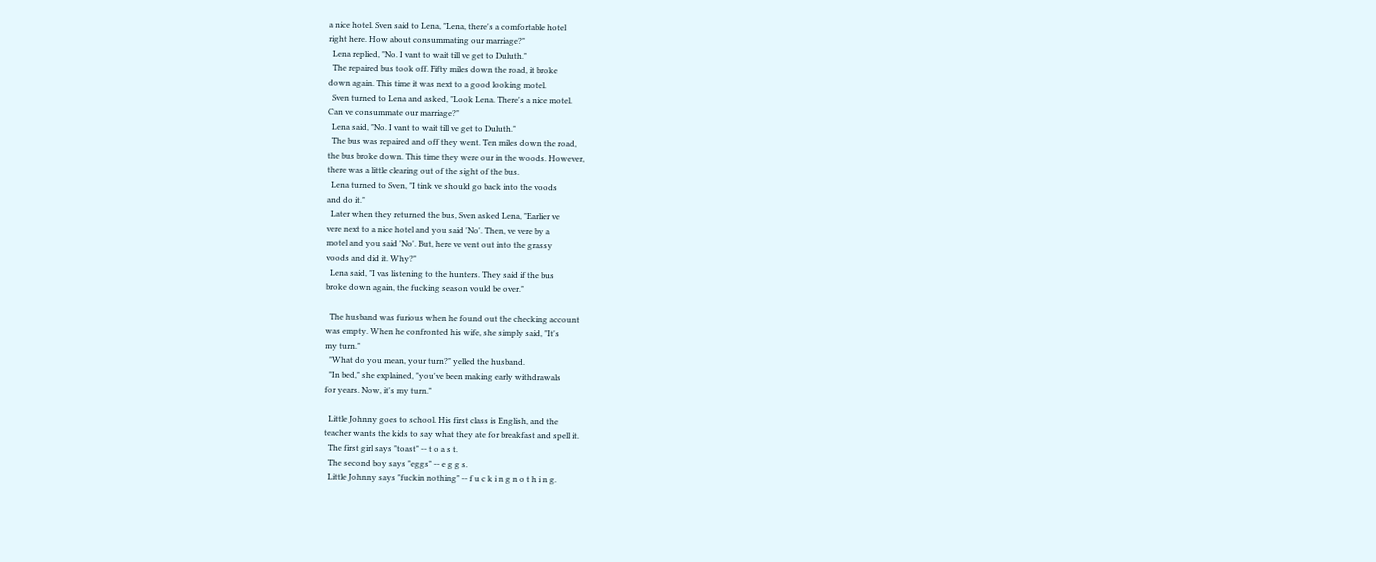a nice hotel. Sven said to Lena, "Lena, there's a comfortable hotel
right here. How about consummating our marriage?"
  Lena replied, "No. I vant to wait till ve get to Duluth."
  The repaired bus took off. Fifty miles down the road, it broke
down again. This time it was next to a good looking motel.
  Sven turned to Lena and asked, "Look Lena. There's a nice motel.
Can ve consummate our marriage?"
  Lena said, "No. I vant to wait till ve get to Duluth."
  The bus was repaired and off they went. Ten miles down the road,
the bus broke down. This time they were our in the woods. However,
there was a little clearing out of the sight of the bus.
  Lena turned to Sven, "I tink ve should go back into the voods
and do it."
  Later when they returned the bus, Sven asked Lena, "Earlier ve
vere next to a nice hotel and you said 'No'. Then, ve vere by a
motel and you said 'No'. But, here ve vent out into the grassy
voods and did it. Why?"
  Lena said, "I vas listening to the hunters. They said if the bus
broke down again, the fucking season vould be over."

  The husband was furious when he found out the checking account
was empty. When he confronted his wife, she simply said, "It's
my turn."
  "What do you mean, your turn?" yelled the husband.
  "In bed," she explained, "you've been making early withdrawals
for years. Now, it's my turn."

  Little Johnny goes to school. His first class is English, and the
teacher wants the kids to say what they ate for breakfast and spell it.
  The first girl says "toast" -- t o a s t.
  The second boy says "eggs" -- e g g s.
  Little Johnny says "fuckin nothing" -- f u c k i n g n o t h i n g.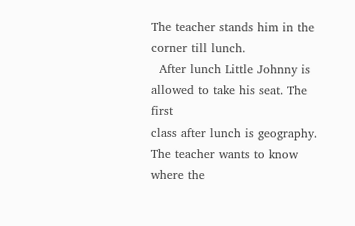The teacher stands him in the corner till lunch.
  After lunch Little Johnny is allowed to take his seat. The first
class after lunch is geography. The teacher wants to know where the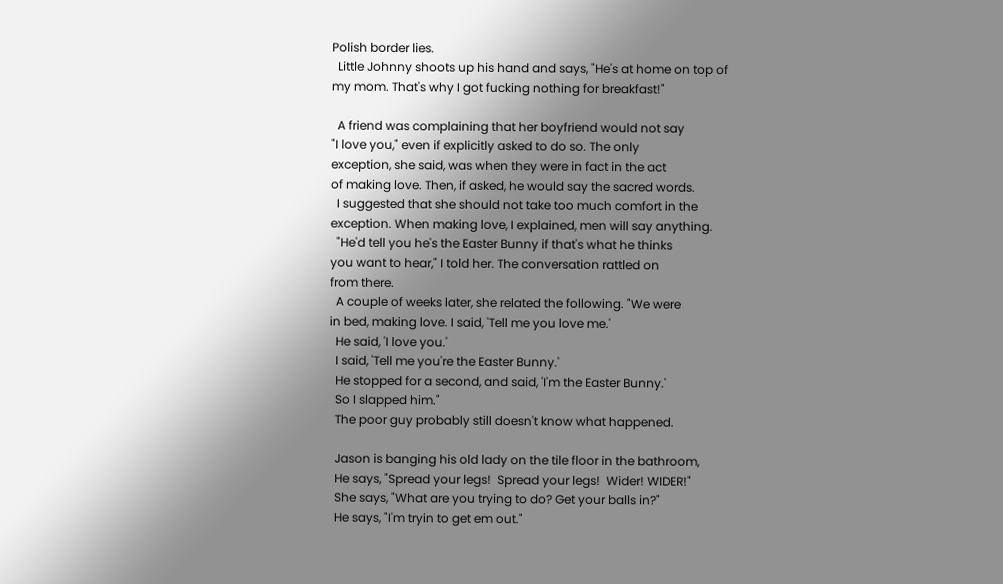Polish border lies.
  Little Johnny shoots up his hand and says, "He's at home on top of
my mom. That's why I got fucking nothing for breakfast!"

  A friend was complaining that her boyfriend would not say
"I love you," even if explicitly asked to do so. The only
exception, she said, was when they were in fact in the act
of making love. Then, if asked, he would say the sacred words.
  I suggested that she should not take too much comfort in the
exception. When making love, I explained, men will say anything.
  "He'd tell you he's the Easter Bunny if that's what he thinks
you want to hear," I told her. The conversation rattled on
from there.
  A couple of weeks later, she related the following. "We were
in bed, making love. I said, 'Tell me you love me.'
  He said, 'I love you.'
  I said, 'Tell me you're the Easter Bunny.'
  He stopped for a second, and said, 'I'm the Easter Bunny.'
  So I slapped him."
  The poor guy probably still doesn't know what happened.

  Jason is banging his old lady on the tile floor in the bathroom,
  He says, "Spread your legs!  Spread your legs!  Wider! WIDER!"
  She says, "What are you trying to do? Get your balls in?"
  He says, "I'm tryin to get em out."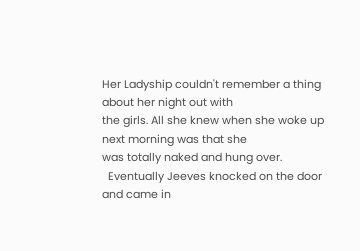Her Ladyship couldn't remember a thing about her night out with
the girls. All she knew when she woke up next morning was that she
was totally naked and hung over.
  Eventually Jeeves knocked on the door and came in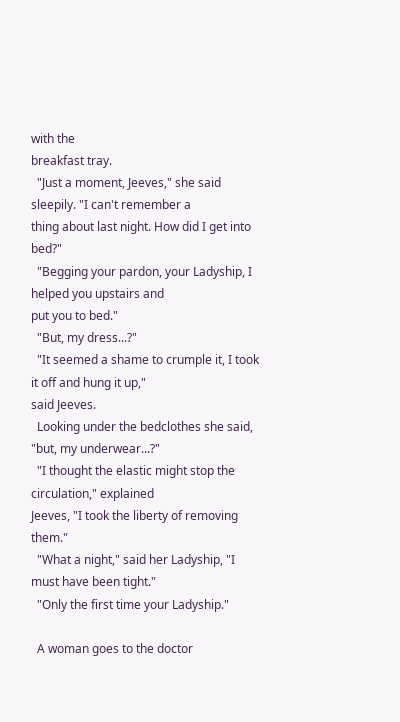with the
breakfast tray.
  "Just a moment, Jeeves," she said sleepily. "I can't remember a
thing about last night. How did I get into bed?"
  "Begging your pardon, your Ladyship, I helped you upstairs and
put you to bed."
  "But, my dress...?"
  "It seemed a shame to crumple it, I took it off and hung it up,"
said Jeeves.
  Looking under the bedclothes she said, "but, my underwear...?"
  "I thought the elastic might stop the circulation," explained
Jeeves, "I took the liberty of removing them."
  "What a night," said her Ladyship, "I must have been tight."
  "Only the first time your Ladyship."

  A woman goes to the doctor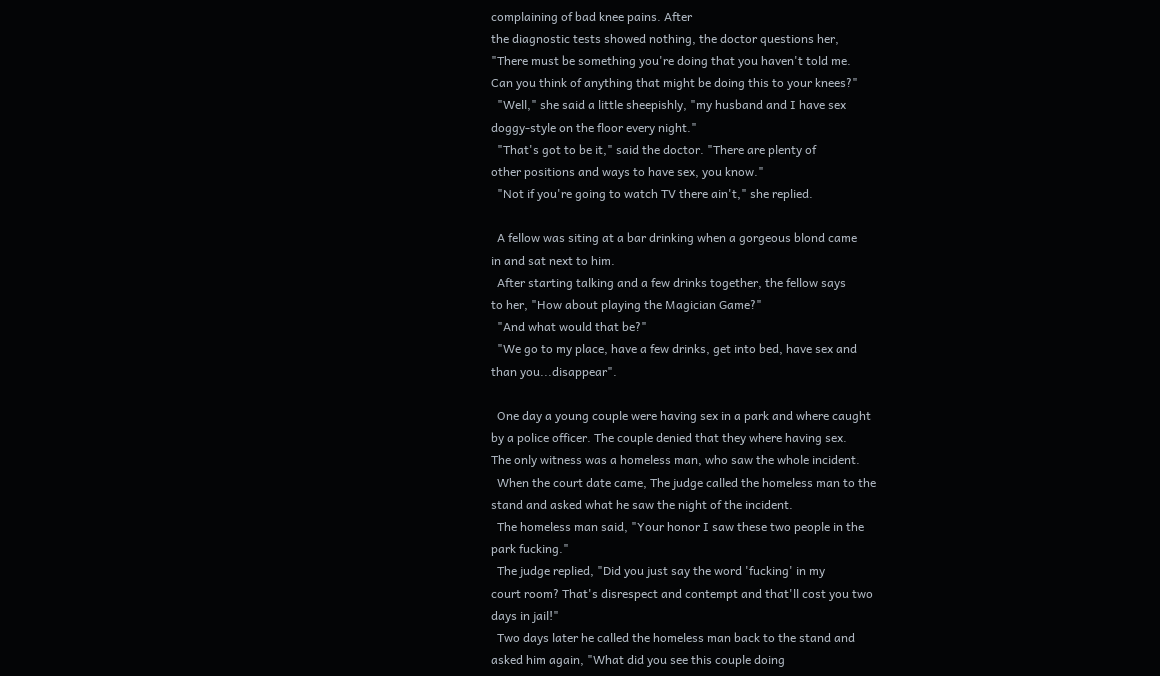complaining of bad knee pains. After
the diagnostic tests showed nothing, the doctor questions her,
"There must be something you're doing that you haven't told me.
Can you think of anything that might be doing this to your knees?"
  "Well," she said a little sheepishly, "my husband and I have sex
doggy-style on the floor every night."
  "That's got to be it," said the doctor. "There are plenty of
other positions and ways to have sex, you know."
  "Not if you're going to watch TV there ain't," she replied.

  A fellow was siting at a bar drinking when a gorgeous blond came
in and sat next to him.
  After starting talking and a few drinks together, the fellow says
to her, "How about playing the Magician Game?"
  "And what would that be?"
  "We go to my place, have a few drinks, get into bed, have sex and
than you...disappear".

  One day a young couple were having sex in a park and where caught
by a police officer. The couple denied that they where having sex.
The only witness was a homeless man, who saw the whole incident.
  When the court date came, The judge called the homeless man to the
stand and asked what he saw the night of the incident.
  The homeless man said, "Your honor I saw these two people in the
park fucking."
  The judge replied, "Did you just say the word 'fucking' in my
court room? That's disrespect and contempt and that'll cost you two
days in jail!"
  Two days later he called the homeless man back to the stand and
asked him again, "What did you see this couple doing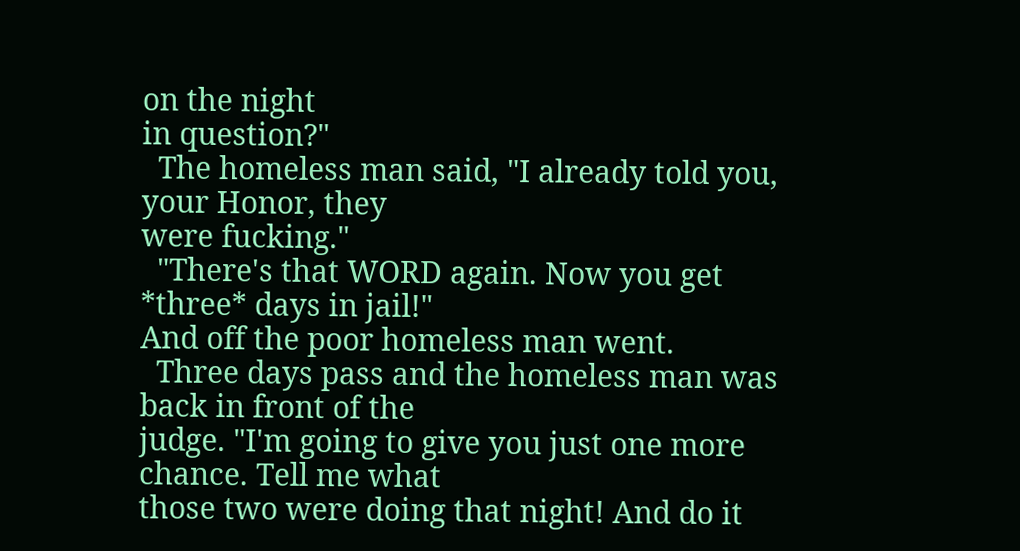on the night
in question?"
  The homeless man said, "I already told you, your Honor, they
were fucking."
  "There's that WORD again. Now you get *three* days in jail!"
And off the poor homeless man went.
  Three days pass and the homeless man was back in front of the
judge. "I'm going to give you just one more chance. Tell me what
those two were doing that night! And do it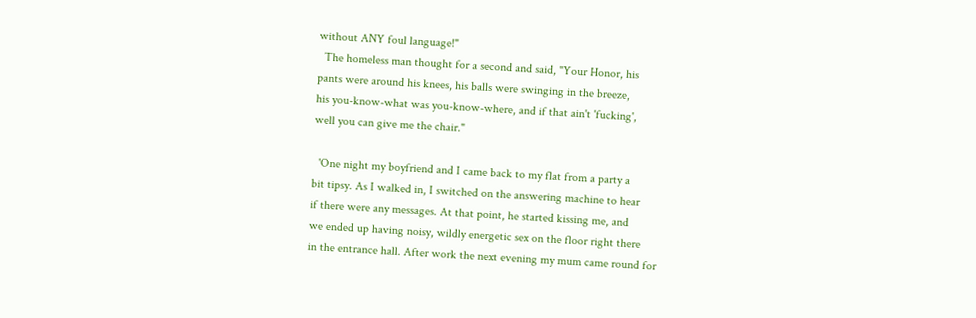without ANY foul language!"
  The homeless man thought for a second and said, "Your Honor, his
pants were around his knees, his balls were swinging in the breeze,
his you-know-what was you-know-where, and if that ain't 'fucking',
well you can give me the chair."

  'One night my boyfriend and I came back to my flat from a party a
bit tipsy. As I walked in, I switched on the answering machine to hear
if there were any messages. At that point, he started kissing me, and
we ended up having noisy, wildly energetic sex on the floor right there
in the entrance hall. After work the next evening my mum came round for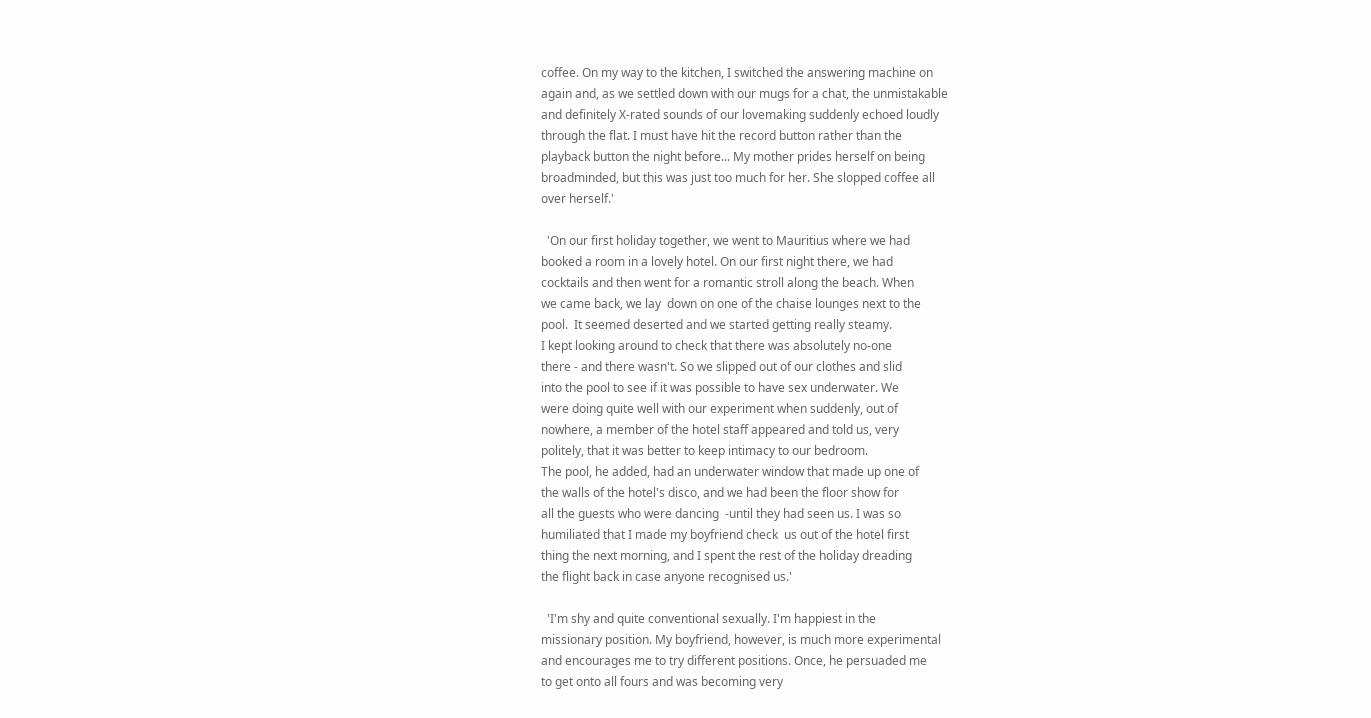coffee. On my way to the kitchen, I switched the answering machine on
again and, as we settled down with our mugs for a chat, the unmistakable
and definitely X-rated sounds of our lovemaking suddenly echoed loudly
through the flat. I must have hit the record button rather than the
playback button the night before... My mother prides herself on being
broadminded, but this was just too much for her. She slopped coffee all
over herself.'

  'On our first holiday together, we went to Mauritius where we had
booked a room in a lovely hotel. On our first night there, we had
cocktails and then went for a romantic stroll along the beach. When
we came back, we lay  down on one of the chaise lounges next to the
pool.  It seemed deserted and we started getting really steamy.
I kept looking around to check that there was absolutely no-one
there - and there wasn't. So we slipped out of our clothes and slid
into the pool to see if it was possible to have sex underwater. We
were doing quite well with our experiment when suddenly, out of
nowhere, a member of the hotel staff appeared and told us, very
politely, that it was better to keep intimacy to our bedroom.
The pool, he added, had an underwater window that made up one of
the walls of the hotel's disco, and we had been the floor show for
all the guests who were dancing  -until they had seen us. I was so
humiliated that I made my boyfriend check  us out of the hotel first
thing the next morning, and I spent the rest of the holiday dreading
the flight back in case anyone recognised us.'

  'I'm shy and quite conventional sexually. I'm happiest in the
missionary position. My boyfriend, however, is much more experimental
and encourages me to try different positions. Once, he persuaded me
to get onto all fours and was becoming very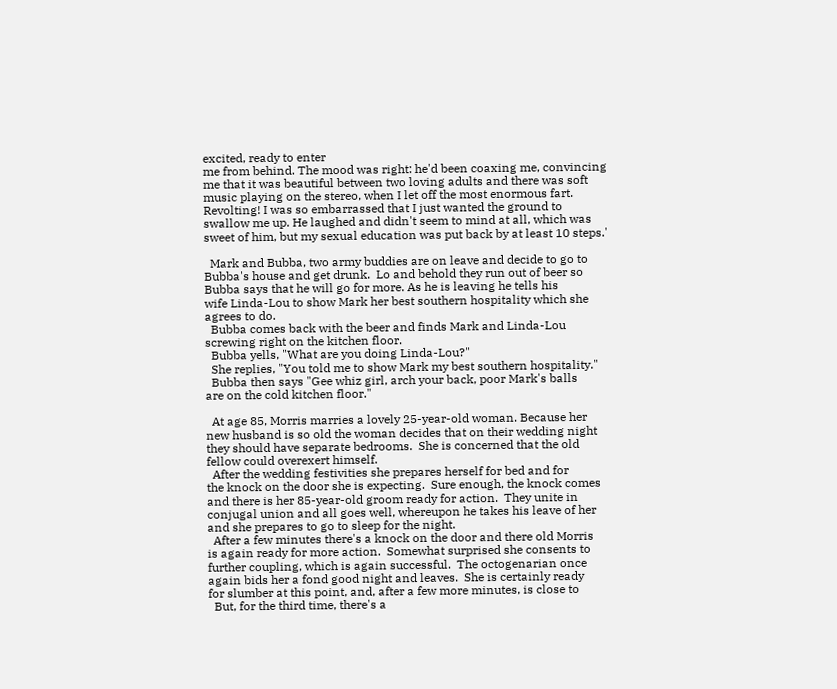excited, ready to enter
me from behind. The mood was right: he'd been coaxing me, convincing
me that it was beautiful between two loving adults and there was soft
music playing on the stereo, when I let off the most enormous fart.
Revolting! I was so embarrassed that I just wanted the ground to
swallow me up. He laughed and didn't seem to mind at all, which was
sweet of him, but my sexual education was put back by at least 10 steps.'

  Mark and Bubba, two army buddies are on leave and decide to go to
Bubba's house and get drunk.  Lo and behold they run out of beer so
Bubba says that he will go for more. As he is leaving he tells his
wife Linda-Lou to show Mark her best southern hospitality which she
agrees to do.
  Bubba comes back with the beer and finds Mark and Linda-Lou
screwing right on the kitchen floor.
  Bubba yells, "What are you doing Linda-Lou?"
  She replies, "You told me to show Mark my best southern hospitality."
  Bubba then says "Gee whiz girl, arch your back, poor Mark's balls
are on the cold kitchen floor."

  At age 85, Morris marries a lovely 25-year-old woman. Because her
new husband is so old the woman decides that on their wedding night
they should have separate bedrooms.  She is concerned that the old
fellow could overexert himself.
  After the wedding festivities she prepares herself for bed and for
the knock on the door she is expecting.  Sure enough, the knock comes
and there is her 85-year-old groom ready for action.  They unite in
conjugal union and all goes well, whereupon he takes his leave of her
and she prepares to go to sleep for the night.
  After a few minutes there's a knock on the door and there old Morris
is again ready for more action.  Somewhat surprised she consents to
further coupling, which is again successful.  The octogenarian once
again bids her a fond good night and leaves.  She is certainly ready
for slumber at this point, and, after a few more minutes, is close to
  But, for the third time, there's a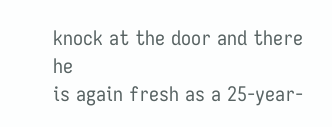knock at the door and there he
is again fresh as a 25-year-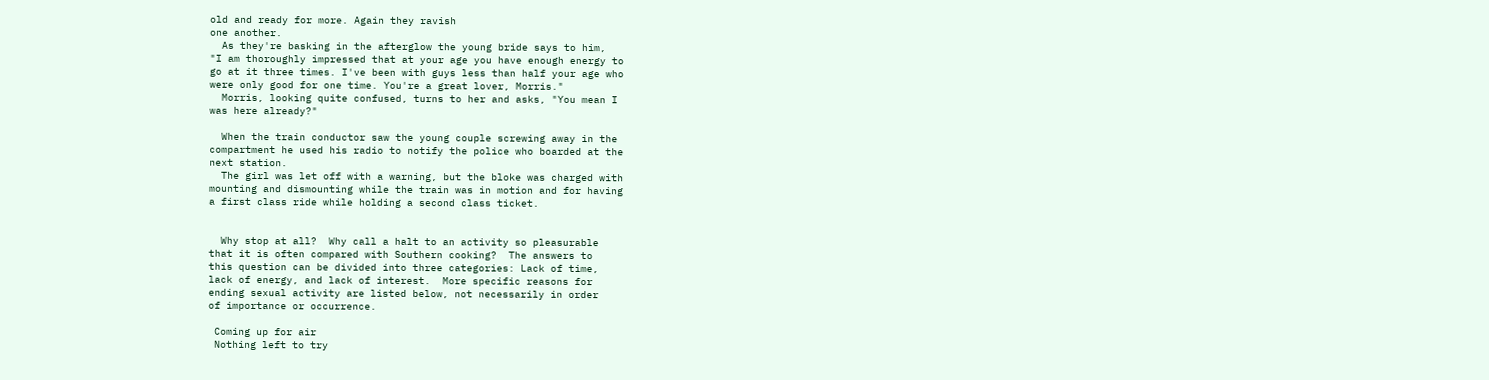old and ready for more. Again they ravish
one another.
  As they're basking in the afterglow the young bride says to him,
"I am thoroughly impressed that at your age you have enough energy to
go at it three times. I've been with guys less than half your age who
were only good for one time. You're a great lover, Morris."
  Morris, looking quite confused, turns to her and asks, "You mean I
was here already?"

  When the train conductor saw the young couple screwing away in the
compartment he used his radio to notify the police who boarded at the
next station.
  The girl was let off with a warning, but the bloke was charged with
mounting and dismounting while the train was in motion and for having
a first class ride while holding a second class ticket.


  Why stop at all?  Why call a halt to an activity so pleasurable
that it is often compared with Southern cooking?  The answers to
this question can be divided into three categories: Lack of time,
lack of energy, and lack of interest.  More specific reasons for
ending sexual activity are listed below, not necessarily in order
of importance or occurrence.

 Coming up for air
 Nothing left to try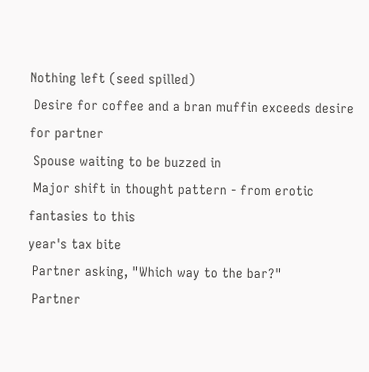Nothing left (seed spilled)
 Desire for coffee and a bran muffin exceeds desire for partner
 Spouse waiting to be buzzed in
 Major shift in thought pattern - from erotic fantasies to this
year's tax bite
 Partner asking, "Which way to the bar?"
 Partner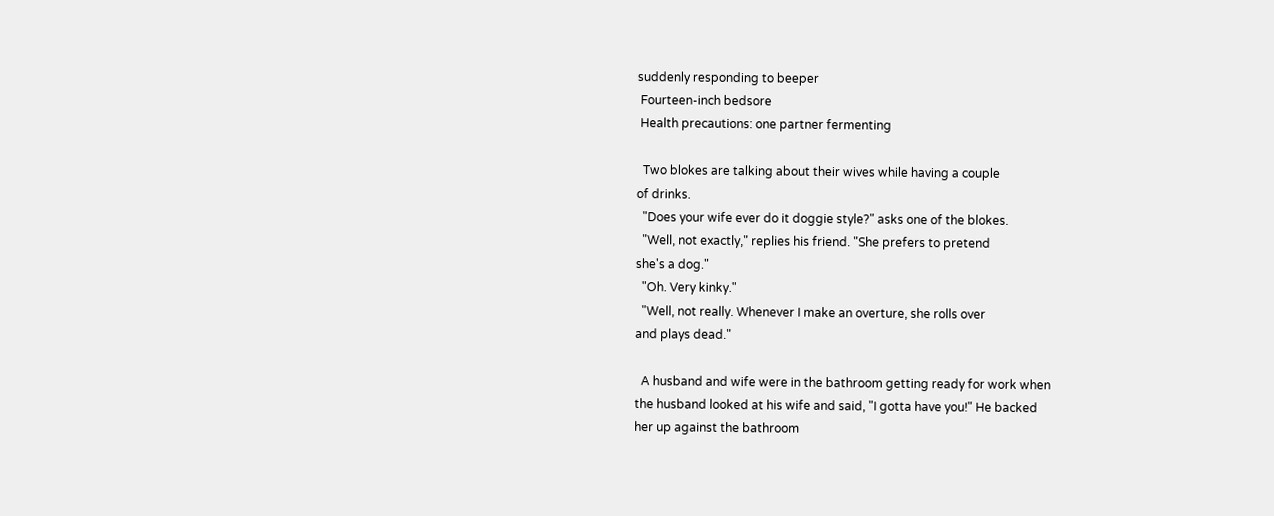suddenly responding to beeper
 Fourteen-inch bedsore
 Health precautions: one partner fermenting

  Two blokes are talking about their wives while having a couple
of drinks.
  "Does your wife ever do it doggie style?" asks one of the blokes.
  "Well, not exactly," replies his friend. "She prefers to pretend
she's a dog."
  "Oh. Very kinky."
  "Well, not really. Whenever I make an overture, she rolls over
and plays dead."

  A husband and wife were in the bathroom getting ready for work when
the husband looked at his wife and said, "I gotta have you!" He backed
her up against the bathroom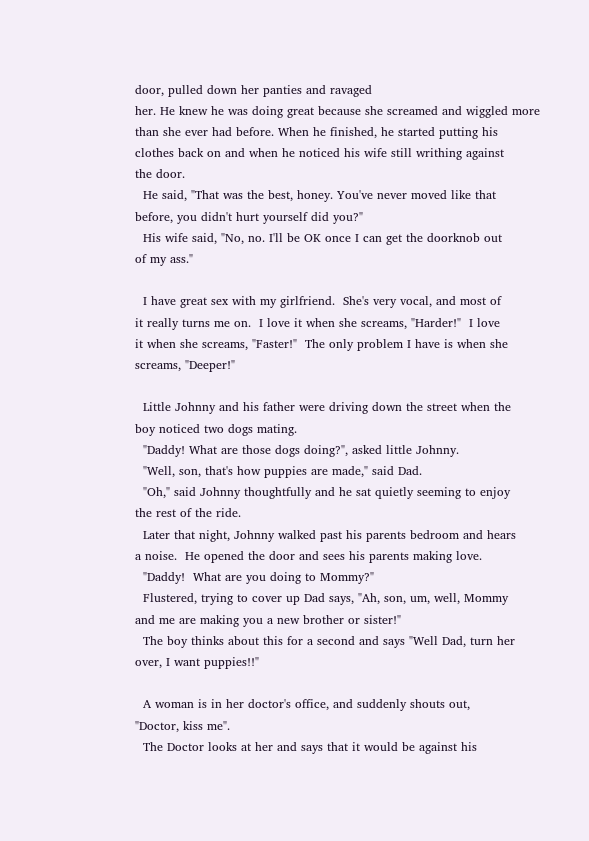door, pulled down her panties and ravaged
her. He knew he was doing great because she screamed and wiggled more
than she ever had before. When he finished, he started putting his
clothes back on and when he noticed his wife still writhing against
the door.
  He said, "That was the best, honey. You've never moved like that
before, you didn't hurt yourself did you?"
  His wife said, "No, no. I'll be OK once I can get the doorknob out
of my ass."

  I have great sex with my girlfriend.  She's very vocal, and most of
it really turns me on.  I love it when she screams, "Harder!"  I love
it when she screams, "Faster!"  The only problem I have is when she
screams, "Deeper!"

  Little Johnny and his father were driving down the street when the
boy noticed two dogs mating.
  "Daddy! What are those dogs doing?", asked little Johnny.
  "Well, son, that's how puppies are made," said Dad.
  "Oh," said Johnny thoughtfully and he sat quietly seeming to enjoy
the rest of the ride.
  Later that night, Johnny walked past his parents bedroom and hears
a noise.  He opened the door and sees his parents making love.
  "Daddy!  What are you doing to Mommy?"
  Flustered, trying to cover up Dad says, "Ah, son, um, well, Mommy
and me are making you a new brother or sister!"
  The boy thinks about this for a second and says "Well Dad, turn her
over, I want puppies!!"

  A woman is in her doctor's office, and suddenly shouts out,
"Doctor, kiss me".
  The Doctor looks at her and says that it would be against his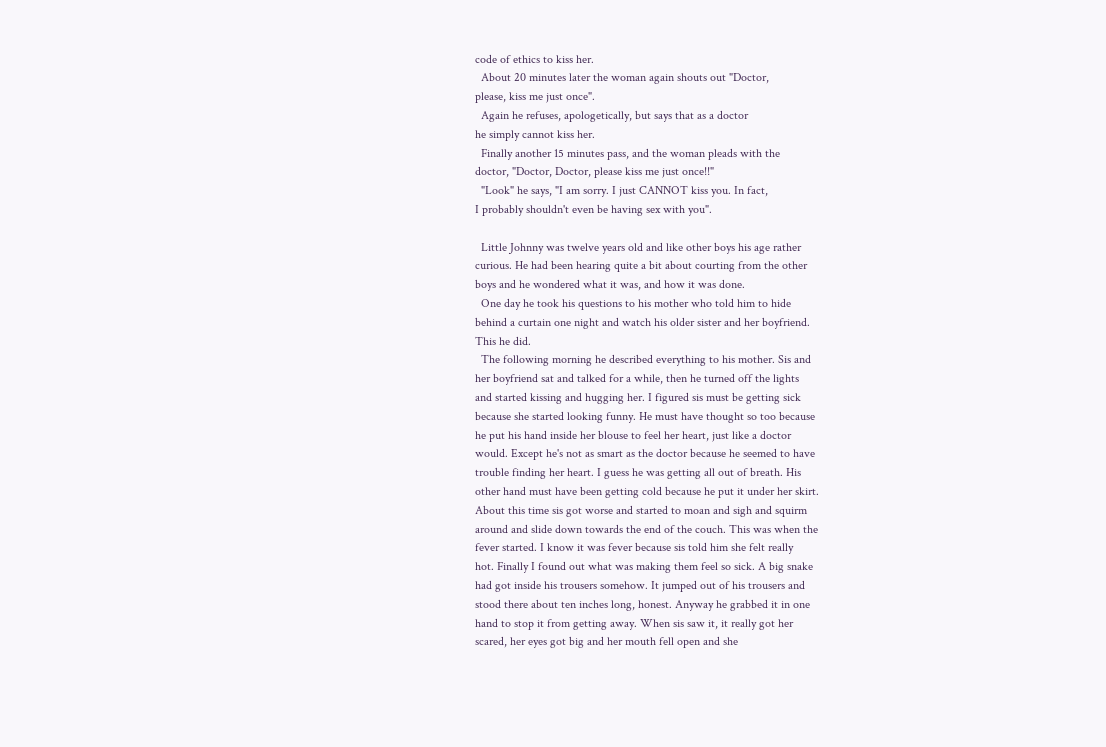code of ethics to kiss her.
  About 20 minutes later the woman again shouts out "Doctor,
please, kiss me just once".
  Again he refuses, apologetically, but says that as a doctor
he simply cannot kiss her.
  Finally another 15 minutes pass, and the woman pleads with the
doctor, "Doctor, Doctor, please kiss me just once!!"
  "Look" he says, "I am sorry. I just CANNOT kiss you. In fact,
I probably shouldn't even be having sex with you".

  Little Johnny was twelve years old and like other boys his age rather
curious. He had been hearing quite a bit about courting from the other
boys and he wondered what it was, and how it was done.
  One day he took his questions to his mother who told him to hide
behind a curtain one night and watch his older sister and her boyfriend.
This he did.
  The following morning he described everything to his mother. Sis and
her boyfriend sat and talked for a while, then he turned off the lights
and started kissing and hugging her. I figured sis must be getting sick
because she started looking funny. He must have thought so too because
he put his hand inside her blouse to feel her heart, just like a doctor
would. Except he's not as smart as the doctor because he seemed to have
trouble finding her heart. I guess he was getting all out of breath. His
other hand must have been getting cold because he put it under her skirt.
About this time sis got worse and started to moan and sigh and squirm
around and slide down towards the end of the couch. This was when the
fever started. I know it was fever because sis told him she felt really
hot. Finally I found out what was making them feel so sick. A big snake
had got inside his trousers somehow. It jumped out of his trousers and
stood there about ten inches long, honest. Anyway he grabbed it in one
hand to stop it from getting away. When sis saw it, it really got her
scared, her eyes got big and her mouth fell open and she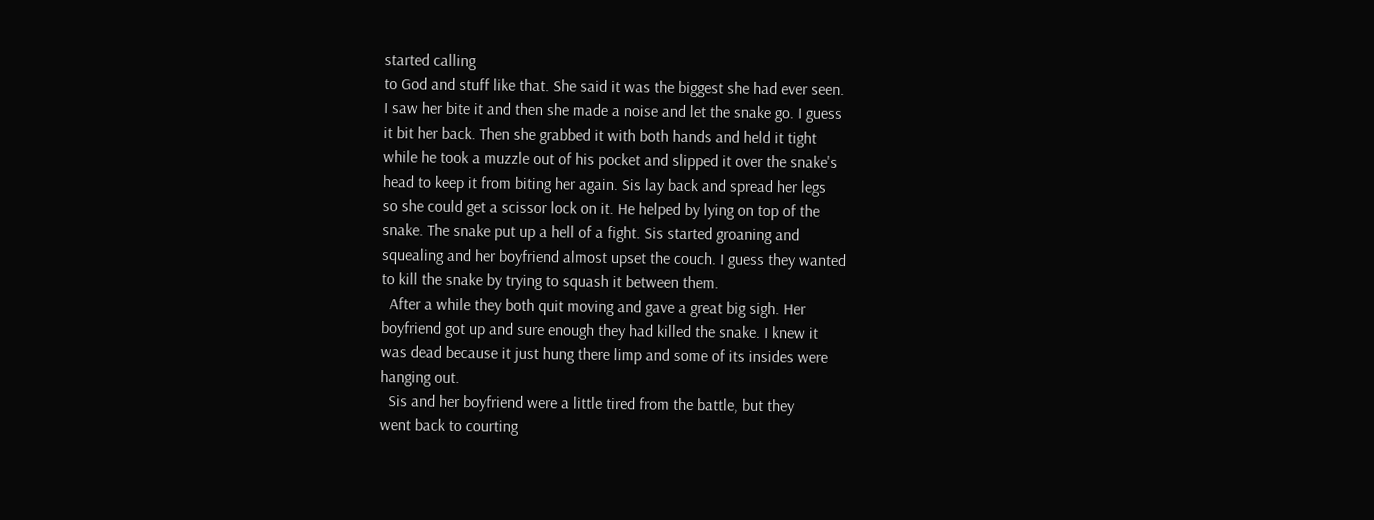started calling
to God and stuff like that. She said it was the biggest she had ever seen.
I saw her bite it and then she made a noise and let the snake go. I guess
it bit her back. Then she grabbed it with both hands and held it tight
while he took a muzzle out of his pocket and slipped it over the snake's
head to keep it from biting her again. Sis lay back and spread her legs
so she could get a scissor lock on it. He helped by lying on top of the
snake. The snake put up a hell of a fight. Sis started groaning and
squealing and her boyfriend almost upset the couch. I guess they wanted
to kill the snake by trying to squash it between them.
  After a while they both quit moving and gave a great big sigh. Her
boyfriend got up and sure enough they had killed the snake. I knew it
was dead because it just hung there limp and some of its insides were
hanging out.
  Sis and her boyfriend were a little tired from the battle, but they
went back to courting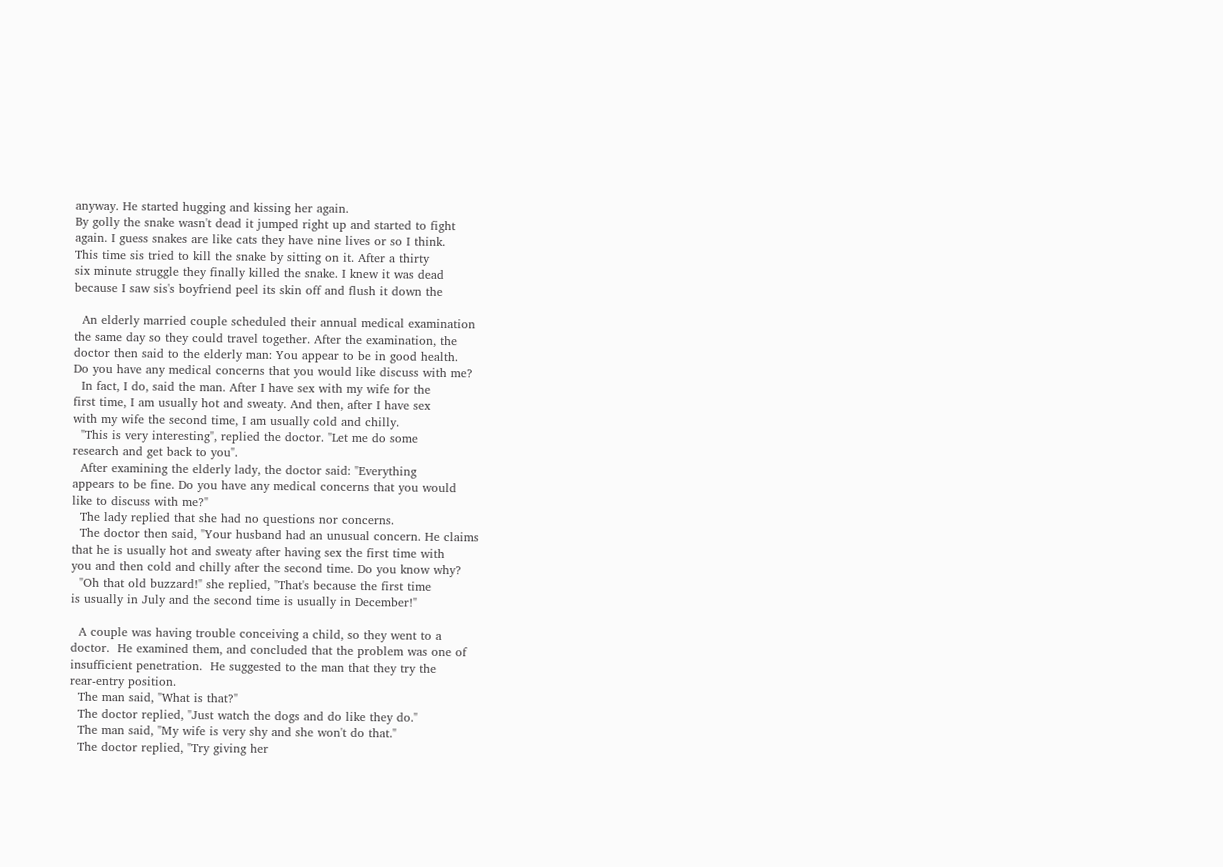anyway. He started hugging and kissing her again.
By golly the snake wasn't dead it jumped right up and started to fight
again. I guess snakes are like cats they have nine lives or so I think.
This time sis tried to kill the snake by sitting on it. After a thirty
six minute struggle they finally killed the snake. I knew it was dead
because I saw sis's boyfriend peel its skin off and flush it down the

  An elderly married couple scheduled their annual medical examination
the same day so they could travel together. After the examination, the
doctor then said to the elderly man: You appear to be in good health.
Do you have any medical concerns that you would like discuss with me?
  In fact, I do, said the man. After I have sex with my wife for the
first time, I am usually hot and sweaty. And then, after I have sex
with my wife the second time, I am usually cold and chilly.
  "This is very interesting", replied the doctor. "Let me do some
research and get back to you".
  After examining the elderly lady, the doctor said: "Everything
appears to be fine. Do you have any medical concerns that you would
like to discuss with me?"
  The lady replied that she had no questions nor concerns.
  The doctor then said, "Your husband had an unusual concern. He claims
that he is usually hot and sweaty after having sex the first time with
you and then cold and chilly after the second time. Do you know why?
  "Oh that old buzzard!" she replied, "That's because the first time
is usually in July and the second time is usually in December!"

  A couple was having trouble conceiving a child, so they went to a
doctor.  He examined them, and concluded that the problem was one of
insufficient penetration.  He suggested to the man that they try the
rear-entry position.
  The man said, "What is that?"
  The doctor replied, "Just watch the dogs and do like they do."
  The man said, "My wife is very shy and she won't do that."
  The doctor replied, "Try giving her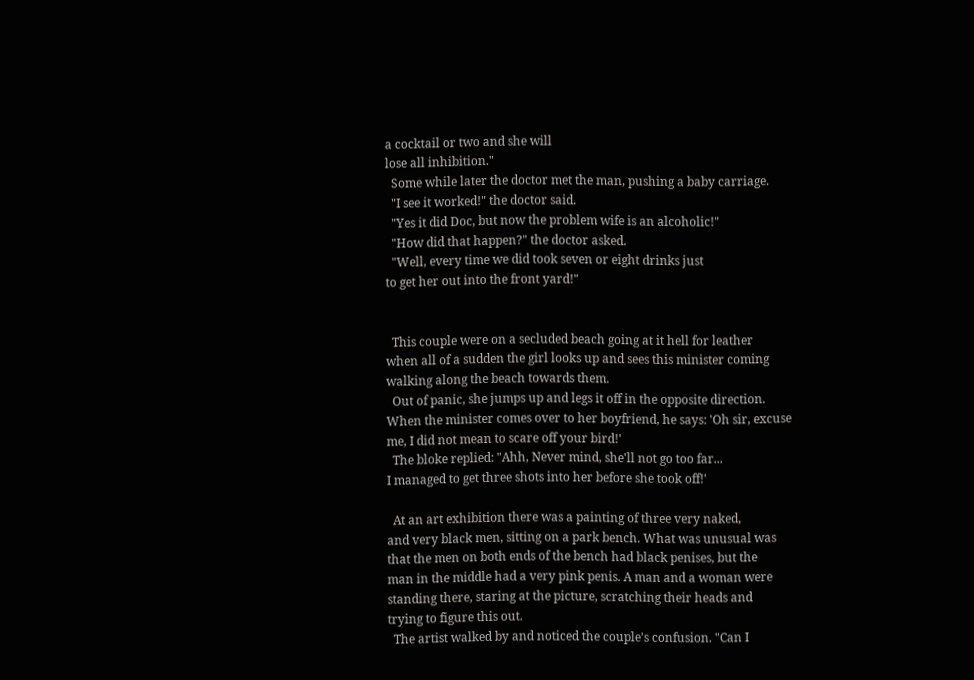a cocktail or two and she will
lose all inhibition."
  Some while later the doctor met the man, pushing a baby carriage.
  "I see it worked!" the doctor said.
  "Yes it did Doc, but now the problem wife is an alcoholic!"
  "How did that happen?" the doctor asked.
  "Well, every time we did took seven or eight drinks just
to get her out into the front yard!"


  This couple were on a secluded beach going at it hell for leather
when all of a sudden the girl looks up and sees this minister coming
walking along the beach towards them.
  Out of panic, she jumps up and legs it off in the opposite direction.
When the minister comes over to her boyfriend, he says: 'Oh sir, excuse
me, I did not mean to scare off your bird!'
  The bloke replied: "Ahh, Never mind, she'll not go too far...
I managed to get three shots into her before she took off!'

  At an art exhibition there was a painting of three very naked,
and very black men, sitting on a park bench. What was unusual was
that the men on both ends of the bench had black penises, but the
man in the middle had a very pink penis. A man and a woman were
standing there, staring at the picture, scratching their heads and
trying to figure this out.
  The artist walked by and noticed the couple's confusion. "Can I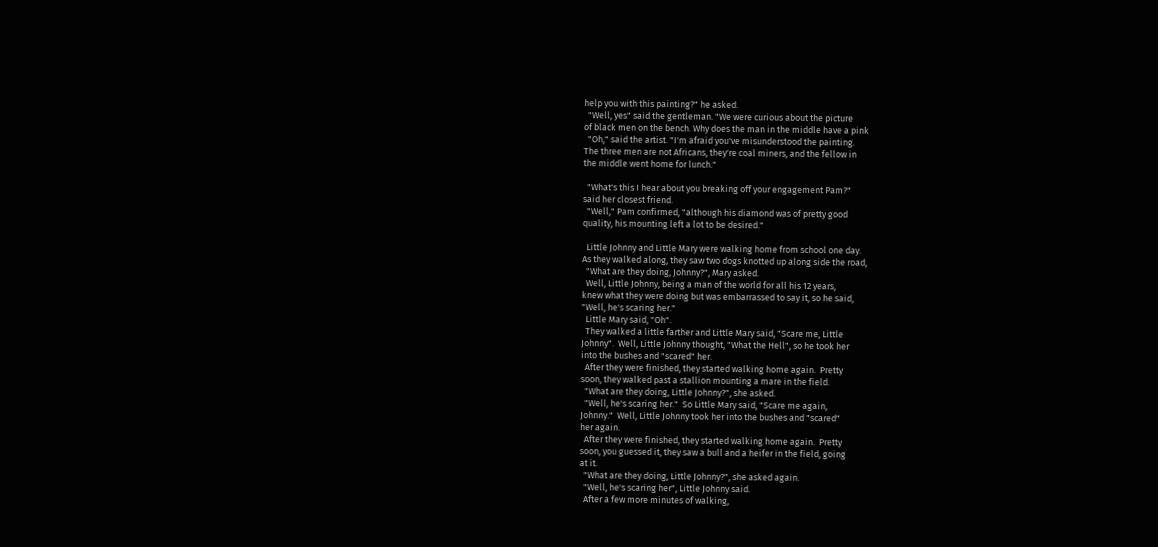help you with this painting?" he asked.
  "Well, yes" said the gentleman. "We were curious about the picture
of black men on the bench. Why does the man in the middle have a pink
  "Oh," said the artist. "I'm afraid you've misunderstood the painting.
The three men are not Africans, they're coal miners, and the fellow in
the middle went home for lunch."

  "What's this I hear about you breaking off your engagement Pam?"
said her closest friend.
  "Well," Pam confirmed, "although his diamond was of pretty good
quality, his mounting left a lot to be desired."

  Little Johnny and Little Mary were walking home from school one day.
As they walked along, they saw two dogs knotted up along side the road,
  "What are they doing, Johnny?", Mary asked.
  Well, Little Johnny, being a man of the world for all his 12 years,
knew what they were doing but was embarrassed to say it, so he said,
"Well, he's scaring her."
  Little Mary said, "Oh".
  They walked a little farther and Little Mary said, "Scare me, Little
Johnny".  Well, Little Johnny thought, "What the Hell", so he took her
into the bushes and "scared" her.
  After they were finished, they started walking home again.  Pretty
soon, they walked past a stallion mounting a mare in the field.
  "What are they doing, Little Johnny?", she asked.
  "Well, he's scaring her."  So Little Mary said, "Scare me again,
Johnny."  Well, Little Johnny took her into the bushes and "scared"
her again.
  After they were finished, they started walking home again.  Pretty
soon, you guessed it, they saw a bull and a heifer in the field, going
at it.
  "What are they doing, Little Johnny?", she asked again.
  "Well, he's scaring her", Little Johnny said.
  After a few more minutes of walking,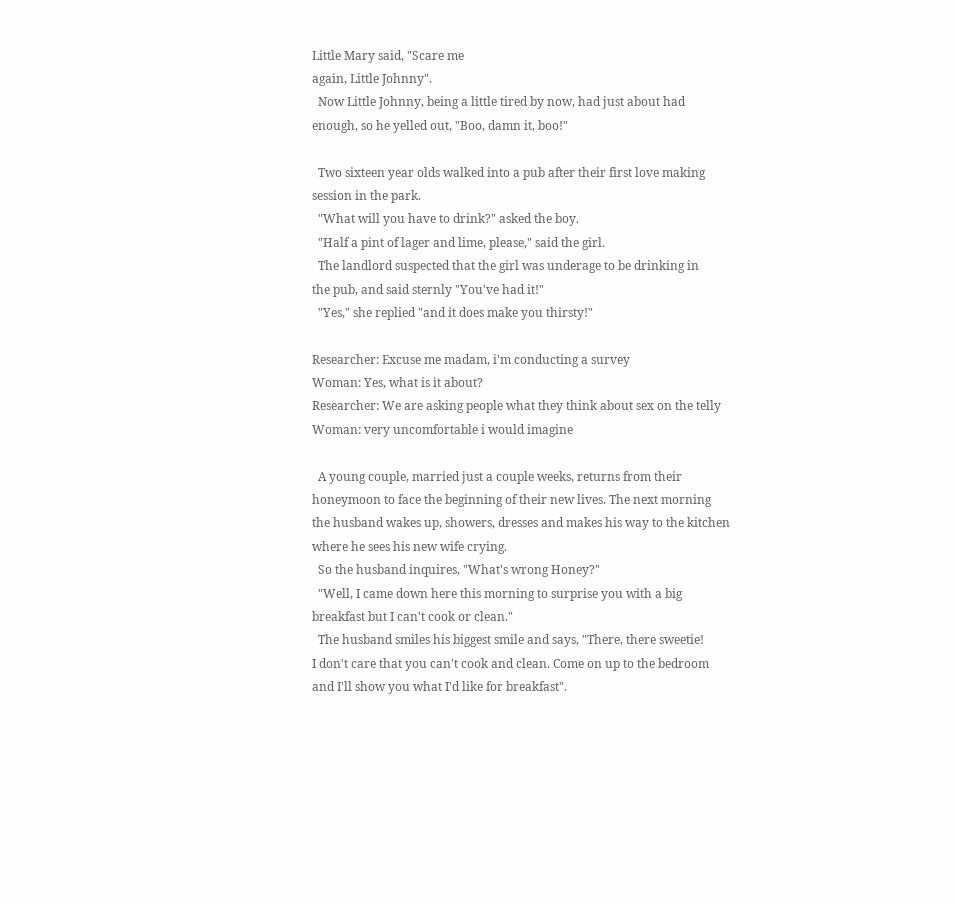Little Mary said, "Scare me
again, Little Johnny".
  Now Little Johnny, being a little tired by now, had just about had
enough, so he yelled out, "Boo, damn it, boo!"

  Two sixteen year olds walked into a pub after their first love making
session in the park.
  "What will you have to drink?" asked the boy.
  "Half a pint of lager and lime, please," said the girl.
  The landlord suspected that the girl was underage to be drinking in
the pub, and said sternly "You've had it!"
  "Yes," she replied "and it does make you thirsty!"

Researcher: Excuse me madam, i'm conducting a survey
Woman: Yes, what is it about?
Researcher: We are asking people what they think about sex on the telly
Woman: very uncomfortable i would imagine

  A young couple, married just a couple weeks, returns from their
honeymoon to face the beginning of their new lives. The next morning
the husband wakes up, showers, dresses and makes his way to the kitchen
where he sees his new wife crying.
  So the husband inquires, "What's wrong Honey?"
  "Well, I came down here this morning to surprise you with a big
breakfast but I can't cook or clean."
  The husband smiles his biggest smile and says, "There, there sweetie!
I don't care that you can't cook and clean. Come on up to the bedroom
and I'll show you what I'd like for breakfast".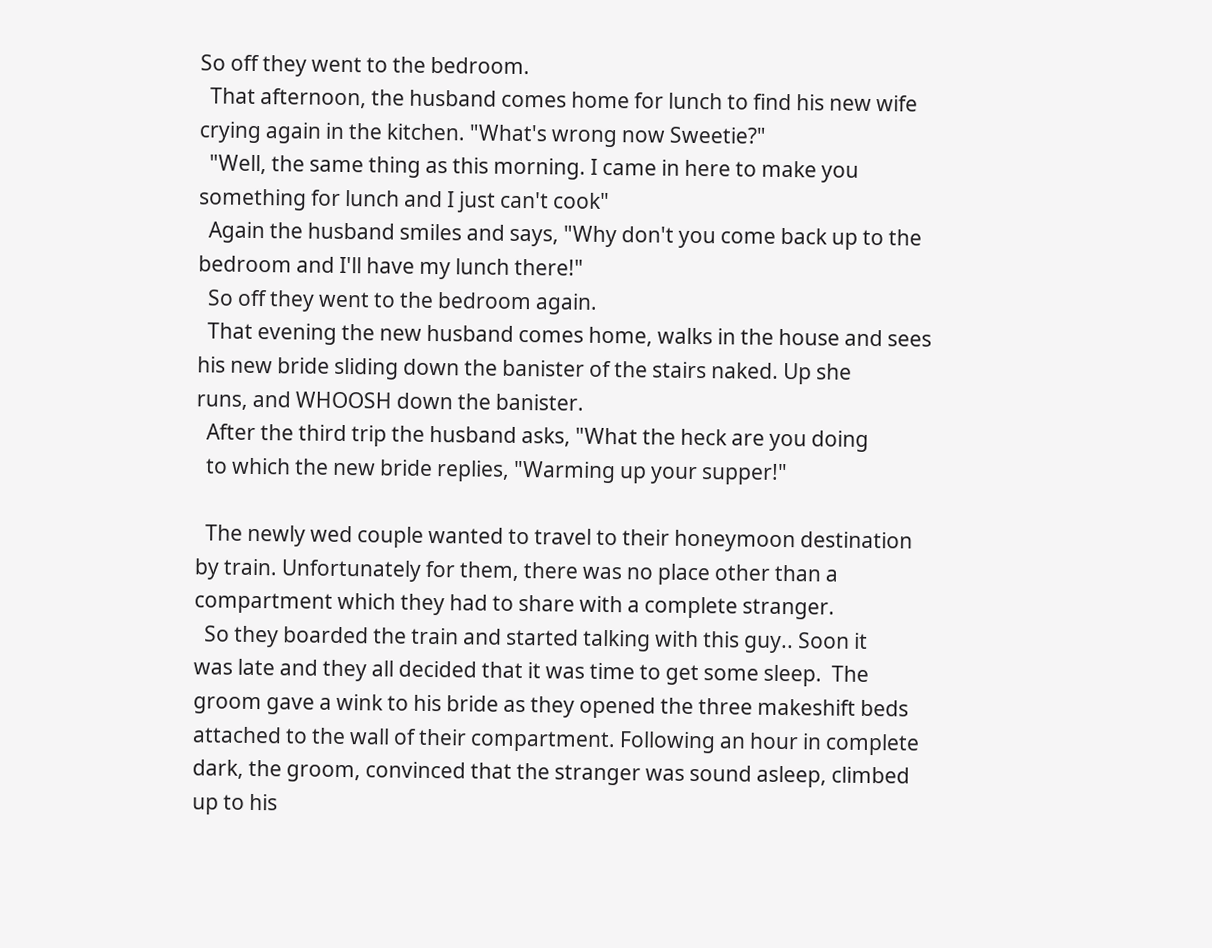So off they went to the bedroom.
  That afternoon, the husband comes home for lunch to find his new wife
crying again in the kitchen. "What's wrong now Sweetie?"
  "Well, the same thing as this morning. I came in here to make you
something for lunch and I just can't cook"
  Again the husband smiles and says, "Why don't you come back up to the
bedroom and I'll have my lunch there!"
  So off they went to the bedroom again.
  That evening the new husband comes home, walks in the house and sees
his new bride sliding down the banister of the stairs naked. Up she
runs, and WHOOSH down the banister.
  After the third trip the husband asks, "What the heck are you doing
  to which the new bride replies, "Warming up your supper!"

  The newly wed couple wanted to travel to their honeymoon destination
by train. Unfortunately for them, there was no place other than a
compartment which they had to share with a complete stranger.
  So they boarded the train and started talking with this guy.. Soon it
was late and they all decided that it was time to get some sleep.  The
groom gave a wink to his bride as they opened the three makeshift beds
attached to the wall of their compartment. Following an hour in complete
dark, the groom, convinced that the stranger was sound asleep, climbed
up to his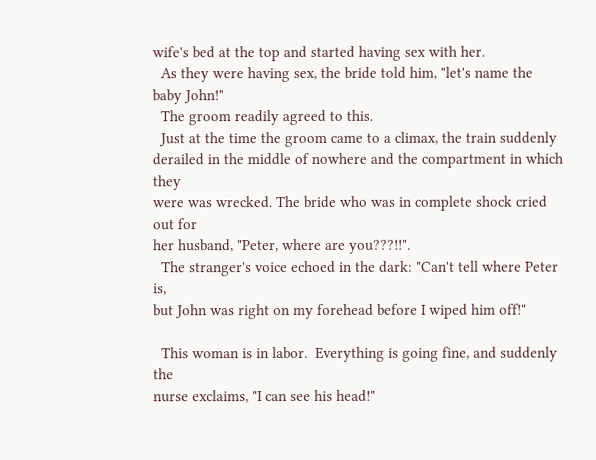wife's bed at the top and started having sex with her.
  As they were having sex, the bride told him, "let's name the baby John!"
  The groom readily agreed to this.
  Just at the time the groom came to a climax, the train suddenly
derailed in the middle of nowhere and the compartment in which they
were was wrecked. The bride who was in complete shock cried out for
her husband, "Peter, where are you???!!".
  The stranger's voice echoed in the dark: "Can't tell where Peter is,
but John was right on my forehead before I wiped him off!"

  This woman is in labor.  Everything is going fine, and suddenly the
nurse exclaims, "I can see his head!"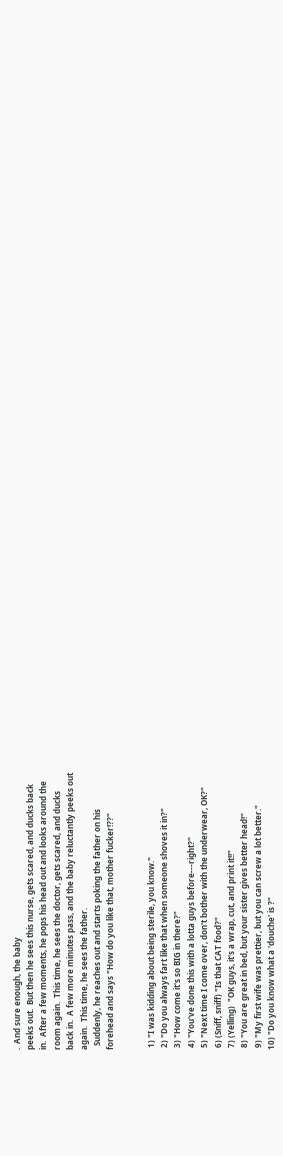.  And sure enough, the baby
peeks out.  But then he sees this nurse, gets scared, and ducks back
in.  After a few moments, he pops his head out and looks around the
room again.  This time, he sees the doctor, gets scared, and ducks
back in.  A few more minutes pass, and the baby reluctantly peeks out
again.  This time, he sees the father.
  Suddenly, he reaches out and starts poking the father on his
forehead and says "How do you like that, mother fucker!??"


 1) "I was kidding about being sterile, you know."
 2) "Do you always fart like that when someone shoves it in?"
 3) "How come it's so BIG in there?"
 4) "You've done this with a lotta guys before---right?"
 5) "Next time I come over, don't bother with the underwear, OK?"
 6) (Sniff, sniff) "Is that CAT food?"
 7) (Yelling)  "OK guys, it's a wrap, cut, and print it!!"
 8) "You are great in bed, but your sister gives better head!"
 9) "My first wife was prettier, but you can screw a lot better."
10) "Do you know what a 'douche' is ?"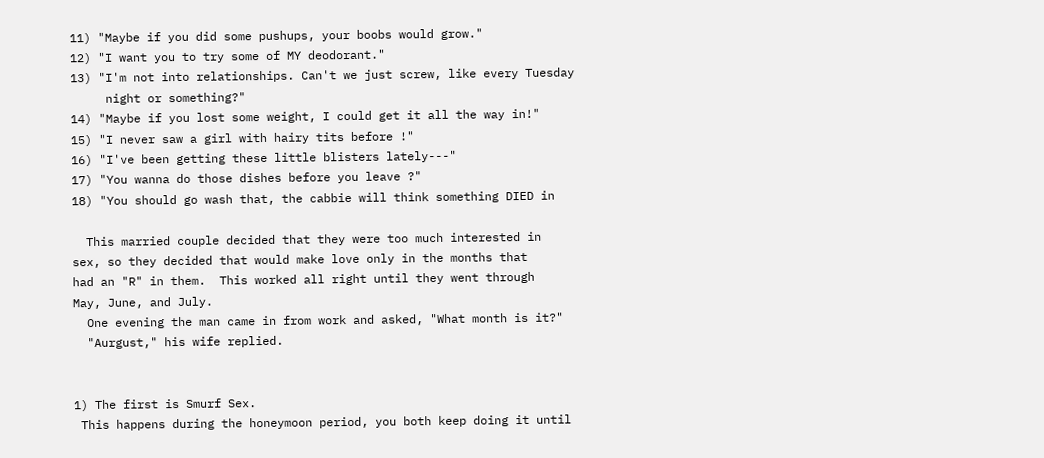11) "Maybe if you did some pushups, your boobs would grow."
12) "I want you to try some of MY deodorant."
13) "I'm not into relationships. Can't we just screw, like every Tuesday
     night or something?"
14) "Maybe if you lost some weight, I could get it all the way in!"
15) "I never saw a girl with hairy tits before !"
16) "I've been getting these little blisters lately---"
17) "You wanna do those dishes before you leave ?"
18) "You should go wash that, the cabbie will think something DIED in

  This married couple decided that they were too much interested in
sex, so they decided that would make love only in the months that
had an "R" in them.  This worked all right until they went through
May, June, and July.
  One evening the man came in from work and asked, "What month is it?"
  "Aurgust," his wife replied.


1) The first is Smurf Sex.
 This happens during the honeymoon period, you both keep doing it until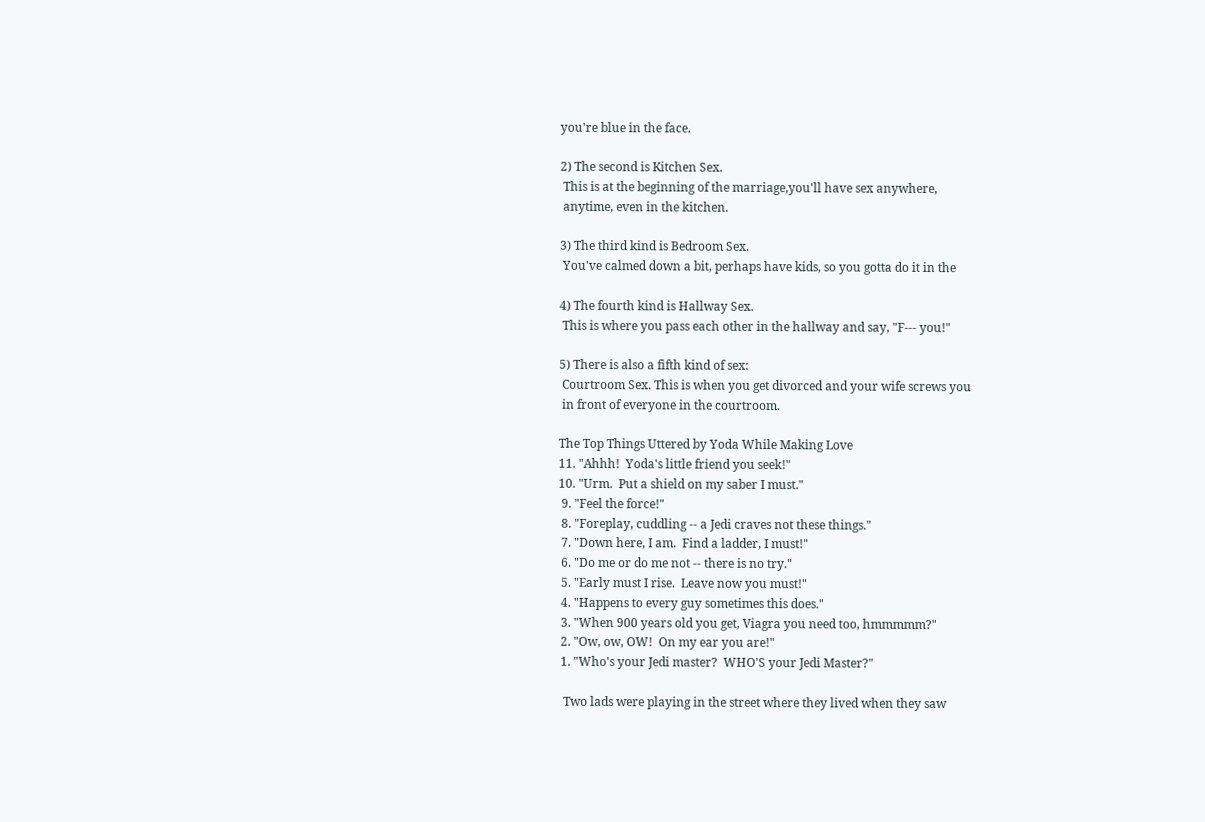you're blue in the face.

2) The second is Kitchen Sex.
 This is at the beginning of the marriage,you'll have sex anywhere,
 anytime, even in the kitchen.

3) The third kind is Bedroom Sex.
 You've calmed down a bit, perhaps have kids, so you gotta do it in the

4) The fourth kind is Hallway Sex.
 This is where you pass each other in the hallway and say, "F--- you!"

5) There is also a fifth kind of sex:
 Courtroom Sex. This is when you get divorced and your wife screws you
 in front of everyone in the courtroom.

The Top Things Uttered by Yoda While Making Love
11. "Ahhh!  Yoda's little friend you seek!"
10. "Urm.  Put a shield on my saber I must."
 9. "Feel the force!"
 8. "Foreplay, cuddling -- a Jedi craves not these things."
 7. "Down here, I am.  Find a ladder, I must!"
 6. "Do me or do me not -- there is no try."
 5. "Early must I rise.  Leave now you must!"
 4. "Happens to every guy sometimes this does."
 3. "When 900 years old you get, Viagra you need too, hmmmmm?"
 2. "Ow, ow, OW!  On my ear you are!"
 1. "Who's your Jedi master?  WHO'S your Jedi Master?"

  Two lads were playing in the street where they lived when they saw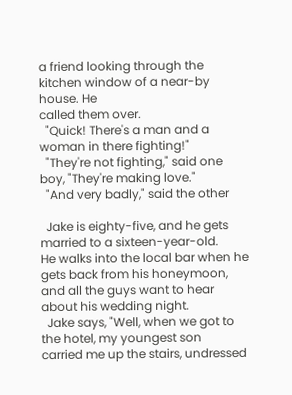a friend looking through the kitchen window of a near-by house. He
called them over.
  "Quick! There's a man and a woman in there fighting!"
  "They're not fighting," said one boy, "They're making love."
  "And very badly," said the other

  Jake is eighty-five, and he gets married to a sixteen-year-old.
He walks into the local bar when he gets back from his honeymoon,
and all the guys want to hear about his wedding night.
  Jake says, "Well, when we got to the hotel, my youngest son
carried me up the stairs, undressed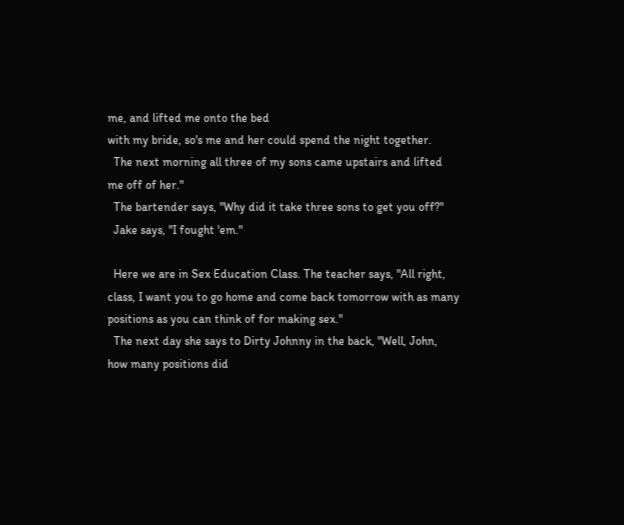me, and lifted me onto the bed
with my bride, so's me and her could spend the night together.
  The next morning all three of my sons came upstairs and lifted
me off of her."
  The bartender says, "Why did it take three sons to get you off?"
  Jake says, "I fought 'em."

  Here we are in Sex Education Class. The teacher says, "All right,
class, I want you to go home and come back tomorrow with as many
positions as you can think of for making sex."
  The next day she says to Dirty Johnny in the back, "Well, John,
how many positions did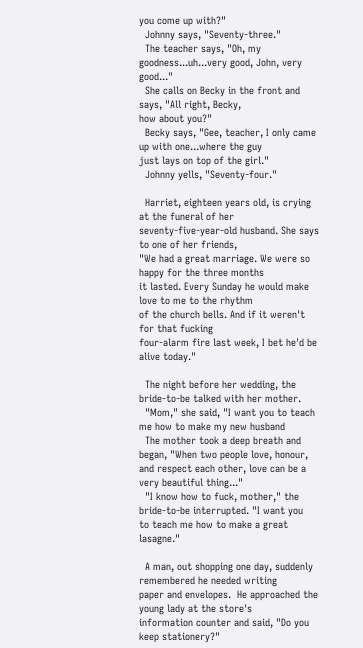you come up with?"
  Johnny says, "Seventy-three."
  The teacher says, "Oh, my goodness...uh...very good, John, very good..."
  She calls on Becky in the front and says, "All right, Becky,
how about you?"
  Becky says, "Gee, teacher, I only came up with one...where the guy
just lays on top of the girl."
  Johnny yells, "Seventy-four."

  Harriet, eighteen years old, is crying at the funeral of her
seventy-five-year-old husband. She says to one of her friends,
"We had a great marriage. We were so happy for the three months
it lasted. Every Sunday he would make love to me to the rhythm
of the church bells. And if it weren't for that fucking
four-alarm fire last week, I bet he'd be alive today."

  The night before her wedding, the bride-to-be talked with her mother.
  "Mom," she said, "I want you to teach me how to make my new husband
  The mother took a deep breath and began, "When two people love, honour,
and respect each other, love can be a very beautiful thing..."
  "I know how to fuck, mother," the bride-to-be interrupted. "I want you
to teach me how to make a great lasagne."

  A man, out shopping one day, suddenly remembered he needed writing
paper and envelopes.  He approached the young lady at the store's
information counter and said, "Do you keep stationery?"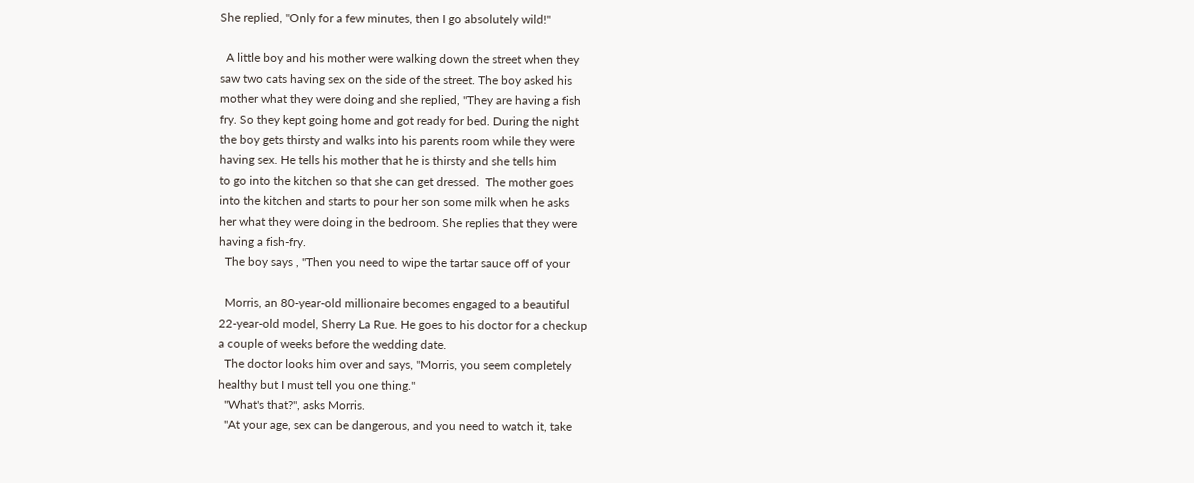She replied, "Only for a few minutes, then I go absolutely wild!"

  A little boy and his mother were walking down the street when they
saw two cats having sex on the side of the street. The boy asked his
mother what they were doing and she replied, "They are having a fish
fry. So they kept going home and got ready for bed. During the night
the boy gets thirsty and walks into his parents room while they were
having sex. He tells his mother that he is thirsty and she tells him
to go into the kitchen so that she can get dressed.  The mother goes
into the kitchen and starts to pour her son some milk when he asks
her what they were doing in the bedroom. She replies that they were
having a fish-fry.
  The boy says , "Then you need to wipe the tartar sauce off of your

  Morris, an 80-year-old millionaire becomes engaged to a beautiful
22-year-old model, Sherry La Rue. He goes to his doctor for a checkup
a couple of weeks before the wedding date.
  The doctor looks him over and says, "Morris, you seem completely
healthy but I must tell you one thing."
  "What's that?", asks Morris.
  "At your age, sex can be dangerous, and you need to watch it, take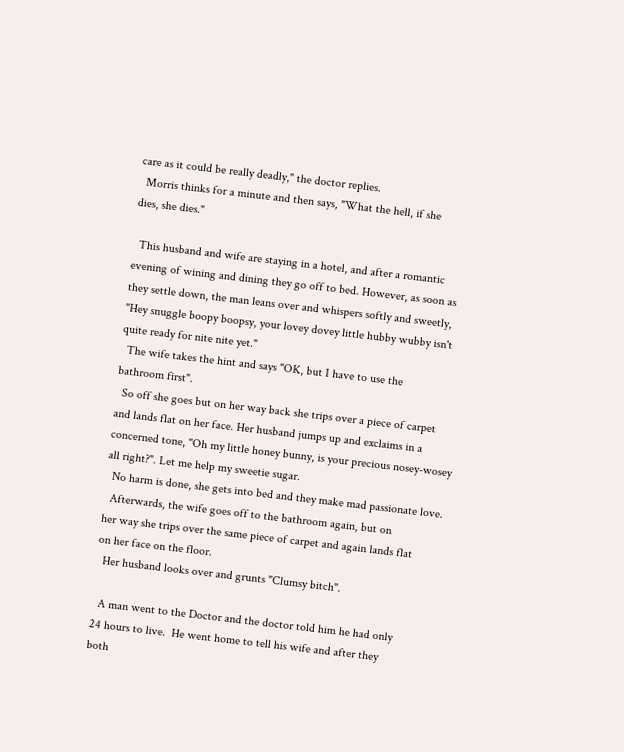care as it could be really deadly," the doctor replies.
  Morris thinks for a minute and then says, "What the hell, if she
dies, she dies."

  This husband and wife are staying in a hotel, and after a romantic
evening of wining and dining they go off to bed. However, as soon as
they settle down, the man leans over and whispers softly and sweetly,
"Hey snuggle boopy boopsy, your lovey dovey little hubby wubby isn't
quite ready for nite nite yet."
  The wife takes the hint and says "OK, but I have to use the
bathroom first".
  So off she goes but on her way back she trips over a piece of carpet
and lands flat on her face. Her husband jumps up and exclaims in a
concerned tone, "Oh my little honey bunny, is your precious nosey-wosey
all right?". Let me help my sweetie sugar.
  No harm is done, she gets into bed and they make mad passionate love.
  Afterwards, the wife goes off to the bathroom again, but on
her way she trips over the same piece of carpet and again lands flat
on her face on the floor.
  Her husband looks over and grunts "Clumsy bitch".

  A man went to the Doctor and the doctor told him he had only
24 hours to live.  He went home to tell his wife and after they
both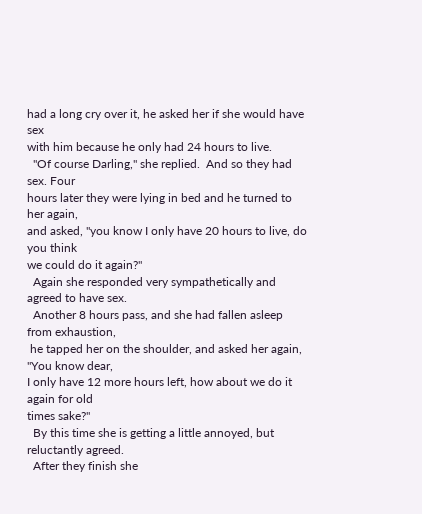had a long cry over it, he asked her if she would have sex
with him because he only had 24 hours to live.
  "Of course Darling," she replied.  And so they had sex. Four
hours later they were lying in bed and he turned to her again,
and asked, "you know I only have 20 hours to live, do you think
we could do it again?"
  Again she responded very sympathetically and agreed to have sex.
  Another 8 hours pass, and she had fallen asleep from exhaustion,
 he tapped her on the shoulder, and asked her again, "You know dear,
I only have 12 more hours left, how about we do it again for old
times sake?"
  By this time she is getting a little annoyed, but reluctantly agreed.
  After they finish she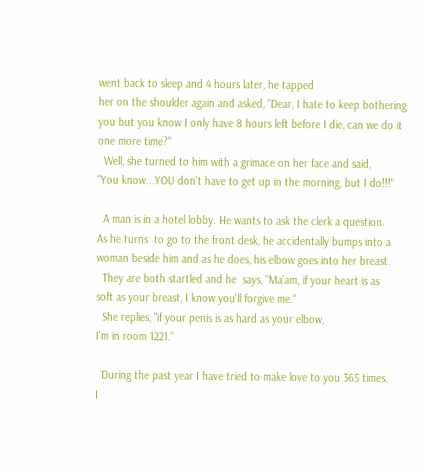went back to sleep and 4 hours later, he tapped
her on the shoulder again and asked, "Dear, I hate to keep bothering
you but you know I only have 8 hours left before I die, can we do it
one more time?"
  Well, she turned to him with a grimace on her face and said,
"You know...YOU don't have to get up in the morning, but I do!!!"

  A man is in a hotel lobby. He wants to ask the clerk a question.
As he turns  to go to the front desk, he accidentally bumps into a
woman beside him and as he does, his elbow goes into her breast.
  They are both startled and he  says, "Ma'am, if your heart is as
soft as your breast, I know you'll forgive me."
  She replies, "if your penis is as hard as your elbow,
I'm in room 1221."

  During the past year I have tried to make love to you 365 times.
I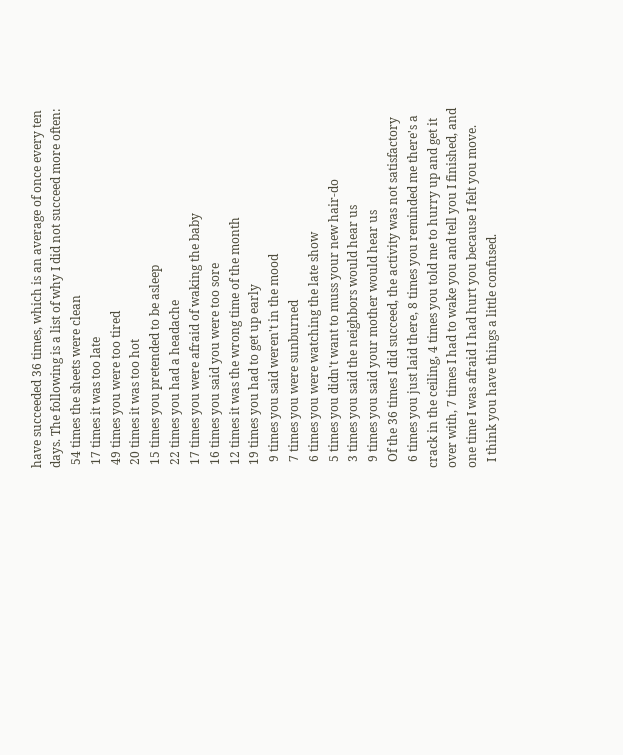have succeeded 36 times, which is an average of once every ten
days. The following is a list of why I did not succeed more often:
 54 times the sheets were clean
 17 times it was too late
 49 times you were too tired
 20 times it was too hot
 15 times you pretended to be asleep
 22 times you had a headache
 17 times you were afraid of waking the baby
 16 times you said you were too sore
 12 times it was the wrong time of the month
 19 times you had to get up early
  9 times you said weren't in the mood
  7 times you were sunburned
  6 times you were watching the late show
  5 times you didn't want to muss your new hair-do
  3 times you said the neighbors would hear us
  9 times you said your mother would hear us
  Of the 36 times I did succeed, the activity was not satisfactory
  6 times you just laid there, 8 times you reminded me there's a
crack in the ceiling, 4 times you told me to hurry up and get it
over with, 7 times I had to wake you and tell you I finished, and
one time I was afraid I had hurt you because I felt you move.
  I think you have things a little confused.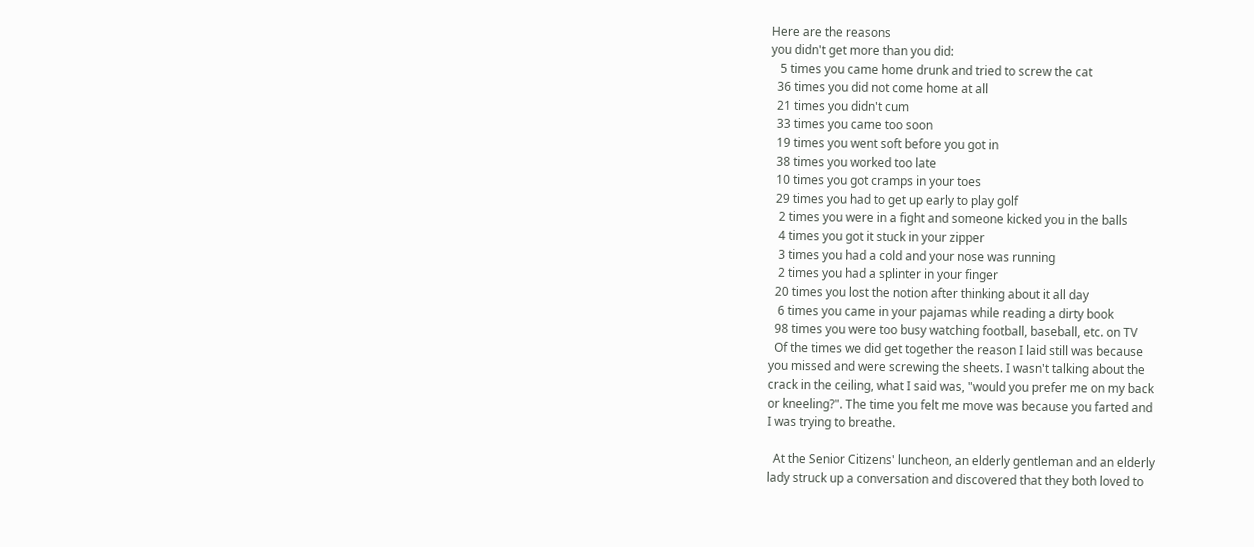Here are the reasons
you didn't get more than you did:
   5 times you came home drunk and tried to screw the cat
  36 times you did not come home at all
  21 times you didn't cum
  33 times you came too soon
  19 times you went soft before you got in
  38 times you worked too late
  10 times you got cramps in your toes
  29 times you had to get up early to play golf
   2 times you were in a fight and someone kicked you in the balls
   4 times you got it stuck in your zipper
   3 times you had a cold and your nose was running
   2 times you had a splinter in your finger
  20 times you lost the notion after thinking about it all day
   6 times you came in your pajamas while reading a dirty book
  98 times you were too busy watching football, baseball, etc. on TV
  Of the times we did get together the reason I laid still was because
you missed and were screwing the sheets. I wasn't talking about the
crack in the ceiling, what I said was, "would you prefer me on my back
or kneeling?". The time you felt me move was because you farted and
I was trying to breathe.

  At the Senior Citizens' luncheon, an elderly gentleman and an elderly
lady struck up a conversation and discovered that they both loved to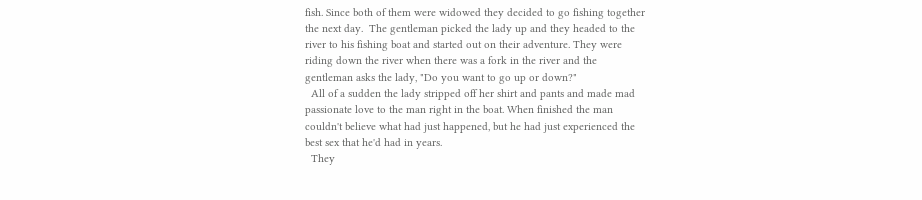fish. Since both of them were widowed they decided to go fishing together
the next day.  The gentleman picked the lady up and they headed to the
river to his fishing boat and started out on their adventure. They were
riding down the river when there was a fork in the river and the
gentleman asks the lady, "Do you want to go up or down?"
  All of a sudden the lady stripped off her shirt and pants and made mad
passionate love to the man right in the boat. When finished the man
couldn't believe what had just happened, but he had just experienced the
best sex that he'd had in years.
  They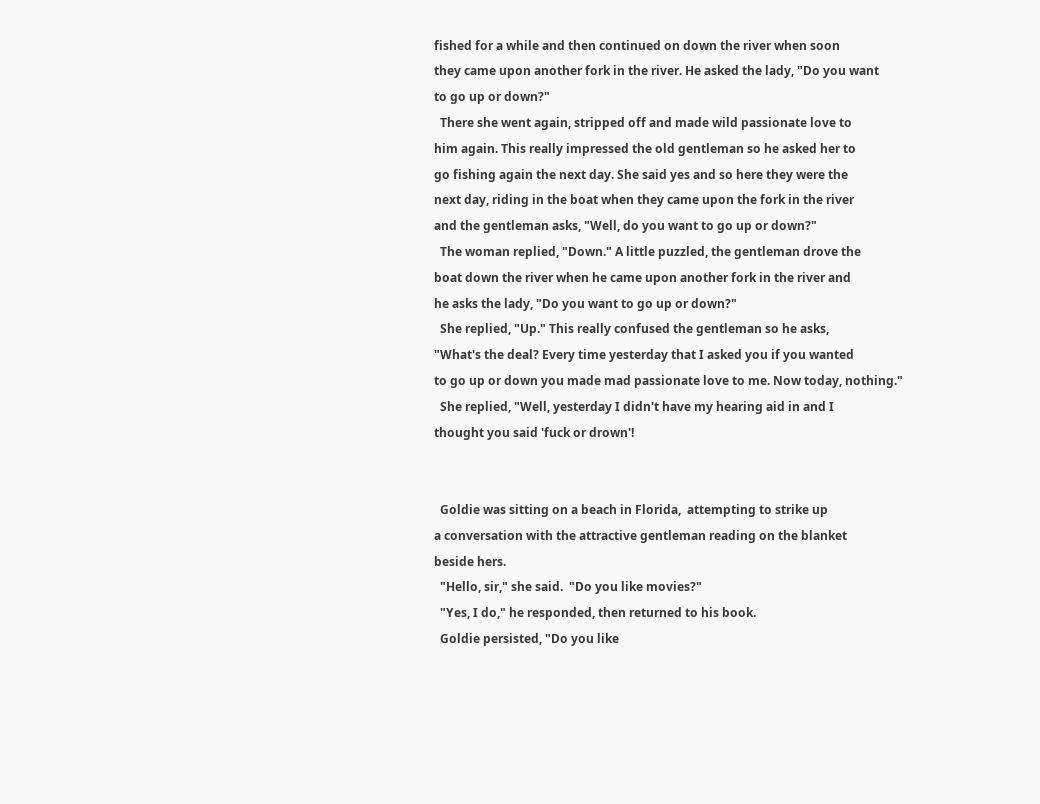fished for a while and then continued on down the river when soon
they came upon another fork in the river. He asked the lady, "Do you want
to go up or down?"
  There she went again, stripped off and made wild passionate love to
him again. This really impressed the old gentleman so he asked her to
go fishing again the next day. She said yes and so here they were the
next day, riding in the boat when they came upon the fork in the river
and the gentleman asks, "Well, do you want to go up or down?"
  The woman replied, "Down." A little puzzled, the gentleman drove the
boat down the river when he came upon another fork in the river and
he asks the lady, "Do you want to go up or down?"
  She replied, "Up." This really confused the gentleman so he asks,
"What's the deal? Every time yesterday that I asked you if you wanted
to go up or down you made mad passionate love to me. Now today, nothing."
  She replied, "Well, yesterday I didn't have my hearing aid in and I
thought you said 'fuck or drown'!


  Goldie was sitting on a beach in Florida,  attempting to strike up
a conversation with the attractive gentleman reading on the blanket
beside hers.
  "Hello, sir," she said.  "Do you like movies?"
  "Yes, I do," he responded, then returned to his book.
  Goldie persisted, "Do you like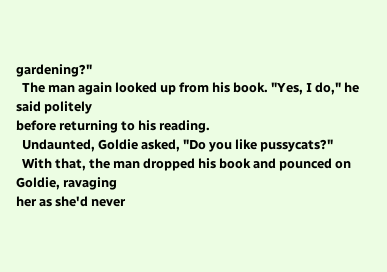gardening?"
  The man again looked up from his book. "Yes, I do," he said politely
before returning to his reading.
  Undaunted, Goldie asked, "Do you like pussycats?"
  With that, the man dropped his book and pounced on Goldie, ravaging
her as she'd never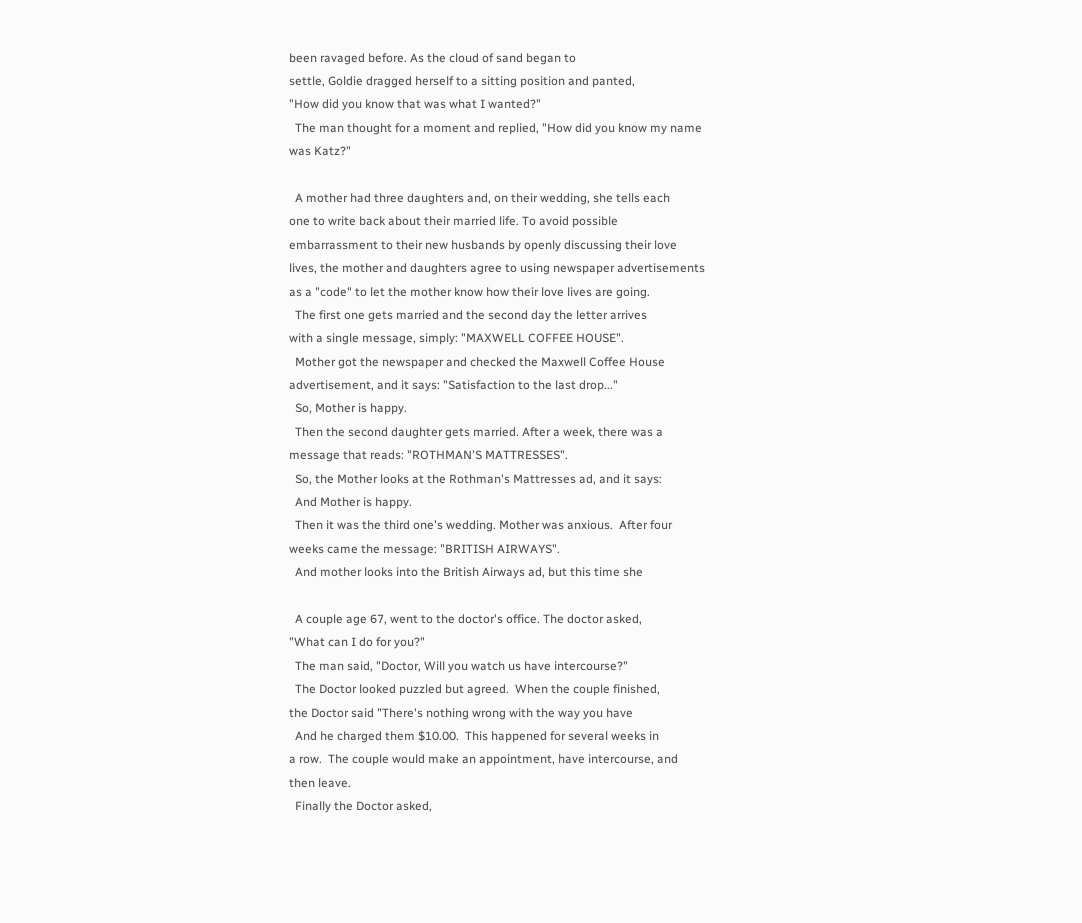been ravaged before. As the cloud of sand began to
settle, Goldie dragged herself to a sitting position and panted,
"How did you know that was what I wanted?"
  The man thought for a moment and replied, "How did you know my name
was Katz?"

  A mother had three daughters and, on their wedding, she tells each
one to write back about their married life. To avoid possible
embarrassment to their new husbands by openly discussing their love
lives, the mother and daughters agree to using newspaper advertisements
as a "code" to let the mother know how their love lives are going.
  The first one gets married and the second day the letter arrives
with a single message, simply: "MAXWELL COFFEE HOUSE".
  Mother got the newspaper and checked the Maxwell Coffee House
advertisement, and it says: "Satisfaction to the last drop..."
  So, Mother is happy.
  Then the second daughter gets married. After a week, there was a
message that reads: "ROTHMAN'S MATTRESSES".
  So, the Mother looks at the Rothman's Mattresses ad, and it says:
  And Mother is happy.
  Then it was the third one's wedding. Mother was anxious.  After four
weeks came the message: "BRITISH AIRWAYS".
  And mother looks into the British Airways ad, but this time she

  A couple age 67, went to the doctor's office. The doctor asked,
"What can I do for you?"
  The man said, "Doctor, Will you watch us have intercourse?"
  The Doctor looked puzzled but agreed.  When the couple finished,
the Doctor said "There's nothing wrong with the way you have
  And he charged them $10.00.  This happened for several weeks in
a row.  The couple would make an appointment, have intercourse, and
then leave.
  Finally the Doctor asked,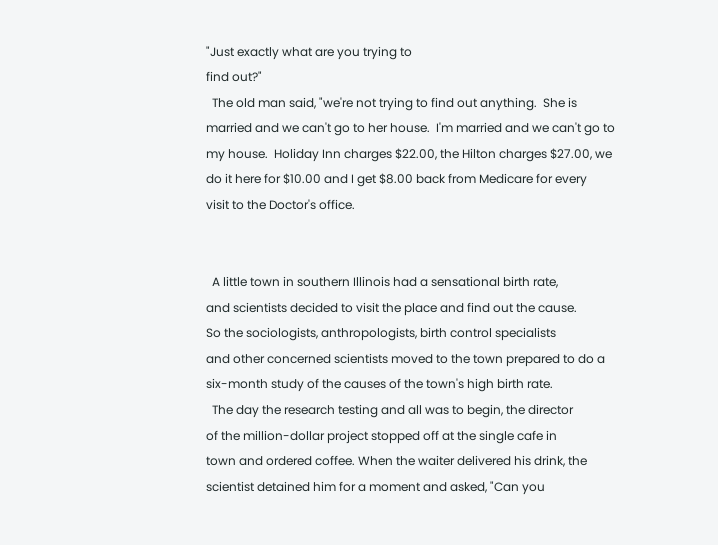"Just exactly what are you trying to
find out?"
  The old man said, "we're not trying to find out anything.  She is
married and we can't go to her house.  I'm married and we can't go to
my house.  Holiday Inn charges $22.00, the Hilton charges $27.00, we
do it here for $10.00 and I get $8.00 back from Medicare for every
visit to the Doctor's office.


  A little town in southern Illinois had a sensational birth rate,
and scientists decided to visit the place and find out the cause.
So the sociologists, anthropologists, birth control specialists
and other concerned scientists moved to the town prepared to do a
six-month study of the causes of the town's high birth rate.
  The day the research testing and all was to begin, the director
of the million-dollar project stopped off at the single cafe in
town and ordered coffee. When the waiter delivered his drink, the
scientist detained him for a moment and asked, "Can you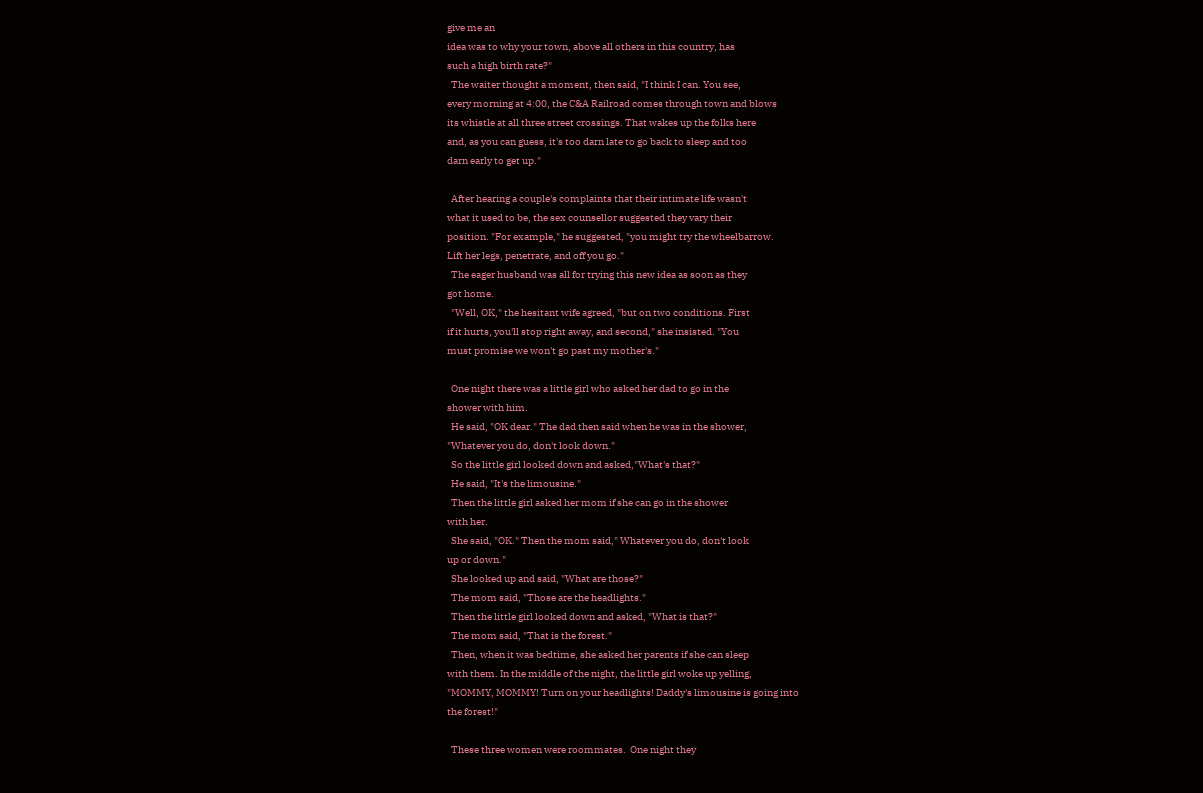give me an
idea was to why your town, above all others in this country, has
such a high birth rate?"
  The waiter thought a moment, then said, "I think I can. You see,
every morning at 4:00, the C&A Railroad comes through town and blows
its whistle at all three street crossings. That wakes up the folks here
and, as you can guess, it's too darn late to go back to sleep and too
darn early to get up."

  After hearing a couple's complaints that their intimate life wasn't
what it used to be, the sex counsellor suggested they vary their
position. "For example," he suggested, "you might try the wheelbarrow.
Lift her legs, penetrate, and off you go."
  The eager husband was all for trying this new idea as soon as they
got home.
  "Well, OK," the hesitant wife agreed, "but on two conditions. First
if it hurts, you'll stop right away, and second," she insisted. "You
must promise we won't go past my mother's."

  One night there was a little girl who asked her dad to go in the
shower with him.
  He said, "OK dear." The dad then said when he was in the shower,
"Whatever you do, don't look down."
  So the little girl looked down and asked,"What's that?"
  He said, "It's the limousine."
  Then the little girl asked her mom if she can go in the shower
with her.
  She said, "OK." Then the mom said," Whatever you do, don't look
up or down."
  She looked up and said, "What are those?"
  The mom said, "Those are the headlights."
  Then the little girl looked down and asked, "What is that?"
  The mom said, "That is the forest."
  Then, when it was bedtime, she asked her parents if she can sleep
with them. In the middle of the night, the little girl woke up yelling,
"MOMMY, MOMMY! Turn on your headlights! Daddy's limousine is going into
the forest!"

  These three women were roommates.  One night they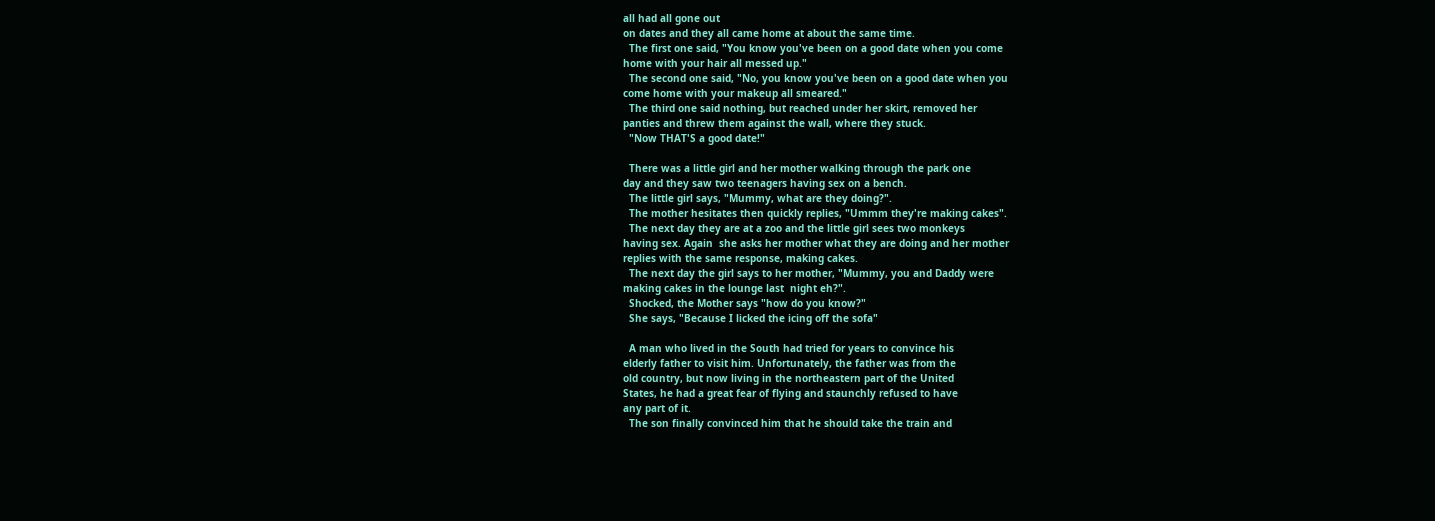all had all gone out
on dates and they all came home at about the same time.
  The first one said, "You know you've been on a good date when you come
home with your hair all messed up."
  The second one said, "No, you know you've been on a good date when you
come home with your makeup all smeared."
  The third one said nothing, but reached under her skirt, removed her
panties and threw them against the wall, where they stuck.
  "Now THAT'S a good date!"

  There was a little girl and her mother walking through the park one
day and they saw two teenagers having sex on a bench.
  The little girl says, "Mummy, what are they doing?".
  The mother hesitates then quickly replies, "Ummm they're making cakes".
  The next day they are at a zoo and the little girl sees two monkeys
having sex. Again  she asks her mother what they are doing and her mother
replies with the same response, making cakes.
  The next day the girl says to her mother, "Mummy, you and Daddy were
making cakes in the lounge last  night eh?".
  Shocked, the Mother says "how do you know?"
  She says, "Because I licked the icing off the sofa"

  A man who lived in the South had tried for years to convince his
elderly father to visit him. Unfortunately, the father was from the
old country, but now living in the northeastern part of the United
States, he had a great fear of flying and staunchly refused to have
any part of it.
  The son finally convinced him that he should take the train and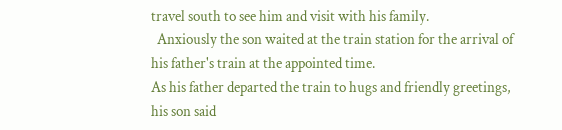travel south to see him and visit with his family.
  Anxiously the son waited at the train station for the arrival of
his father's train at the appointed time.
As his father departed the train to hugs and friendly greetings,
his son said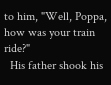to him, "Well, Poppa, how was your train ride?"
  His father shook his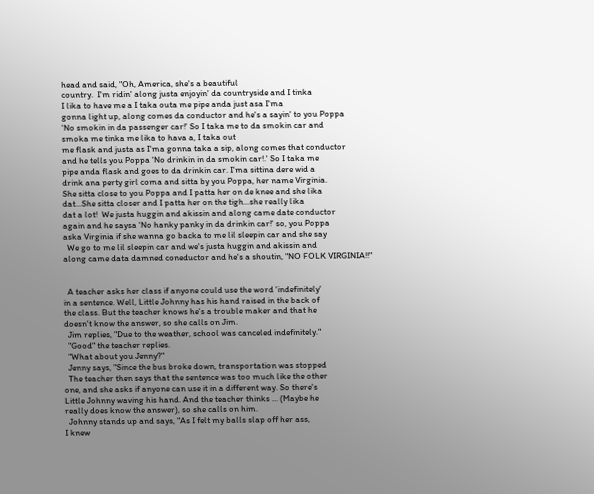head and said, "Oh, America, she's a beautiful
country.  I'm ridin' along justa enjoyin' da countryside and I tinka
I lika to have me a I taka outa me pipe anda just asa I'ma
gonna light up, along comes da conductor and he's a sayin' to you Poppa
'No smokin in da passenger car!' So I taka me to da smokin car and
smoka me tinka me lika to hava a, I taka out
me flask and justa as I'ma gonna taka a sip, along comes that conductor
and he tells you Poppa 'No drinkin in da smokin car!.' So I taka me
pipe anda flask and goes to da drinkin car. I'ma sittina dere wid a
drink ana perty girl coma and sitta by you Poppa, her name Virginia.
She sitta close to you Poppa and I patta her on de knee and she lika
dat...She sitta closer and I patta her on the tigh...she really lika
dat a lot!  We justa huggin and akissin and along came date conductor
again and he saysa 'No hanky panky in da drinkin car!' so, you Poppa
aska Virginia if she wanna go backa to me lil sleepin car and she say
  We go to me lil sleepin car and we's justa huggin and akissin and
along came data damned coneductor and he's a shoutin, "NO FOLK VIRGINIA!!"


  A teacher asks her class if anyone could use the word 'indefinitely'
in a sentence. Well, Little Johnny has his hand raised in the back of
the class. But the teacher knows he's a trouble maker and that he
doesn't know the answer, so she calls on Jim.
  Jim replies, "Due to the weather, school was canceled indefinitely."
  "Good" the teacher replies.
  "What about you Jenny?"
  Jenny says, "Since the bus broke down, transportation was stopped
  The teacher then says that the sentence was too much like the other
one, and she asks if anyone can use it in a different way. So there's
Little Johnny waving his hand. And the teacher thinks ... (Maybe he
really does know the answer), so she calls on him.
  Johnny stands up and says, "As I felt my balls slap off her ass,
I knew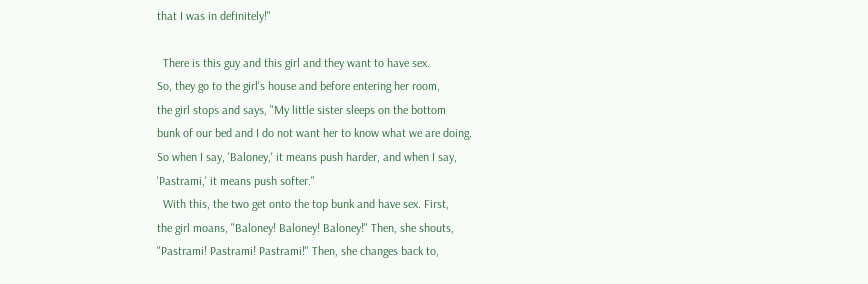that I was in definitely!"

  There is this guy and this girl and they want to have sex.
So, they go to the girl's house and before entering her room,
the girl stops and says, "My little sister sleeps on the bottom
bunk of our bed and I do not want her to know what we are doing.
So when I say, 'Baloney,' it means push harder, and when I say,
'Pastrami,' it means push softer."
  With this, the two get onto the top bunk and have sex. First,
the girl moans, "Baloney! Baloney! Baloney!" Then, she shouts,
"Pastrami! Pastrami! Pastrami!" Then, she changes back to,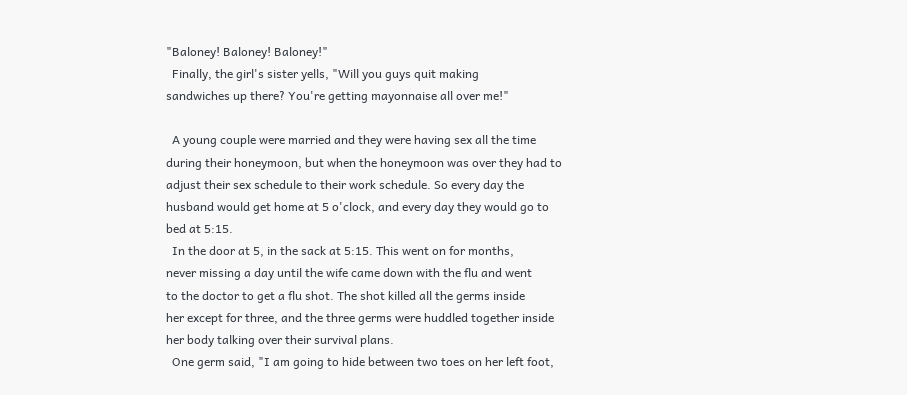"Baloney! Baloney! Baloney!"
  Finally, the girl's sister yells, "Will you guys quit making
sandwiches up there? You're getting mayonnaise all over me!"

  A young couple were married and they were having sex all the time
during their honeymoon, but when the honeymoon was over they had to
adjust their sex schedule to their work schedule. So every day the
husband would get home at 5 o'clock, and every day they would go to
bed at 5:15.
  In the door at 5, in the sack at 5:15. This went on for months,
never missing a day until the wife came down with the flu and went
to the doctor to get a flu shot. The shot killed all the germs inside
her except for three, and the three germs were huddled together inside
her body talking over their survival plans.
  One germ said, "I am going to hide between two toes on her left foot,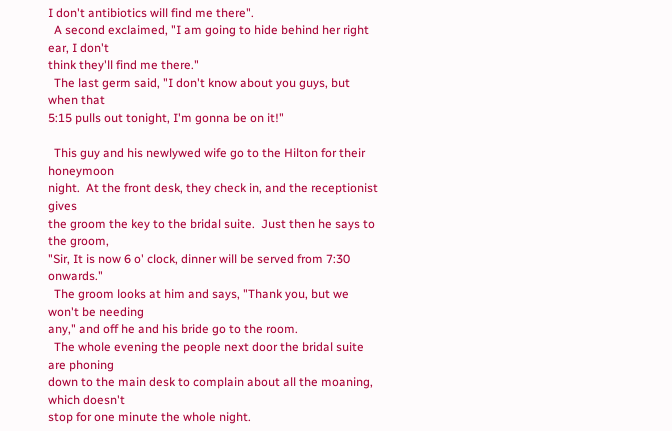I don't antibiotics will find me there".
  A second exclaimed, "I am going to hide behind her right ear, I don't
think they'll find me there."
  The last germ said, "I don't know about you guys, but when that
5:15 pulls out tonight, I'm gonna be on it!"

  This guy and his newlywed wife go to the Hilton for their honeymoon
night.  At the front desk, they check in, and the receptionist gives
the groom the key to the bridal suite.  Just then he says to the groom,
"Sir, It is now 6 o' clock, dinner will be served from 7:30 onwards."
  The groom looks at him and says, "Thank you, but we won't be needing
any," and off he and his bride go to the room.
  The whole evening the people next door the bridal suite are phoning
down to the main desk to complain about all the moaning, which doesn't
stop for one minute the whole night.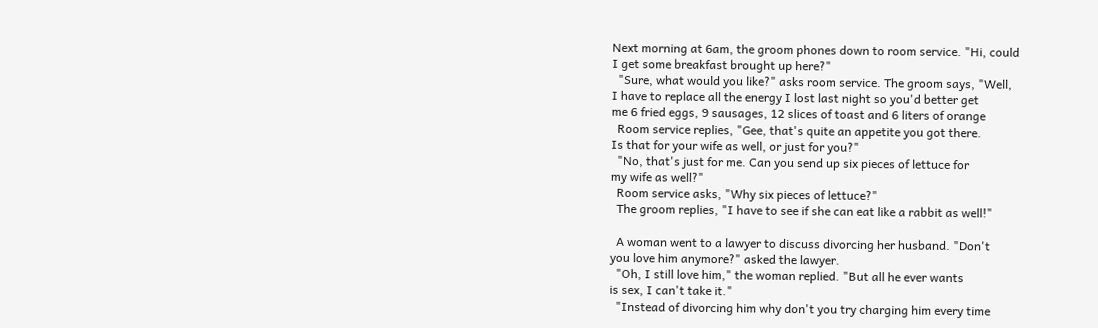Next morning at 6am, the groom phones down to room service. "Hi, could
I get some breakfast brought up here?"
  "Sure, what would you like?" asks room service. The groom says, "Well,
I have to replace all the energy I lost last night so you'd better get
me 6 fried eggs, 9 sausages, 12 slices of toast and 6 liters of orange
  Room service replies, "Gee, that's quite an appetite you got there.
Is that for your wife as well, or just for you?"
  "No, that's just for me. Can you send up six pieces of lettuce for
my wife as well?"
  Room service asks, "Why six pieces of lettuce?"
  The groom replies, "I have to see if she can eat like a rabbit as well!"

  A woman went to a lawyer to discuss divorcing her husband. "Don't
you love him anymore?" asked the lawyer.
  "Oh, I still love him," the woman replied. "But all he ever wants
is sex, I can't take it."
  "Instead of divorcing him why don't you try charging him every time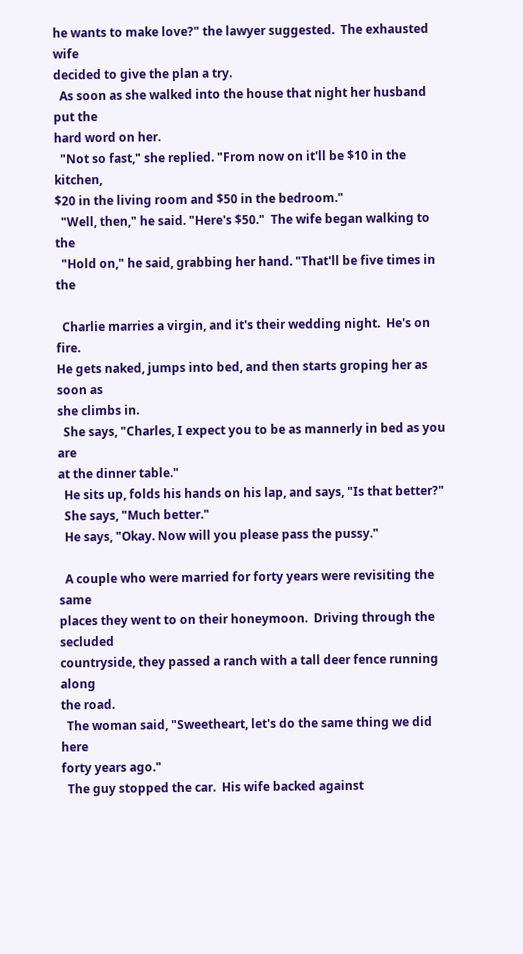he wants to make love?" the lawyer suggested.  The exhausted wife
decided to give the plan a try.
  As soon as she walked into the house that night her husband put the
hard word on her.
  "Not so fast," she replied. "From now on it'll be $10 in the kitchen,
$20 in the living room and $50 in the bedroom."
  "Well, then," he said. "Here's $50."  The wife began walking to the
  "Hold on," he said, grabbing her hand. "That'll be five times in the

  Charlie marries a virgin, and it's their wedding night.  He's on fire.
He gets naked, jumps into bed, and then starts groping her as soon as
she climbs in.
  She says, "Charles, I expect you to be as mannerly in bed as you are
at the dinner table."
  He sits up, folds his hands on his lap, and says, "Is that better?"
  She says, "Much better."
  He says, "Okay. Now will you please pass the pussy."

  A couple who were married for forty years were revisiting the same
places they went to on their honeymoon.  Driving through the secluded
countryside, they passed a ranch with a tall deer fence running along
the road.
  The woman said, "Sweetheart, let's do the same thing we did here
forty years ago."
  The guy stopped the car.  His wife backed against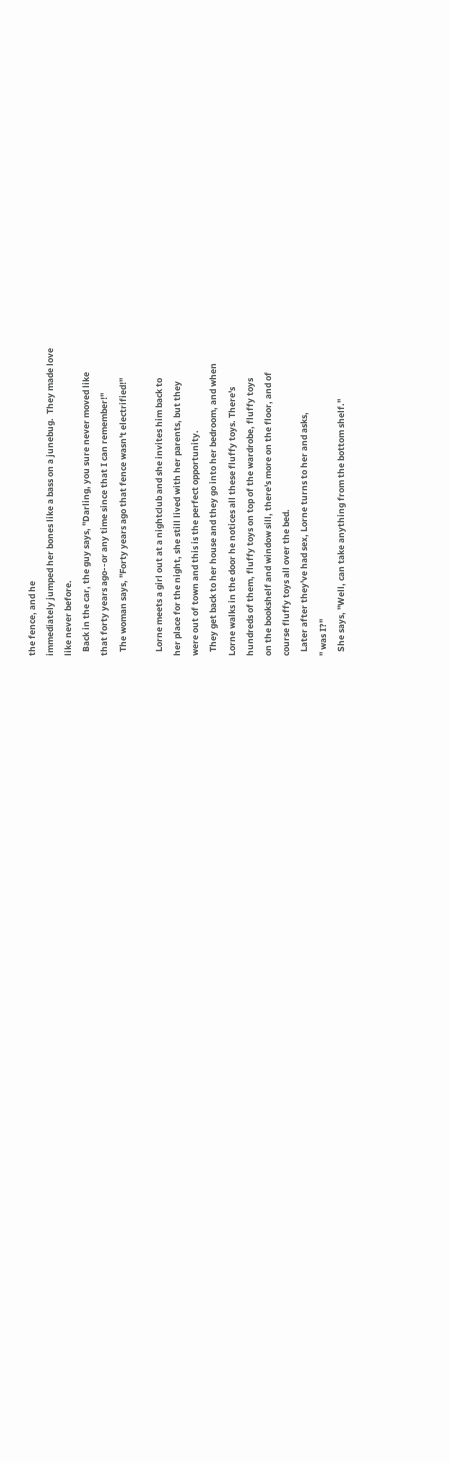the fence, and he
immediately jumped her bones like a bass on a junebug.  They made love
like never before.
  Back in the car, the guy says, "Darling, you sure never moved like
that forty years ago--or any time since that I can remember!"
  The woman says, "Forty years ago that fence wasn't electrified!"

  Lorne meets a girl out at a nightclub and she invites him back to
her place for the night, she still lived with her parents, but they
were out of town and this is the perfect opportunity.
  They get back to her house and they go into her bedroom, and when
Lorne walks in the door he notices all these fluffy toys. There's
hundreds of them, fluffy toys on top of the wardrobe, fluffy toys
on the bookshelf and window sill, there's more on the floor, and of
course fluffy toys all over the bed.
  Later after they've had sex, Lorne turns to her and asks,
" was I?"
  She says, "Well, can take anything from the bottom shelf."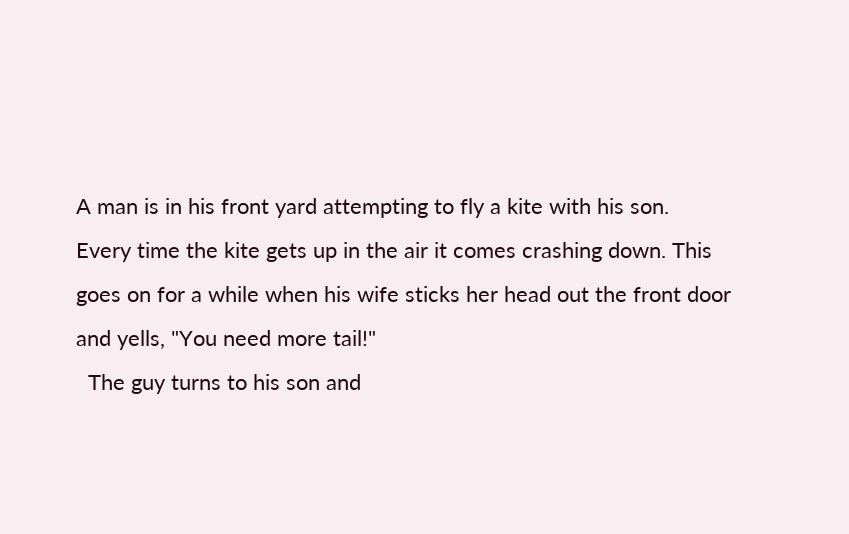A man is in his front yard attempting to fly a kite with his son.
Every time the kite gets up in the air it comes crashing down. This
goes on for a while when his wife sticks her head out the front door
and yells, "You need more tail!"
  The guy turns to his son and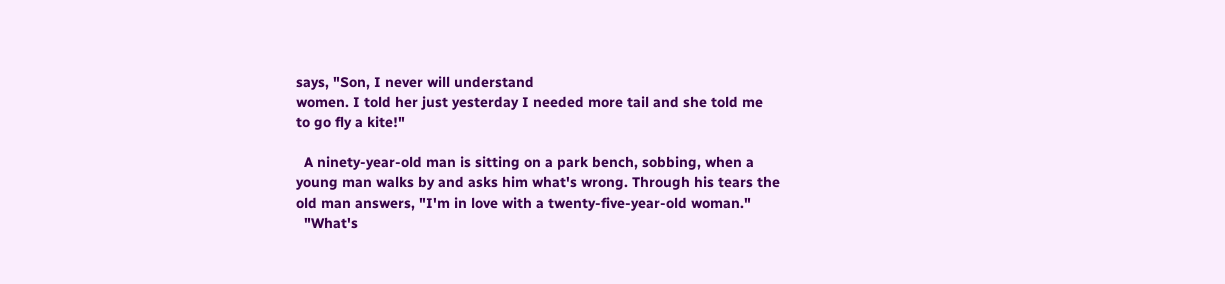says, "Son, I never will understand
women. I told her just yesterday I needed more tail and she told me
to go fly a kite!"

  A ninety-year-old man is sitting on a park bench, sobbing, when a
young man walks by and asks him what's wrong. Through his tears the
old man answers, "I'm in love with a twenty-five-year-old woman."
  "What's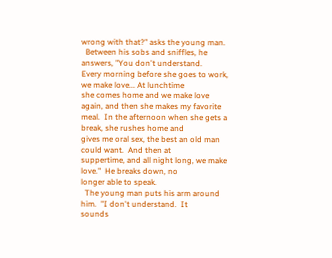wrong with that?" asks the young man.
  Between his sobs and sniffles, he answers, "You don't understand.
Every morning before she goes to work, we make love... At lunchtime
she comes home and we make love again, and then she makes my favorite
meal.  In the afternoon when she gets a break, she rushes home and
gives me oral sex, the best an old man could want.  And then at
suppertime, and all night long, we make love."  He breaks down, no
longer able to speak.
  The young man puts his arm around him.  "I don't understand.  It
sounds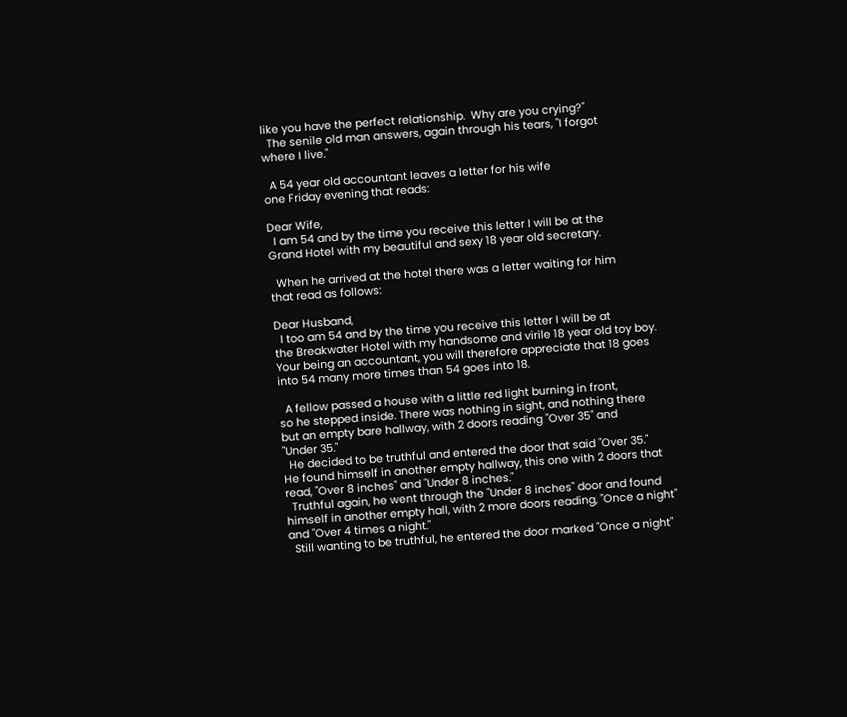like you have the perfect relationship.  Why are you crying?"
  The senile old man answers, again through his tears, "I forgot
where I live."

  A 54 year old accountant leaves a letter for his wife
one Friday evening that reads:

Dear Wife,
  I am 54 and by the time you receive this letter I will be at the
Grand Hotel with my beautiful and sexy 18 year old secretary.

  When he arrived at the hotel there was a letter waiting for him
that read as follows:

Dear Husband,
  I too am 54 and by the time you receive this letter I will be at
the Breakwater Hotel with my handsome and virile 18 year old toy boy.
Your being an accountant, you will therefore appreciate that 18 goes
into 54 many more times than 54 goes into 18.

  A fellow passed a house with a little red light burning in front,
so he stepped inside. There was nothing in sight, and nothing there
but an empty bare hallway, with 2 doors reading "Over 35" and
"Under 35."
  He decided to be truthful and entered the door that said "Over 35."
He found himself in another empty hallway, this one with 2 doors that
read, "Over 8 inches" and "Under 8 inches."
  Truthful again, he went through the "Under 8 inches" door and found
himself in another empty hall, with 2 more doors reading, "Once a night"
and "Over 4 times a night."
  Still wanting to be truthful, he entered the door marked "Once a night"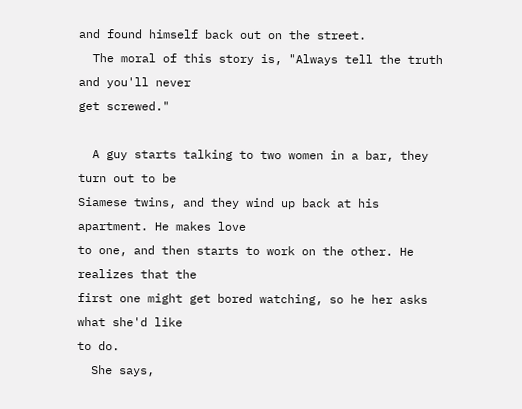and found himself back out on the street.
  The moral of this story is, "Always tell the truth and you'll never
get screwed."

  A guy starts talking to two women in a bar, they turn out to be
Siamese twins, and they wind up back at his apartment. He makes love
to one, and then starts to work on the other. He realizes that the
first one might get bored watching, so he her asks what she'd like
to do.
  She says,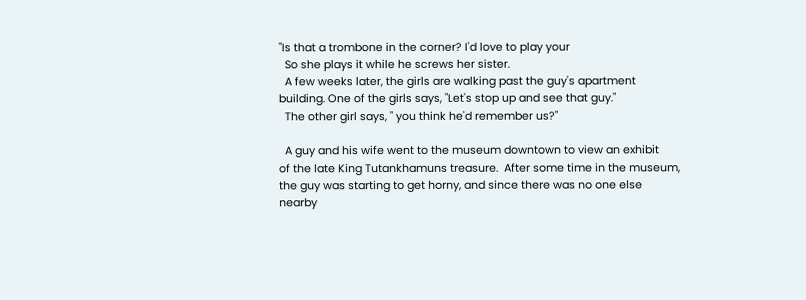"Is that a trombone in the corner? I'd love to play your
  So she plays it while he screws her sister.
  A few weeks later, the girls are walking past the guy's apartment
building. One of the girls says, "Let's stop up and see that guy."
  The other girl says, " you think he'd remember us?"

  A guy and his wife went to the museum downtown to view an exhibit
of the late King Tutankhamuns treasure.  After some time in the museum,
the guy was starting to get horny, and since there was no one else
nearby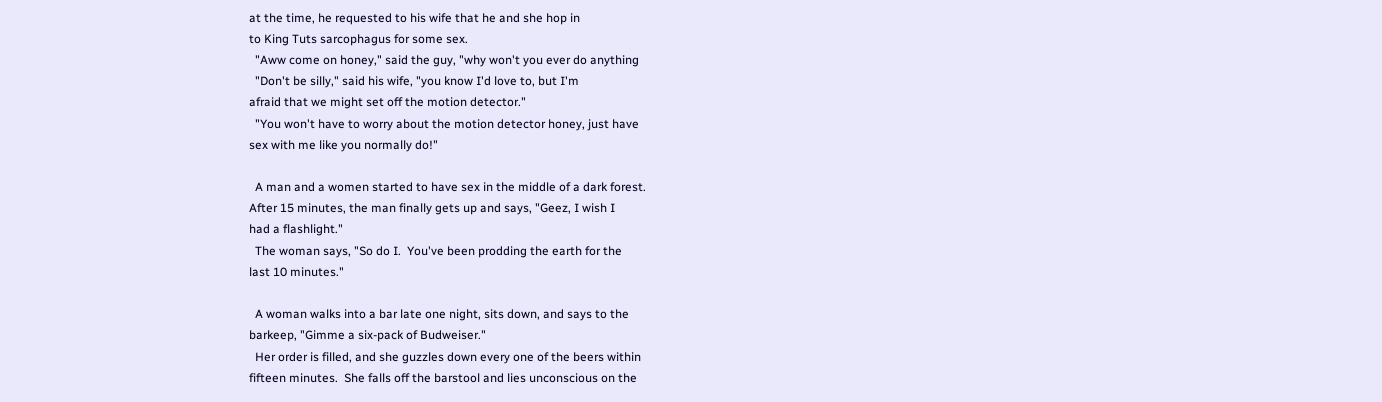at the time, he requested to his wife that he and she hop in
to King Tuts sarcophagus for some sex.
  "Aww come on honey," said the guy, "why won't you ever do anything
  "Don't be silly," said his wife, "you know I'd love to, but I'm
afraid that we might set off the motion detector."
  "You won't have to worry about the motion detector honey, just have
sex with me like you normally do!"

  A man and a women started to have sex in the middle of a dark forest.
After 15 minutes, the man finally gets up and says, "Geez, I wish I
had a flashlight."
  The woman says, "So do I.  You've been prodding the earth for the
last 10 minutes."

  A woman walks into a bar late one night, sits down, and says to the
barkeep, "Gimme a six-pack of Budweiser."
  Her order is filled, and she guzzles down every one of the beers within
fifteen minutes.  She falls off the barstool and lies unconscious on the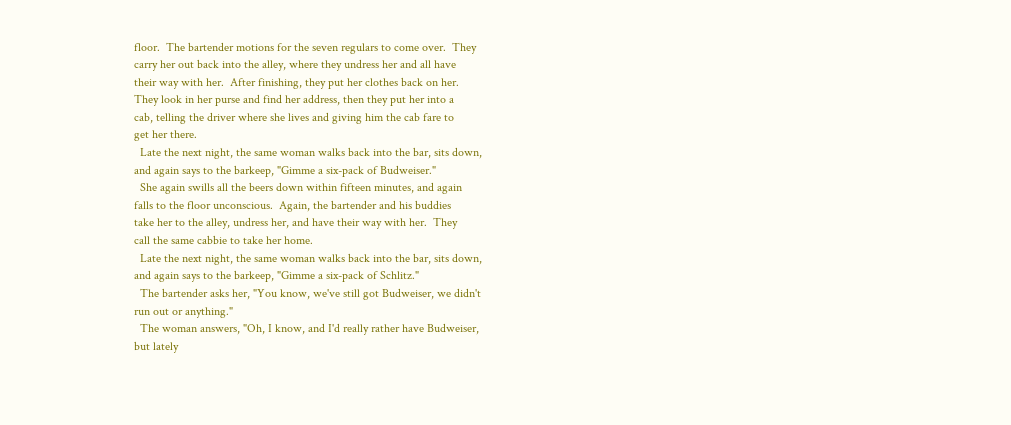floor.  The bartender motions for the seven regulars to come over.  They
carry her out back into the alley, where they undress her and all have
their way with her.  After finishing, they put her clothes back on her.
They look in her purse and find her address, then they put her into a
cab, telling the driver where she lives and giving him the cab fare to
get her there.
  Late the next night, the same woman walks back into the bar, sits down,
and again says to the barkeep, "Gimme a six-pack of Budweiser."
  She again swills all the beers down within fifteen minutes, and again
falls to the floor unconscious.  Again, the bartender and his buddies
take her to the alley, undress her, and have their way with her.  They
call the same cabbie to take her home.
  Late the next night, the same woman walks back into the bar, sits down,
and again says to the barkeep, "Gimme a six-pack of Schlitz."
  The bartender asks her, "You know, we've still got Budweiser, we didn't
run out or anything."
  The woman answers, "Oh, I know, and I'd really rather have Budweiser,
but lately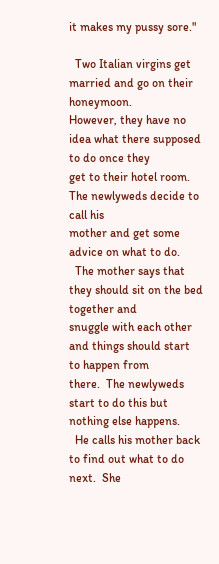it makes my pussy sore."

  Two Italian virgins get married and go on their honeymoon.
However, they have no idea what there supposed to do once they
get to their hotel room.  The newlyweds decide to call his
mother and get some advice on what to do.
  The mother says that they should sit on the bed together and
snuggle with each other and things should start to happen from
there.  The newlyweds start to do this but nothing else happens.
  He calls his mother back to find out what to do next.  She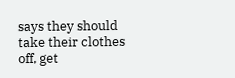says they should take their clothes off, get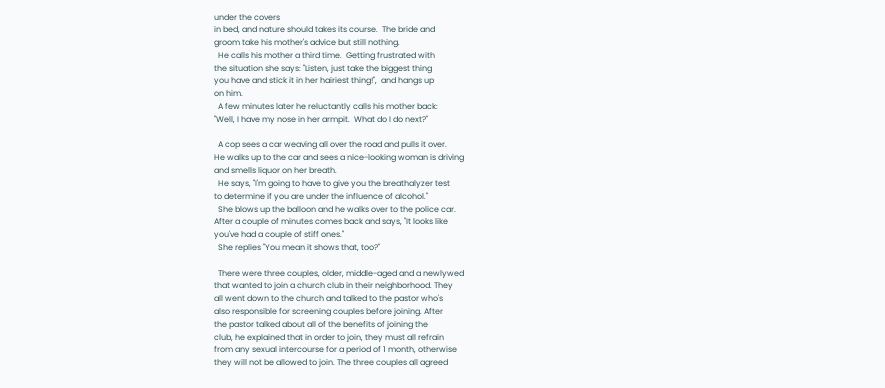under the covers
in bed, and nature should takes its course.  The bride and
groom take his mother's advice but still nothing.
  He calls his mother a third time.  Getting frustrated with
the situation she says: "Listen, just take the biggest thing
you have and stick it in her hairiest thing!",  and hangs up
on him.
  A few minutes later he reluctantly calls his mother back:
"Well, I have my nose in her armpit.  What do I do next?"

  A cop sees a car weaving all over the road and pulls it over.
He walks up to the car and sees a nice-looking woman is driving
and smells liquor on her breath.
  He says, "I'm going to have to give you the breathalyzer test
to determine if you are under the influence of alcohol."
  She blows up the balloon and he walks over to the police car.
After a couple of minutes comes back and says, "It looks like
you've had a couple of stiff ones."
  She replies "You mean it shows that, too?"

  There were three couples, older, middle-aged and a newlywed
that wanted to join a church club in their neighborhood. They
all went down to the church and talked to the pastor who's
also responsible for screening couples before joining. After
the pastor talked about all of the benefits of joining the
club, he explained that in order to join, they must all refrain
from any sexual intercourse for a period of 1 month, otherwise
they will not be allowed to join. The three couples all agreed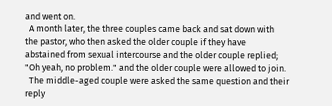and went on.
  A month later, the three couples came back and sat down with
the pastor, who then asked the older couple if they have
abstained from sexual intercourse and the older couple replied;
"Oh yeah, no problem." and the older couple were allowed to join.
  The middle-aged couple were asked the same question and their
reply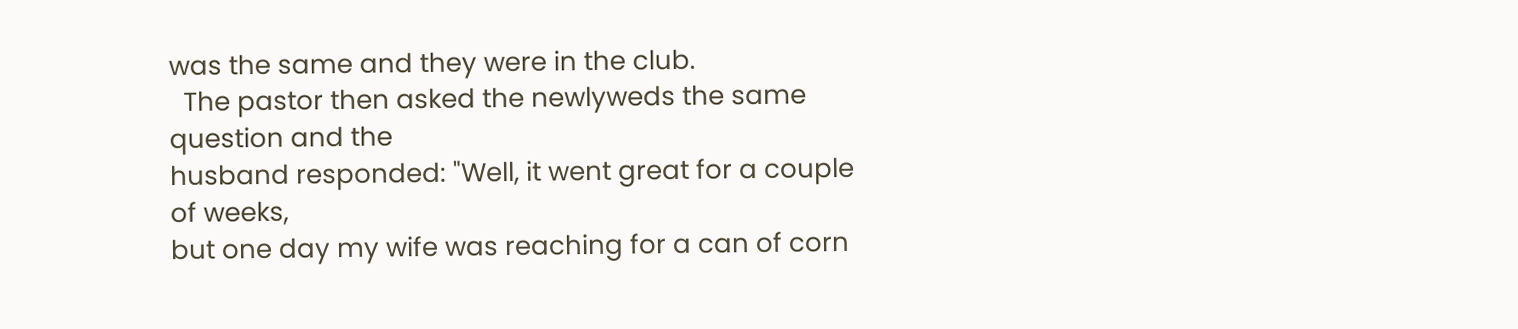was the same and they were in the club.
  The pastor then asked the newlyweds the same question and the
husband responded: "Well, it went great for a couple of weeks,
but one day my wife was reaching for a can of corn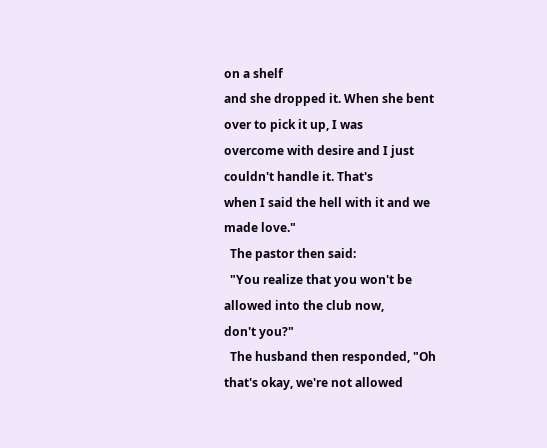on a shelf
and she dropped it. When she bent over to pick it up, I was
overcome with desire and I just couldn't handle it. That's
when I said the hell with it and we made love."
  The pastor then said:
  "You realize that you won't be allowed into the club now,
don't you?"
  The husband then responded, "Oh that's okay, we're not allowed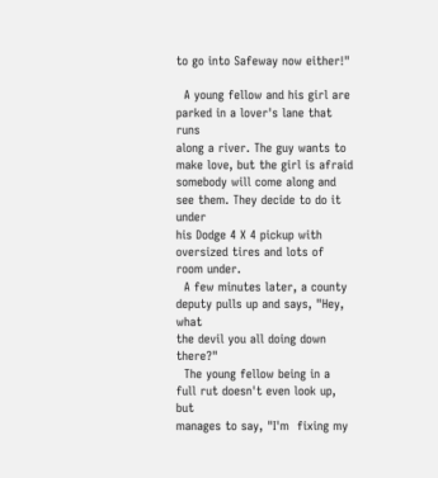to go into Safeway now either!"

  A young fellow and his girl are parked in a lover's lane that runs
along a river. The guy wants to make love, but the girl is afraid
somebody will come along and see them. They decide to do it under
his Dodge 4 X 4 pickup with oversized tires and lots of room under.
  A few minutes later, a county deputy pulls up and says, "Hey, what
the devil you all doing down there?"
  The young fellow being in a full rut doesn't even look up, but
manages to say, "I'm  fixing my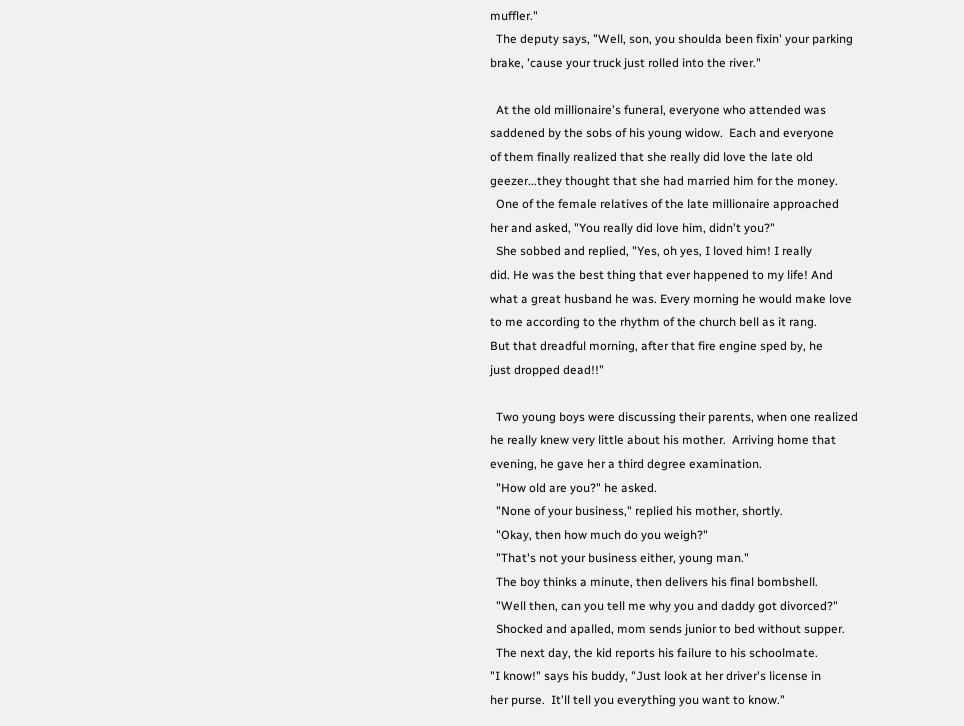muffler."
  The deputy says, "Well, son, you shoulda been fixin' your parking
brake, 'cause your truck just rolled into the river."

  At the old millionaire's funeral, everyone who attended was
saddened by the sobs of his young widow.  Each and everyone
of them finally realized that she really did love the late old
geezer...they thought that she had married him for the money.
  One of the female relatives of the late millionaire approached
her and asked, "You really did love him, didn't you?"
  She sobbed and replied, "Yes, oh yes, I loved him! I really
did. He was the best thing that ever happened to my life! And
what a great husband he was. Every morning he would make love
to me according to the rhythm of the church bell as it rang.
But that dreadful morning, after that fire engine sped by, he
just dropped dead!!"

  Two young boys were discussing their parents, when one realized
he really knew very little about his mother.  Arriving home that
evening, he gave her a third degree examination.
  "How old are you?" he asked.
  "None of your business," replied his mother, shortly.
  "Okay, then how much do you weigh?"
  "That's not your business either, young man."
  The boy thinks a minute, then delivers his final bombshell.
  "Well then, can you tell me why you and daddy got divorced?"
  Shocked and apalled, mom sends junior to bed without supper.
  The next day, the kid reports his failure to his schoolmate.
"I know!" says his buddy, "Just look at her driver's license in
her purse.  It'll tell you everything you want to know."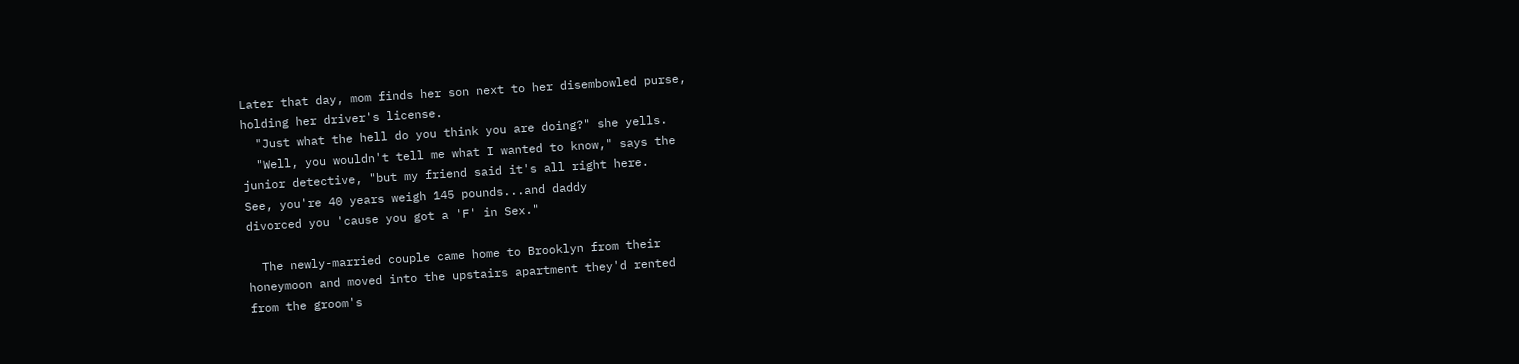Later that day, mom finds her son next to her disembowled purse,
holding her driver's license.
  "Just what the hell do you think you are doing?" she yells.
  "Well, you wouldn't tell me what I wanted to know," says the
junior detective, "but my friend said it's all right here.
See, you're 40 years weigh 145 pounds...and daddy
divorced you 'cause you got a 'F' in Sex."

  The newly-married couple came home to Brooklyn from their
honeymoon and moved into the upstairs apartment they'd rented
from the groom's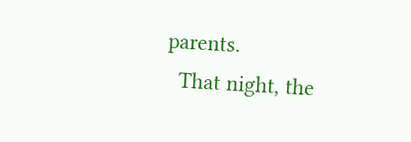parents.
  That night, the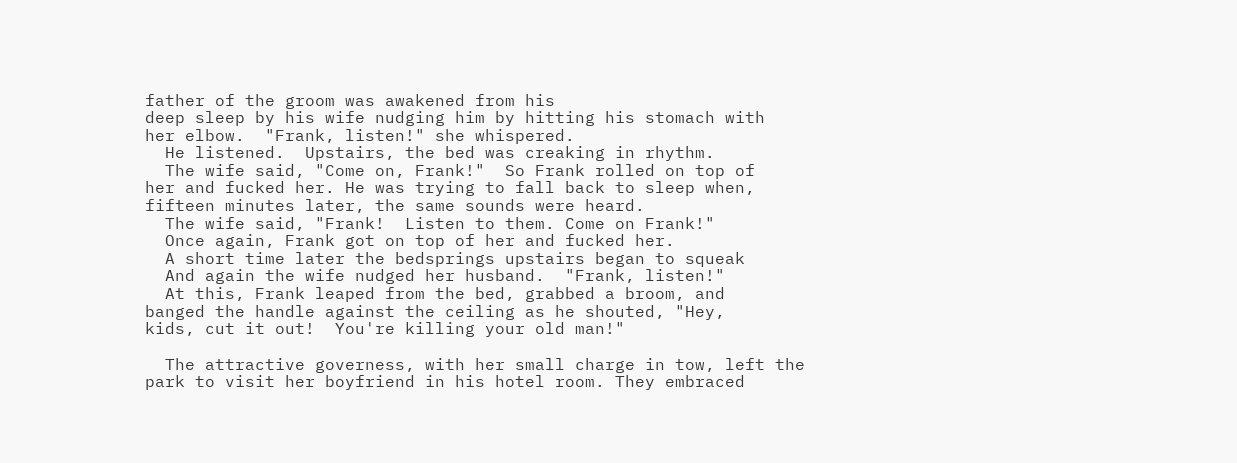father of the groom was awakened from his
deep sleep by his wife nudging him by hitting his stomach with
her elbow.  "Frank, listen!" she whispered.
  He listened.  Upstairs, the bed was creaking in rhythm.
  The wife said, "Come on, Frank!"  So Frank rolled on top of
her and fucked her. He was trying to fall back to sleep when,
fifteen minutes later, the same sounds were heard.
  The wife said, "Frank!  Listen to them. Come on Frank!"
  Once again, Frank got on top of her and fucked her.
  A short time later the bedsprings upstairs began to squeak
  And again the wife nudged her husband.  "Frank, listen!"
  At this, Frank leaped from the bed, grabbed a broom, and
banged the handle against the ceiling as he shouted, "Hey,
kids, cut it out!  You're killing your old man!"

  The attractive governess, with her small charge in tow, left the
park to visit her boyfriend in his hotel room. They embraced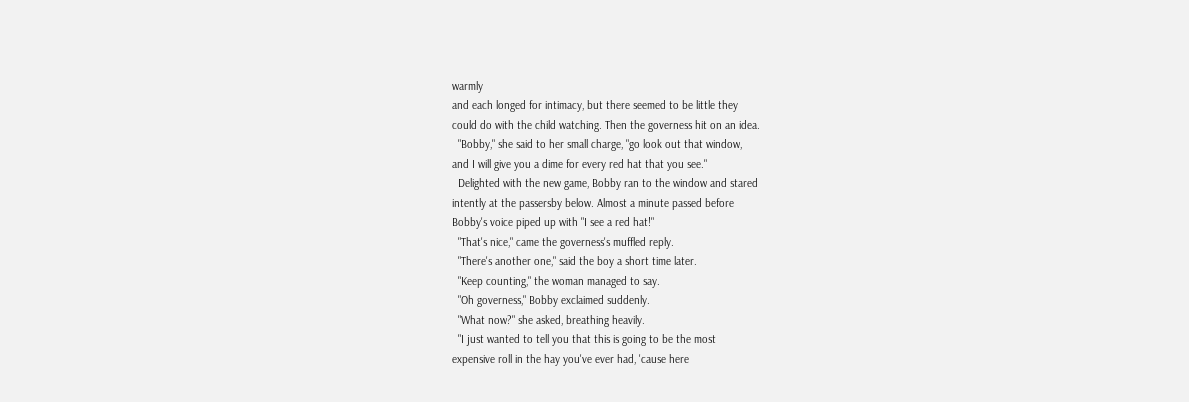warmly
and each longed for intimacy, but there seemed to be little they
could do with the child watching. Then the governess hit on an idea.
  "Bobby," she said to her small charge, "go look out that window,
and I will give you a dime for every red hat that you see."
  Delighted with the new game, Bobby ran to the window and stared
intently at the passersby below. Almost a minute passed before
Bobby's voice piped up with "I see a red hat!"
  "That's nice," came the governess's muffled reply.
  "There's another one," said the boy a short time later.
  "Keep counting," the woman managed to say.
  "Oh governess," Bobby exclaimed suddenly.
  "What now?" she asked, breathing heavily.
  "I just wanted to tell you that this is going to be the most
expensive roll in the hay you've ever had, 'cause here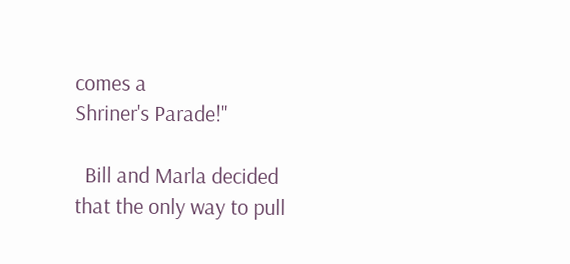comes a
Shriner's Parade!"

  Bill and Marla decided that the only way to pull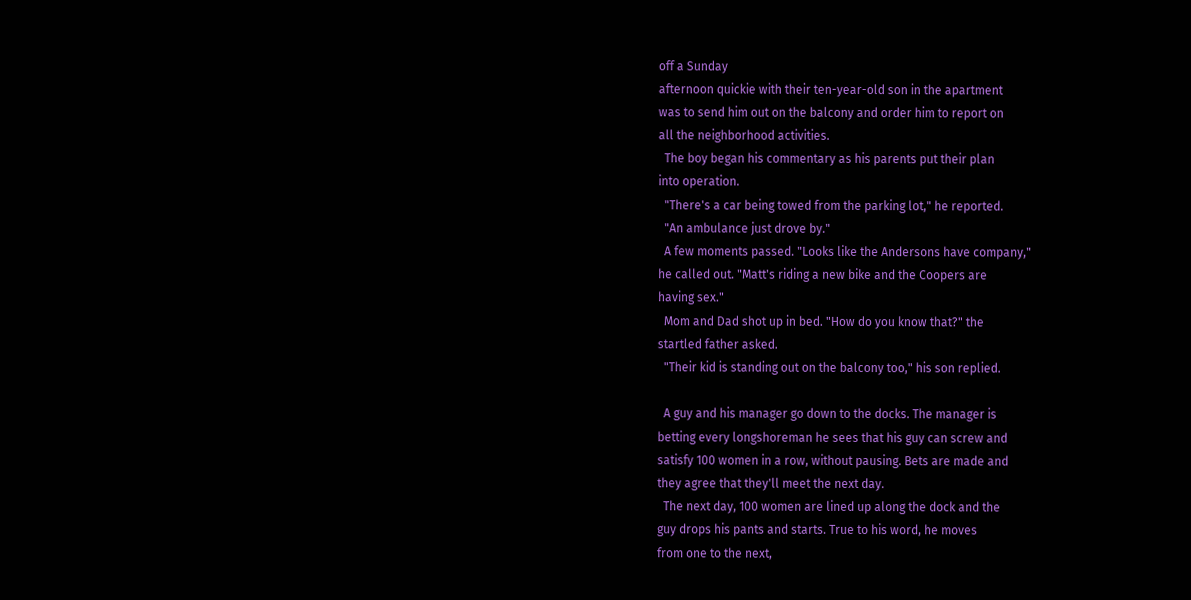off a Sunday
afternoon quickie with their ten-year-old son in the apartment
was to send him out on the balcony and order him to report on
all the neighborhood activities.
  The boy began his commentary as his parents put their plan
into operation.
  "There's a car being towed from the parking lot," he reported.
  "An ambulance just drove by."
  A few moments passed. "Looks like the Andersons have company,"
he called out. "Matt's riding a new bike and the Coopers are
having sex."
  Mom and Dad shot up in bed. "How do you know that?" the
startled father asked.
  "Their kid is standing out on the balcony too," his son replied.

  A guy and his manager go down to the docks. The manager is
betting every longshoreman he sees that his guy can screw and
satisfy 100 women in a row, without pausing. Bets are made and
they agree that they'll meet the next day.
  The next day, 100 women are lined up along the dock and the
guy drops his pants and starts. True to his word, he moves
from one to the next,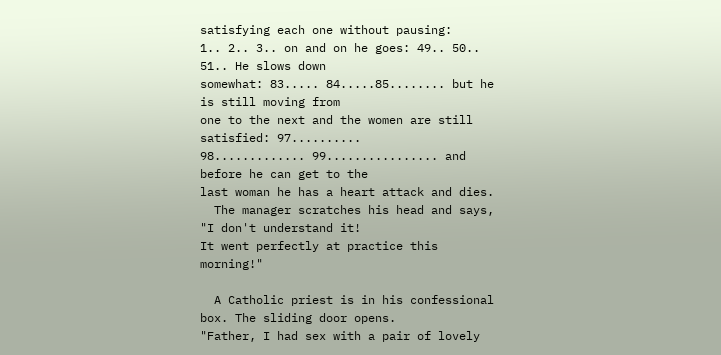satisfying each one without pausing:
1.. 2.. 3.. on and on he goes: 49.. 50.. 51.. He slows down
somewhat: 83..... 84.....85........ but he is still moving from
one to the next and the women are still satisfied: 97..........
98............. 99................ and before he can get to the
last woman he has a heart attack and dies.
  The manager scratches his head and says, "I don't understand it!
It went perfectly at practice this morning!"

  A Catholic priest is in his confessional box. The sliding door opens.
"Father, I had sex with a pair of lovely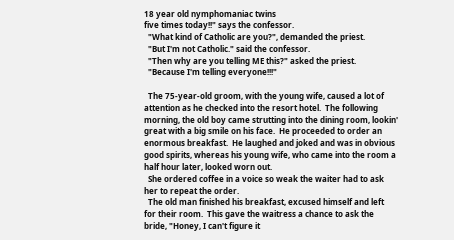18 year old nymphomaniac twins
five times today!!" says the confessor.
  "What kind of Catholic are you?", demanded the priest.
  "But I'm not Catholic." said the confessor.
  "Then why are you telling ME this?" asked the priest.
  "Because I'm telling everyone!!!"

  The 75-year-old groom, with the young wife, caused a lot of
attention as he checked into the resort hotel.  The following
morning, the old boy came strutting into the dining room, lookin'
great with a big smile on his face.  He proceeded to order an
enormous breakfast.  He laughed and joked and was in obvious
good spirits, whereas his young wife, who came into the room a
half hour later, looked worn out.
  She ordered coffee in a voice so weak the waiter had to ask
her to repeat the order.
  The old man finished his breakfast, excused himself and left
for their room.  This gave the waitress a chance to ask the
bride, "Honey, I can't figure it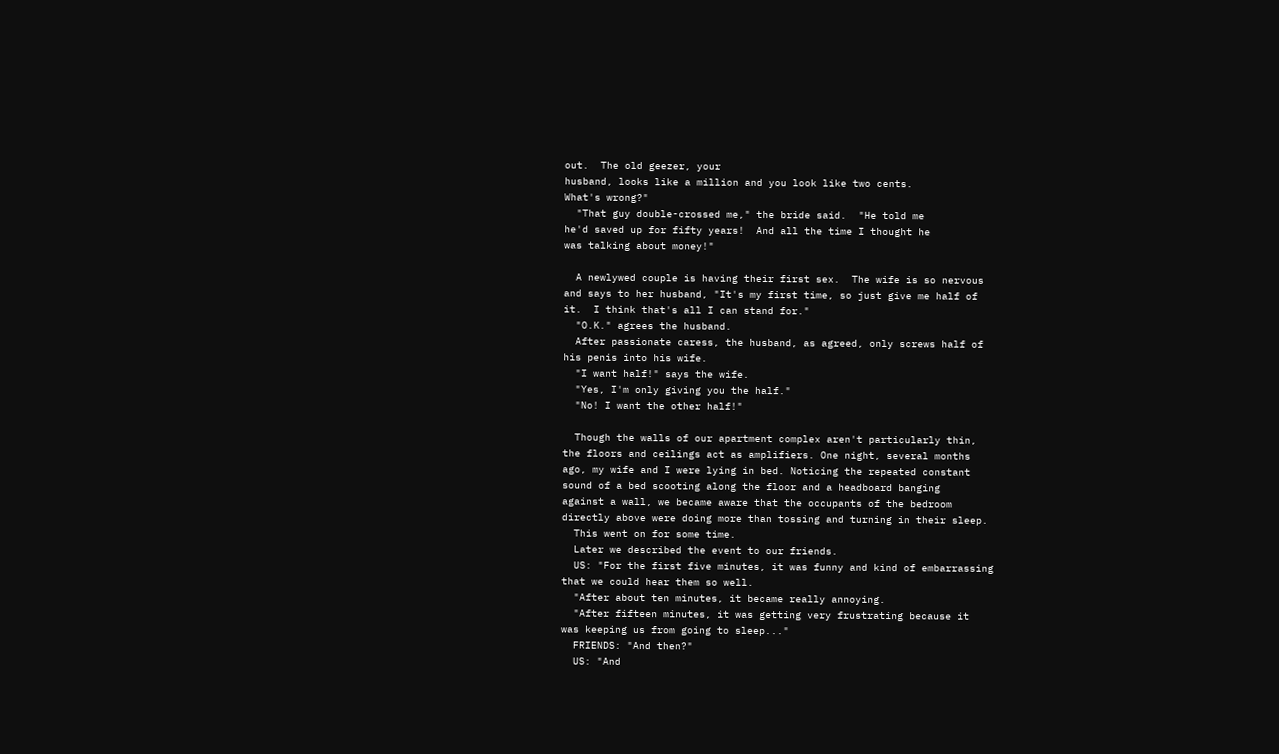out.  The old geezer, your
husband, looks like a million and you look like two cents.
What's wrong?"
  "That guy double-crossed me," the bride said.  "He told me
he'd saved up for fifty years!  And all the time I thought he
was talking about money!"

  A newlywed couple is having their first sex.  The wife is so nervous
and says to her husband, "It's my first time, so just give me half of
it.  I think that's all I can stand for."
  "O.K." agrees the husband.
  After passionate caress, the husband, as agreed, only screws half of
his penis into his wife.
  "I want half!" says the wife.
  "Yes, I'm only giving you the half."
  "No! I want the other half!"

  Though the walls of our apartment complex aren't particularly thin,
the floors and ceilings act as amplifiers. One night, several months
ago, my wife and I were lying in bed. Noticing the repeated constant
sound of a bed scooting along the floor and a headboard banging
against a wall, we became aware that the occupants of the bedroom
directly above were doing more than tossing and turning in their sleep.
  This went on for some time.
  Later we described the event to our friends.
  US: "For the first five minutes, it was funny and kind of embarrassing
that we could hear them so well.
  "After about ten minutes, it became really annoying.
  "After fifteen minutes, it was getting very frustrating because it
was keeping us from going to sleep..."
  FRIENDS: "And then?"
  US: "And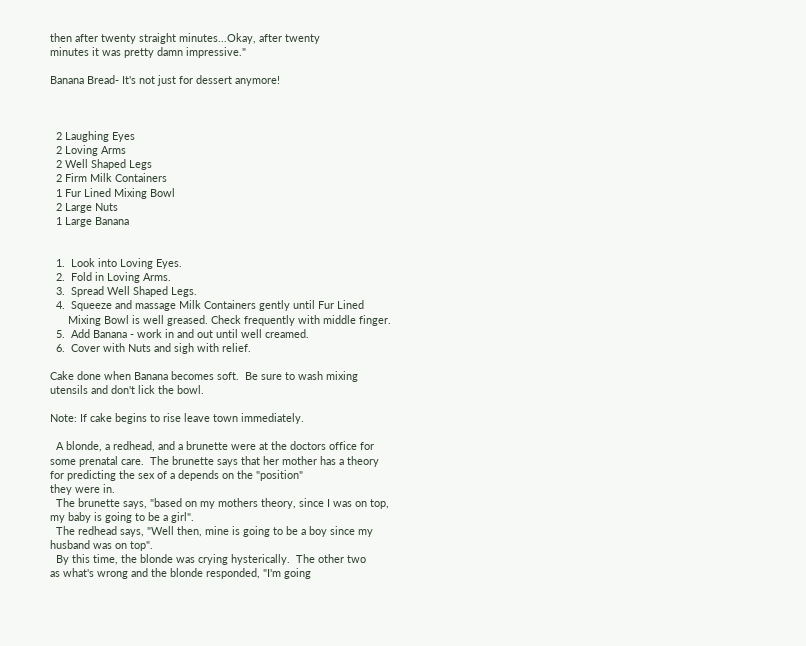then after twenty straight minutes...Okay, after twenty
minutes it was pretty damn impressive."

Banana Bread- It's not just for dessert anymore!



  2 Laughing Eyes
  2 Loving Arms
  2 Well Shaped Legs
  2 Firm Milk Containers
  1 Fur Lined Mixing Bowl
  2 Large Nuts
  1 Large Banana


  1.  Look into Loving Eyes.
  2.  Fold in Loving Arms.
  3.  Spread Well Shaped Legs.
  4.  Squeeze and massage Milk Containers gently until Fur Lined
      Mixing Bowl is well greased. Check frequently with middle finger.
  5.  Add Banana - work in and out until well creamed.
  6.  Cover with Nuts and sigh with relief.

Cake done when Banana becomes soft.  Be sure to wash mixing
utensils and don't lick the bowl.

Note: If cake begins to rise leave town immediately.

  A blonde, a redhead, and a brunette were at the doctors office for
some prenatal care.  The brunette says that her mother has a theory
for predicting the sex of a depends on the "position"
they were in.
  The brunette says, "based on my mothers theory, since I was on top,
my baby is going to be a girl".
  The redhead says, "Well then, mine is going to be a boy since my
husband was on top".
  By this time, the blonde was crying hysterically.  The other two
as what's wrong and the blonde responded, "I'm going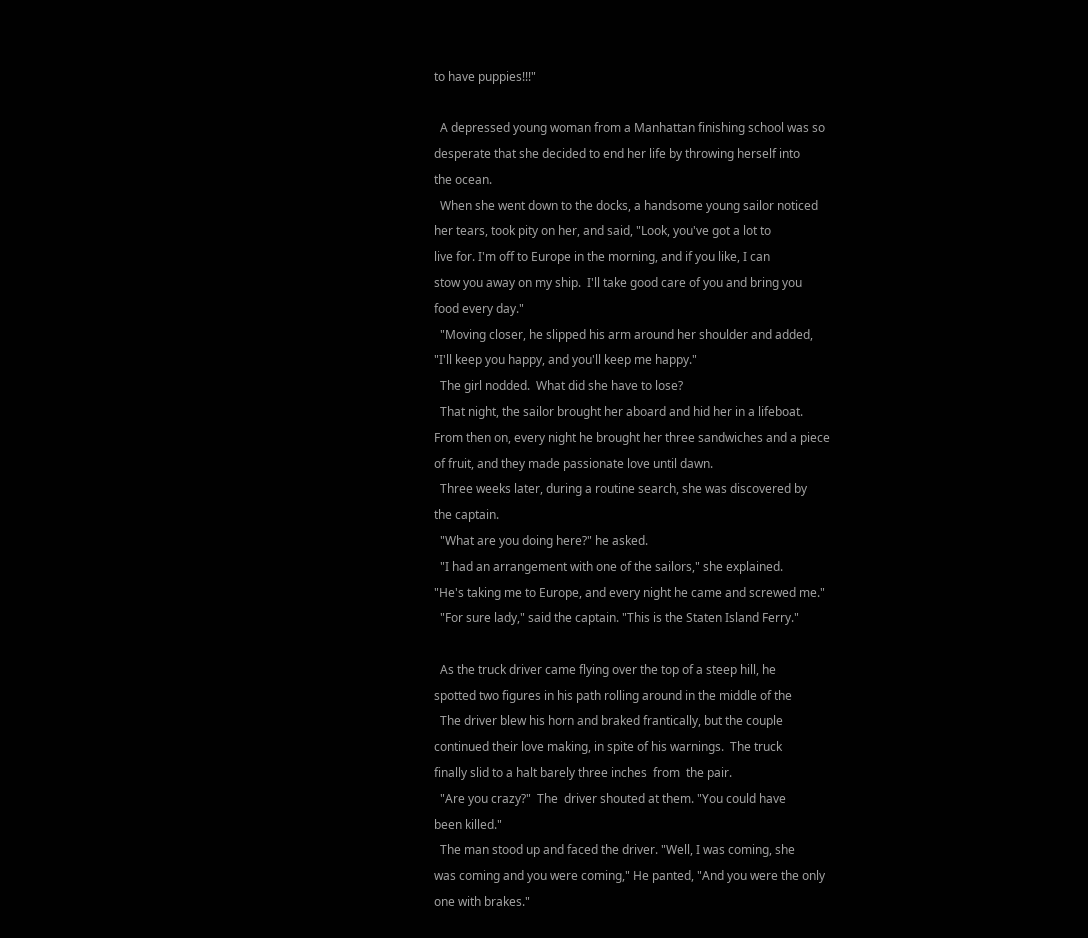to have puppies!!!"

  A depressed young woman from a Manhattan finishing school was so
desperate that she decided to end her life by throwing herself into
the ocean.
  When she went down to the docks, a handsome young sailor noticed
her tears, took pity on her, and said, "Look, you've got a lot to
live for. I'm off to Europe in the morning, and if you like, I can
stow you away on my ship.  I'll take good care of you and bring you
food every day."
  "Moving closer, he slipped his arm around her shoulder and added,
"I'll keep you happy, and you'll keep me happy."
  The girl nodded.  What did she have to lose?
  That night, the sailor brought her aboard and hid her in a lifeboat.
From then on, every night he brought her three sandwiches and a piece
of fruit, and they made passionate love until dawn.
  Three weeks later, during a routine search, she was discovered by
the captain.
  "What are you doing here?" he asked.
  "I had an arrangement with one of the sailors," she explained.
"He's taking me to Europe, and every night he came and screwed me."
  "For sure lady," said the captain. "This is the Staten Island Ferry."

  As the truck driver came flying over the top of a steep hill, he
spotted two figures in his path rolling around in the middle of the
  The driver blew his horn and braked frantically, but the couple
continued their love making, in spite of his warnings.  The truck
finally slid to a halt barely three inches  from  the pair.
  "Are you crazy?"  The  driver shouted at them. "You could have
been killed."
  The man stood up and faced the driver. "Well, I was coming, she
was coming and you were coming," He panted, "And you were the only
one with brakes."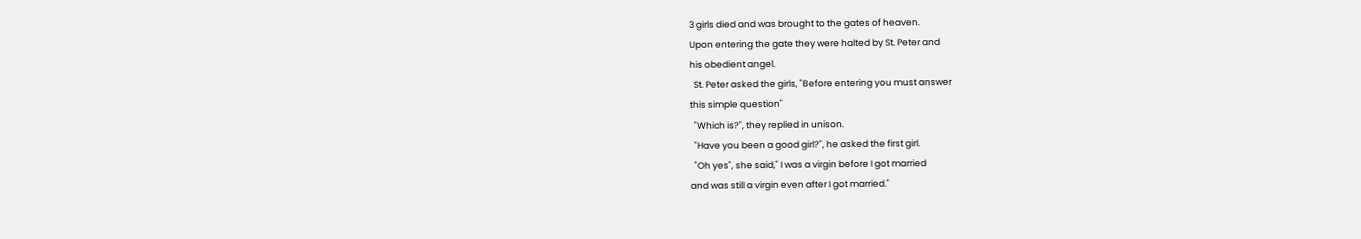3 girls died and was brought to the gates of heaven.
Upon entering the gate they were halted by St. Peter and
his obedient angel.
  St. Peter asked the girls, "Before entering you must answer
this simple question"
  "Which is?", they replied in unison.
  "Have you been a good girl?", he asked the first girl.
  "Oh yes", she said," I was a virgin before I got married
and was still a virgin even after I got married."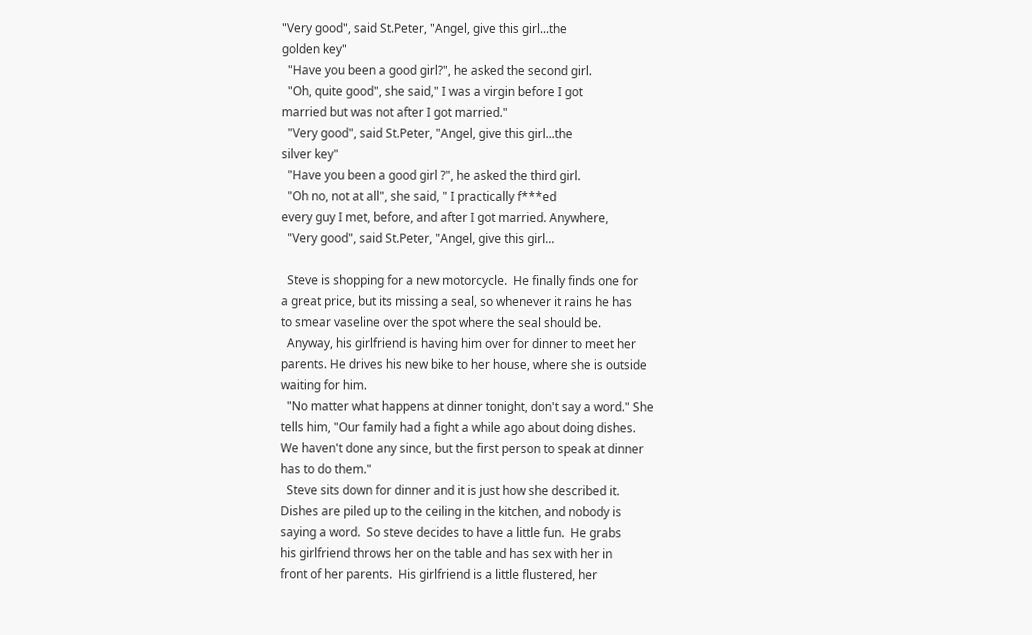"Very good", said St.Peter, "Angel, give this girl...the
golden key"
  "Have you been a good girl?", he asked the second girl.
  "Oh, quite good", she said," I was a virgin before I got
married but was not after I got married."
  "Very good", said St.Peter, "Angel, give this girl...the
silver key"
  "Have you been a good girl ?", he asked the third girl.
  "Oh no, not at all", she said, " I practically f***ed
every guy I met, before, and after I got married. Anywhere,
  "Very good", said St.Peter, "Angel, give this girl...

  Steve is shopping for a new motorcycle.  He finally finds one for
a great price, but its missing a seal, so whenever it rains he has
to smear vaseline over the spot where the seal should be.
  Anyway, his girlfriend is having him over for dinner to meet her
parents. He drives his new bike to her house, where she is outside
waiting for him.
  "No matter what happens at dinner tonight, don't say a word." She
tells him, "Our family had a fight a while ago about doing dishes.
We haven't done any since, but the first person to speak at dinner
has to do them."
  Steve sits down for dinner and it is just how she described it.
Dishes are piled up to the ceiling in the kitchen, and nobody is
saying a word.  So steve decides to have a little fun.  He grabs
his girlfriend throws her on the table and has sex with her in
front of her parents.  His girlfriend is a little flustered, her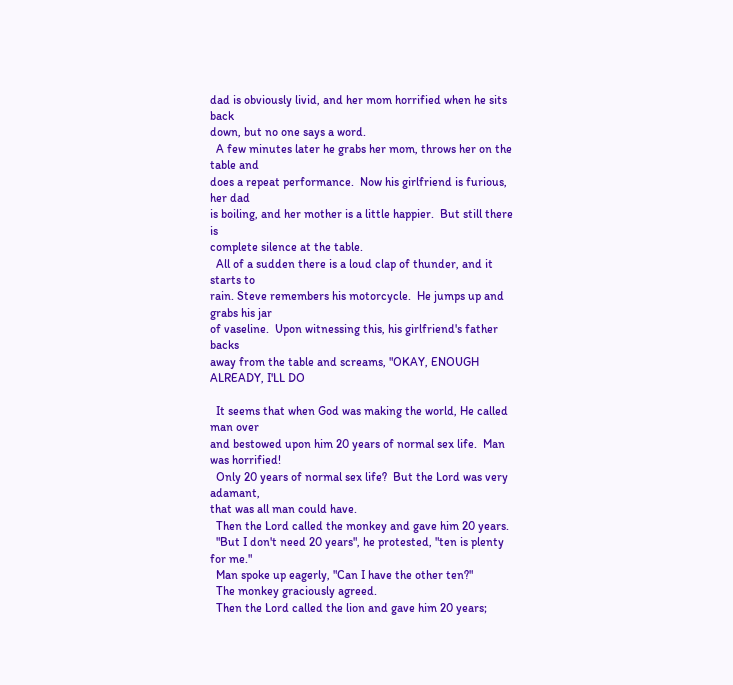dad is obviously livid, and her mom horrified when he sits back
down, but no one says a word.
  A few minutes later he grabs her mom, throws her on the table and
does a repeat performance.  Now his girlfriend is furious, her dad
is boiling, and her mother is a little happier.  But still there is
complete silence at the table.
  All of a sudden there is a loud clap of thunder, and it starts to
rain. Steve remembers his motorcycle.  He jumps up and grabs his jar
of vaseline.  Upon witnessing this, his girlfriend's father backs
away from the table and screams, "OKAY, ENOUGH ALREADY, I'LL DO

  It seems that when God was making the world, He called man over
and bestowed upon him 20 years of normal sex life.  Man was horrified!
  Only 20 years of normal sex life?  But the Lord was very adamant,
that was all man could have.
  Then the Lord called the monkey and gave him 20 years.
  "But I don't need 20 years", he protested, "ten is plenty for me."
  Man spoke up eagerly, "Can I have the other ten?"
  The monkey graciously agreed.
  Then the Lord called the lion and gave him 20 years;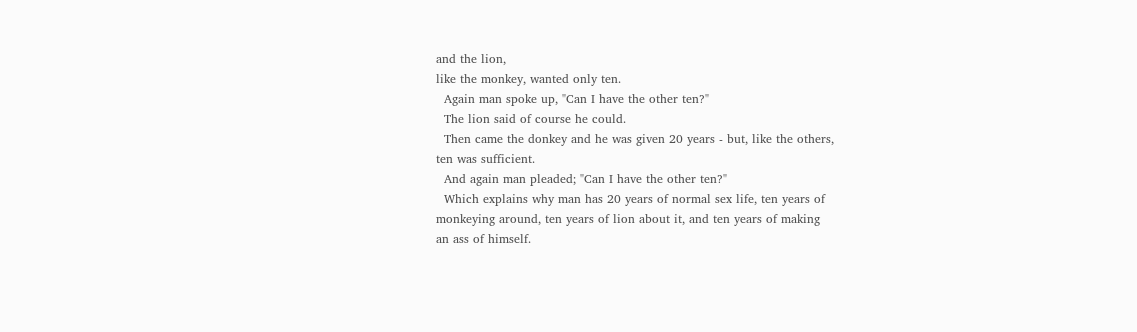and the lion,
like the monkey, wanted only ten.
  Again man spoke up, "Can I have the other ten?"
  The lion said of course he could.
  Then came the donkey and he was given 20 years - but, like the others,
ten was sufficient.
  And again man pleaded; "Can I have the other ten?"
  Which explains why man has 20 years of normal sex life, ten years of
monkeying around, ten years of lion about it, and ten years of making
an ass of himself.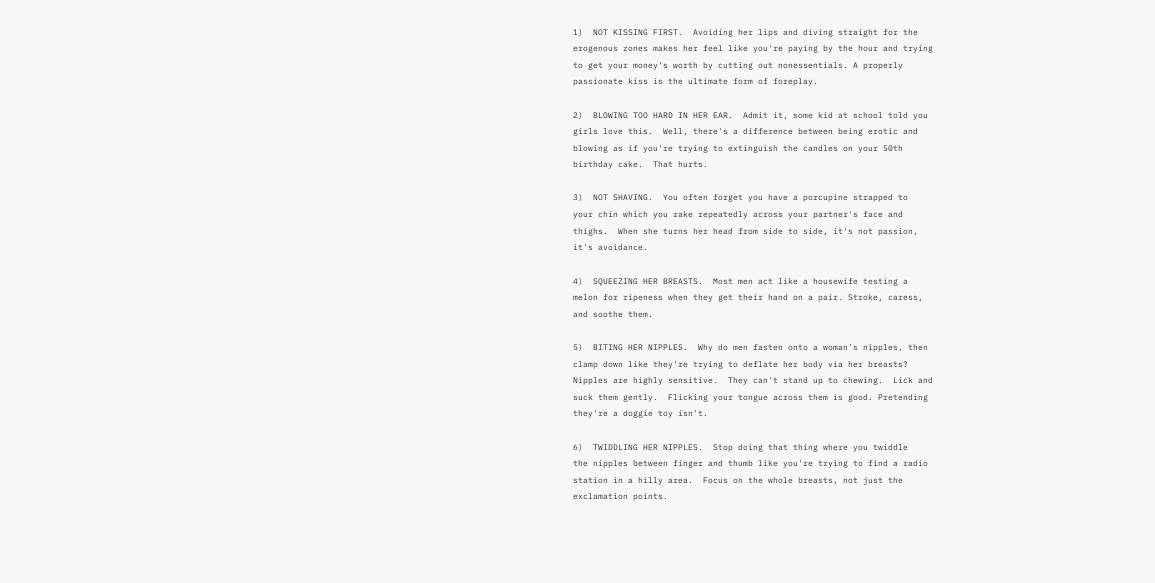1)  NOT KISSING FIRST.  Avoiding her lips and diving straight for the
erogenous zones makes her feel like you're paying by the hour and trying
to get your money's worth by cutting out nonessentials. A properly
passionate kiss is the ultimate form of foreplay.

2)  BLOWING TOO HARD IN HER EAR.  Admit it, some kid at school told you
girls love this.  Well, there's a difference between being erotic and
blowing as if you're trying to extinguish the candles on your 50th
birthday cake.  That hurts.

3)  NOT SHAVING.  You often forget you have a porcupine strapped to
your chin which you rake repeatedly across your partner's face and
thighs.  When she turns her head from side to side, it's not passion,
it's avoidance.

4)  SQUEEZING HER BREASTS.  Most men act like a housewife testing a
melon for ripeness when they get their hand on a pair. Stroke, caress,
and soothe them.

5)  BITING HER NIPPLES.  Why do men fasten onto a woman's nipples, then
clamp down like they're trying to deflate her body via her breasts?
Nipples are highly sensitive.  They can't stand up to chewing.  Lick and
suck them gently.  Flicking your tongue across them is good. Pretending
they're a doggie toy isn't.

6)  TWIDDLING HER NIPPLES.  Stop doing that thing where you twiddle
the nipples between finger and thumb like you're trying to find a radio
station in a hilly area.  Focus on the whole breasts, not just the
exclamation points.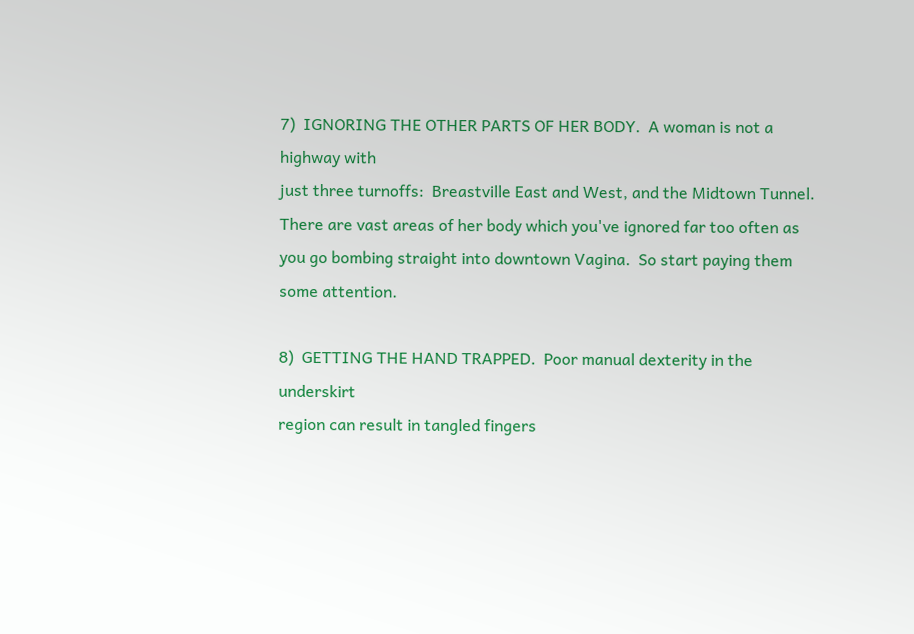7)  IGNORING THE OTHER PARTS OF HER BODY.  A woman is not a highway with
just three turnoffs:  Breastville East and West, and the Midtown Tunnel.
There are vast areas of her body which you've ignored far too often as
you go bombing straight into downtown Vagina.  So start paying them
some attention.

8)  GETTING THE HAND TRAPPED.  Poor manual dexterity in the underskirt
region can result in tangled fingers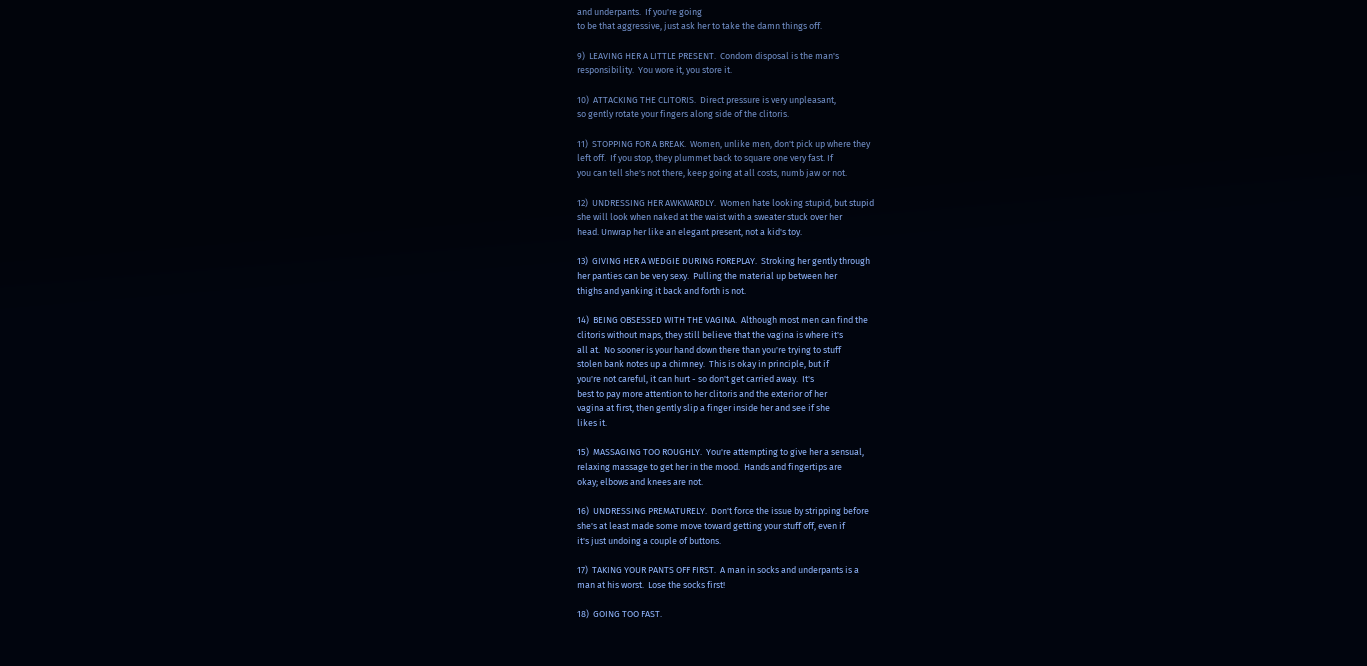and underpants.  If you're going
to be that aggressive, just ask her to take the damn things off.

9)  LEAVING HER A LITTLE PRESENT.  Condom disposal is the man's
responsibility.  You wore it, you store it.

10)  ATTACKING THE CLITORIS.  Direct pressure is very unpleasant,
so gently rotate your fingers along side of the clitoris.

11)  STOPPING FOR A BREAK.  Women, unlike men, don't pick up where they
left off.  If you stop, they plummet back to square one very fast. If
you can tell she's not there, keep going at all costs, numb jaw or not.

12)  UNDRESSING HER AWKWARDLY.  Women hate looking stupid, but stupid
she will look when naked at the waist with a sweater stuck over her
head. Unwrap her like an elegant present, not a kid's toy.

13)  GIVING HER A WEDGIE DURING FOREPLAY.  Stroking her gently through
her panties can be very sexy.  Pulling the material up between her
thighs and yanking it back and forth is not.

14)  BEING OBSESSED WITH THE VAGINA.  Although most men can find the
clitoris without maps, they still believe that the vagina is where it's
all at.  No sooner is your hand down there than you're trying to stuff
stolen bank notes up a chimney.  This is okay in principle, but if
you're not careful, it can hurt - so don't get carried away.  It's
best to pay more attention to her clitoris and the exterior of her
vagina at first, then gently slip a finger inside her and see if she
likes it.

15)  MASSAGING TOO ROUGHLY.  You're attempting to give her a sensual,
relaxing massage to get her in the mood.  Hands and fingertips are
okay; elbows and knees are not.

16)  UNDRESSING PREMATURELY.  Don't force the issue by stripping before
she's at least made some move toward getting your stuff off, even if
it's just undoing a couple of buttons.

17)  TAKING YOUR PANTS OFF FIRST.  A man in socks and underpants is a
man at his worst.  Lose the socks first!

18)  GOING TOO FAST.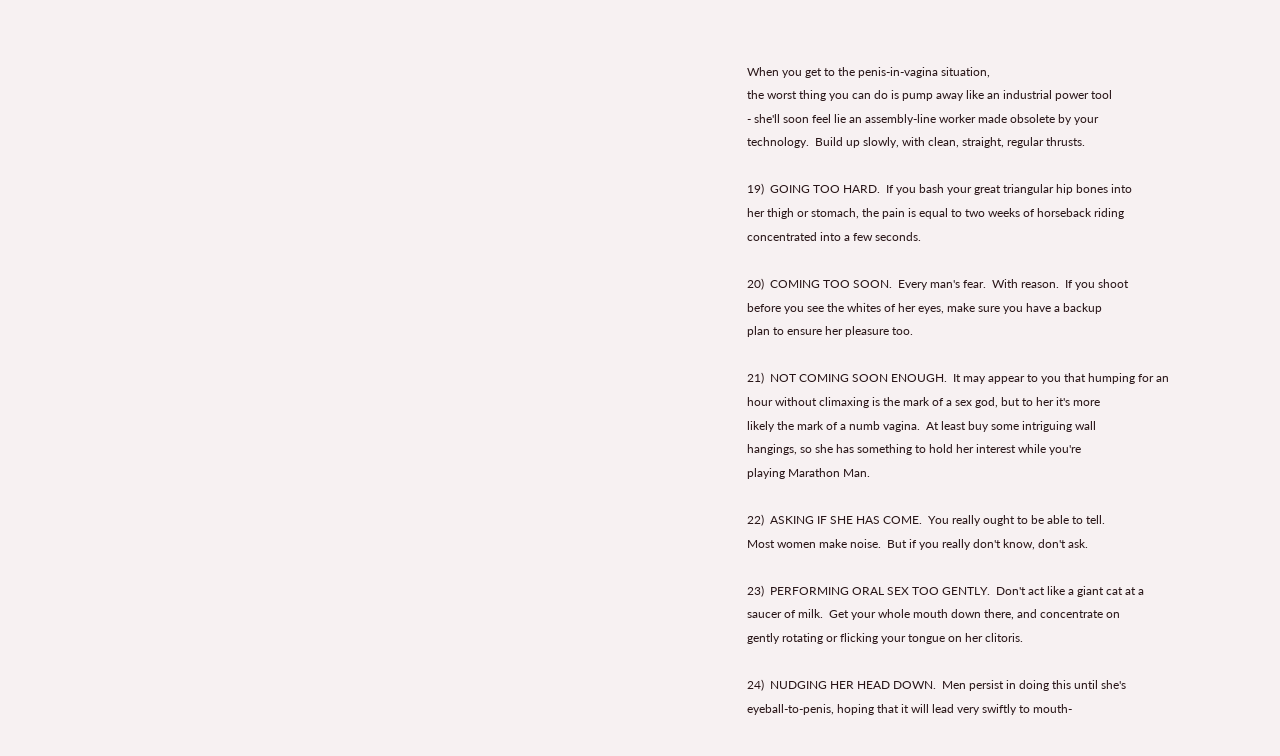When you get to the penis-in-vagina situation,
the worst thing you can do is pump away like an industrial power tool
- she'll soon feel lie an assembly-line worker made obsolete by your
technology.  Build up slowly, with clean, straight, regular thrusts.

19)  GOING TOO HARD.  If you bash your great triangular hip bones into
her thigh or stomach, the pain is equal to two weeks of horseback riding
concentrated into a few seconds.

20)  COMING TOO SOON.  Every man's fear.  With reason.  If you shoot
before you see the whites of her eyes, make sure you have a backup
plan to ensure her pleasure too.

21)  NOT COMING SOON ENOUGH.  It may appear to you that humping for an
hour without climaxing is the mark of a sex god, but to her it's more
likely the mark of a numb vagina.  At least buy some intriguing wall
hangings, so she has something to hold her interest while you're
playing Marathon Man.

22)  ASKING IF SHE HAS COME.  You really ought to be able to tell.
Most women make noise.  But if you really don't know, don't ask.

23)  PERFORMING ORAL SEX TOO GENTLY.  Don't act like a giant cat at a
saucer of milk.  Get your whole mouth down there, and concentrate on
gently rotating or flicking your tongue on her clitoris.

24)  NUDGING HER HEAD DOWN.  Men persist in doing this until she's
eyeball-to-penis, hoping that it will lead very swiftly to mouth-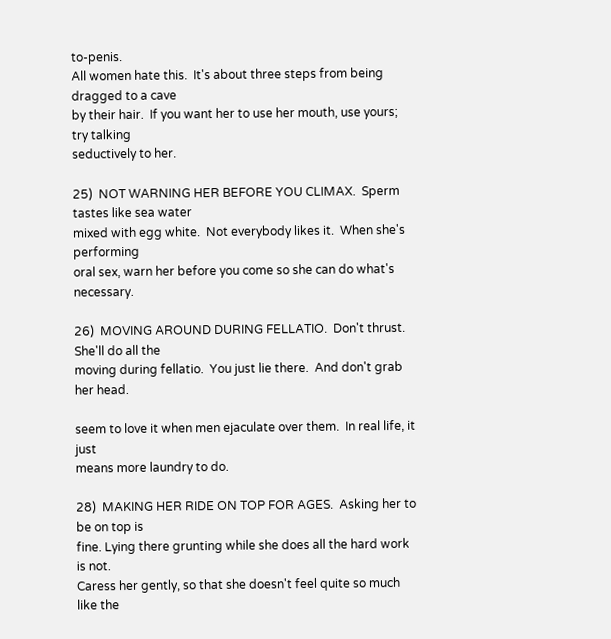to-penis.
All women hate this.  It's about three steps from being dragged to a cave
by their hair.  If you want her to use her mouth, use yours; try talking
seductively to her.

25)  NOT WARNING HER BEFORE YOU CLIMAX.  Sperm tastes like sea water
mixed with egg white.  Not everybody likes it.  When she's performing
oral sex, warn her before you come so she can do what's necessary.

26)  MOVING AROUND DURING FELLATIO.  Don't thrust.  She'll do all the
moving during fellatio.  You just lie there.  And don't grab her head.

seem to love it when men ejaculate over them.  In real life, it just
means more laundry to do.

28)  MAKING HER RIDE ON TOP FOR AGES.  Asking her to be on top is
fine. Lying there grunting while she does all the hard work is not.
Caress her gently, so that she doesn't feel quite so much like the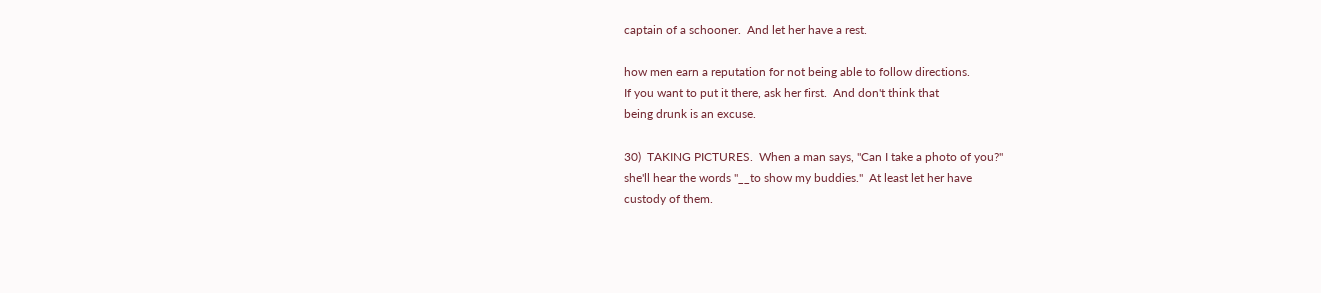captain of a schooner.  And let her have a rest.

how men earn a reputation for not being able to follow directions.
If you want to put it there, ask her first.  And don't think that
being drunk is an excuse.

30)  TAKING PICTURES.  When a man says, "Can I take a photo of you?"
she'll hear the words "__to show my buddies."  At least let her have
custody of them.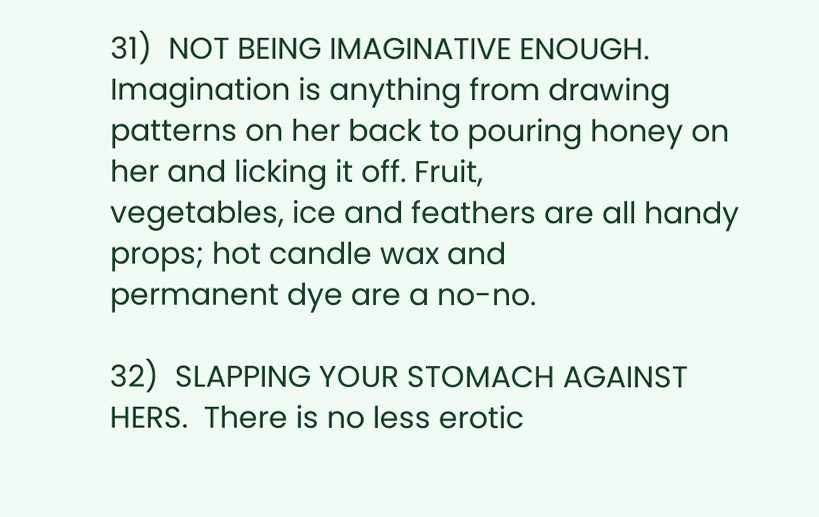31)  NOT BEING IMAGINATIVE ENOUGH.  Imagination is anything from drawing
patterns on her back to pouring honey on her and licking it off. Fruit,
vegetables, ice and feathers are all handy props; hot candle wax and
permanent dye are a no-no.

32)  SLAPPING YOUR STOMACH AGAINST HERS.  There is no less erotic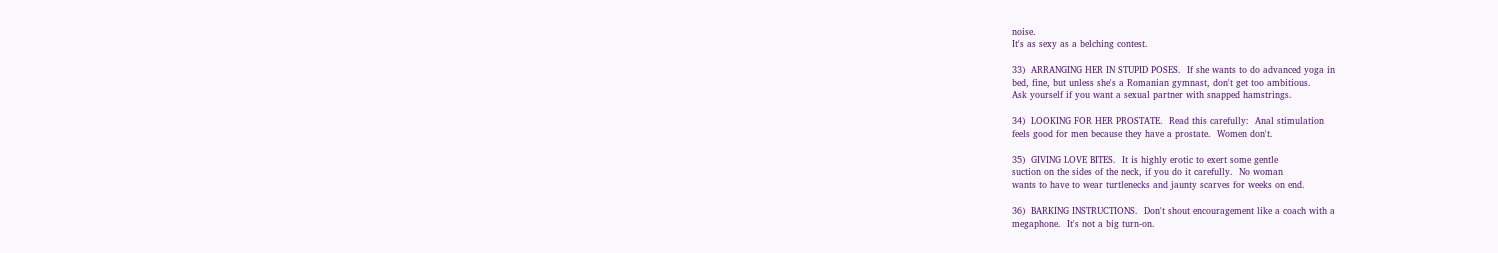noise.
It's as sexy as a belching contest.

33)  ARRANGING HER IN STUPID POSES.  If she wants to do advanced yoga in
bed, fine, but unless she's a Romanian gymnast, don't get too ambitious.
Ask yourself if you want a sexual partner with snapped hamstrings.

34)  LOOKING FOR HER PROSTATE.  Read this carefully:  Anal stimulation
feels good for men because they have a prostate.  Women don't.

35)  GIVING LOVE BITES.  It is highly erotic to exert some gentle
suction on the sides of the neck, if you do it carefully.  No woman
wants to have to wear turtlenecks and jaunty scarves for weeks on end.

36)  BARKING INSTRUCTIONS.  Don't shout encouragement like a coach with a
megaphone.  It's not a big turn-on.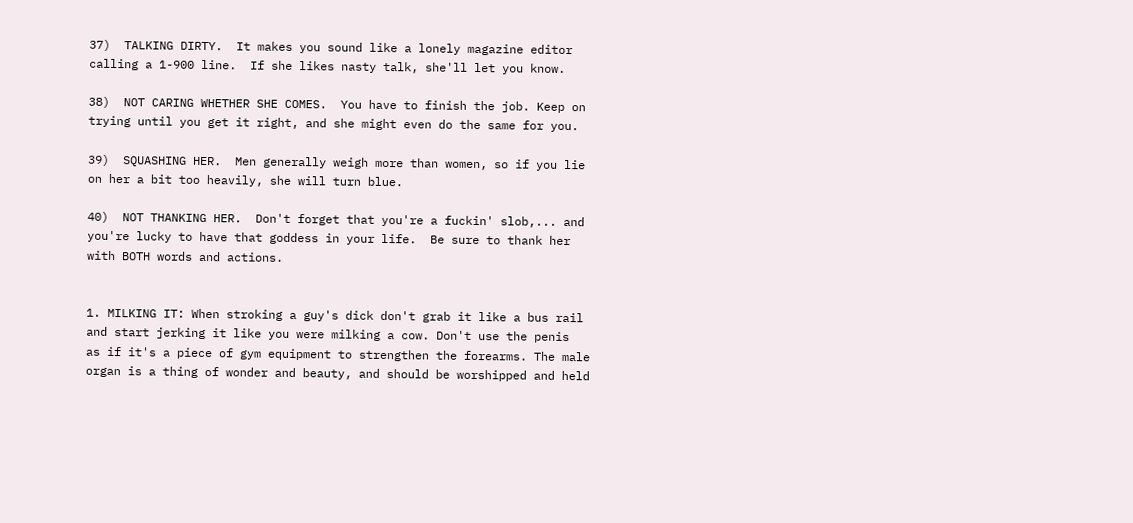37)  TALKING DIRTY.  It makes you sound like a lonely magazine editor
calling a 1-900 line.  If she likes nasty talk, she'll let you know.

38)  NOT CARING WHETHER SHE COMES.  You have to finish the job. Keep on
trying until you get it right, and she might even do the same for you.

39)  SQUASHING HER.  Men generally weigh more than women, so if you lie
on her a bit too heavily, she will turn blue.

40)  NOT THANKING HER.  Don't forget that you're a fuckin' slob,... and
you're lucky to have that goddess in your life.  Be sure to thank her
with BOTH words and actions.


1. MILKING IT: When stroking a guy's dick don't grab it like a bus rail
and start jerking it like you were milking a cow. Don't use the penis
as if it's a piece of gym equipment to strengthen the forearms. The male
organ is a thing of wonder and beauty, and should be worshipped and held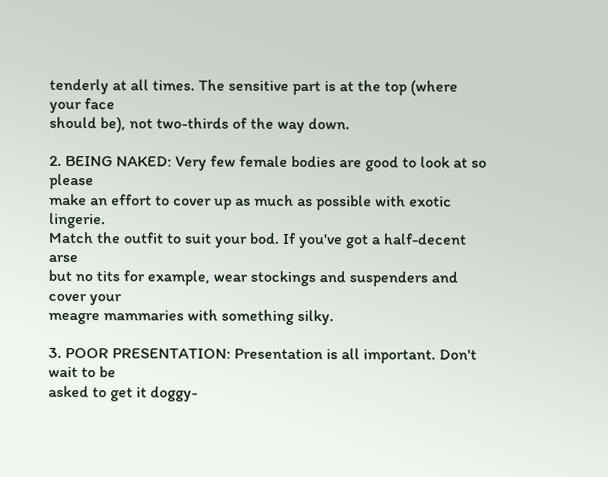tenderly at all times. The sensitive part is at the top (where your face
should be), not two-thirds of the way down.

2. BEING NAKED: Very few female bodies are good to look at so please
make an effort to cover up as much as possible with exotic lingerie.
Match the outfit to suit your bod. If you've got a half-decent arse
but no tits for example, wear stockings and suspenders and cover your
meagre mammaries with something silky.

3. POOR PRESENTATION: Presentation is all important. Don't wait to be
asked to get it doggy-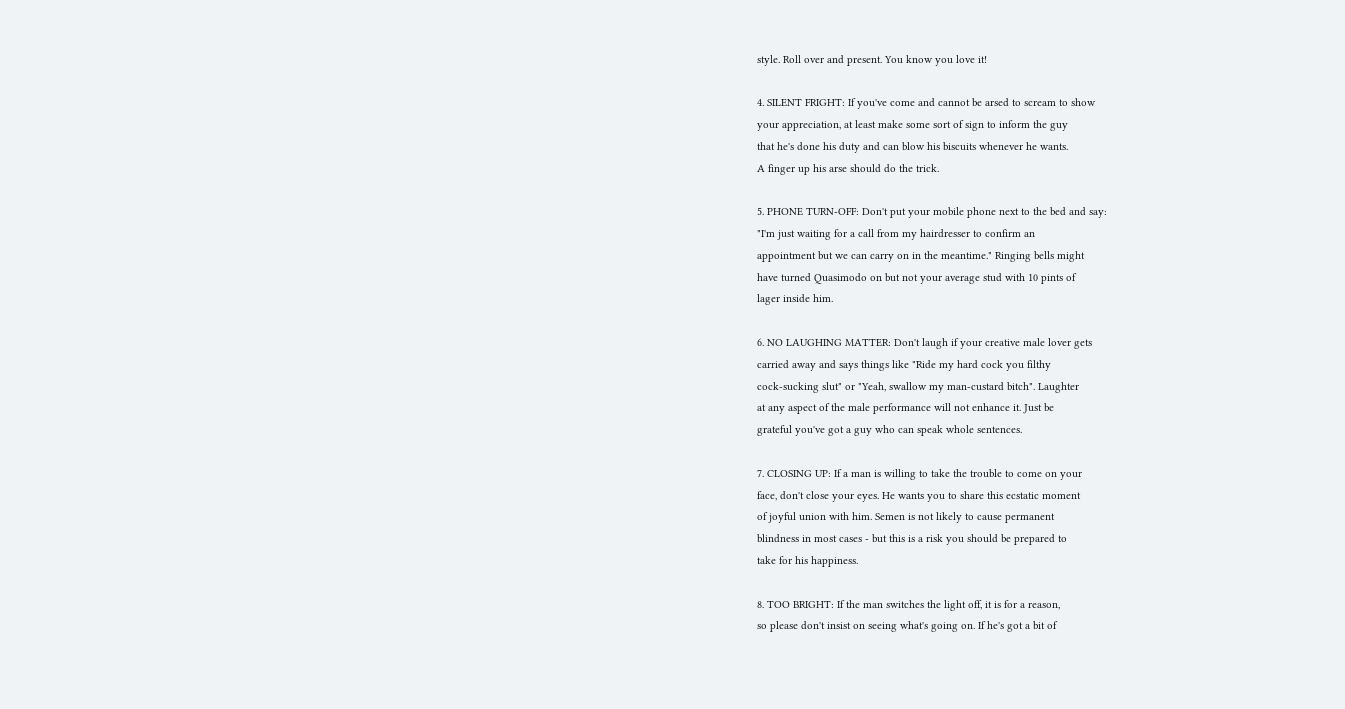style. Roll over and present. You know you love it!

4. SILENT FRIGHT: If you've come and cannot be arsed to scream to show
your appreciation, at least make some sort of sign to inform the guy
that he's done his duty and can blow his biscuits whenever he wants.
A finger up his arse should do the trick.

5. PHONE TURN-OFF: Don't put your mobile phone next to the bed and say:
"I'm just waiting for a call from my hairdresser to confirm an
appointment but we can carry on in the meantime." Ringing bells might
have turned Quasimodo on but not your average stud with 10 pints of
lager inside him.

6. NO LAUGHING MATTER: Don't laugh if your creative male lover gets
carried away and says things like "Ride my hard cock you filthy
cock-sucking slut" or "Yeah, swallow my man-custard bitch". Laughter
at any aspect of the male performance will not enhance it. Just be
grateful you've got a guy who can speak whole sentences.

7. CLOSING UP: If a man is willing to take the trouble to come on your
face, don't close your eyes. He wants you to share this ecstatic moment
of joyful union with him. Semen is not likely to cause permanent
blindness in most cases - but this is a risk you should be prepared to
take for his happiness.

8. TOO BRIGHT: If the man switches the light off, it is for a reason,
so please don't insist on seeing what's going on. If he's got a bit of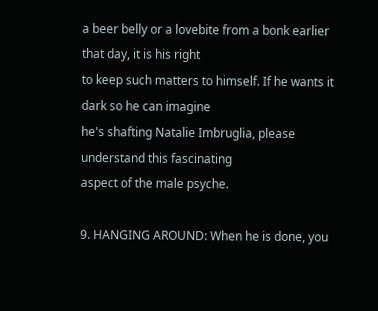a beer belly or a lovebite from a bonk earlier that day, it is his right
to keep such matters to himself. If he wants it dark so he can imagine
he's shafting Natalie Imbruglia, please understand this fascinating
aspect of the male psyche.

9. HANGING AROUND: When he is done, you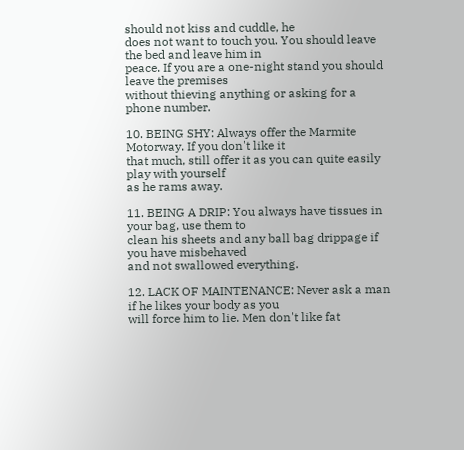should not kiss and cuddle, he
does not want to touch you. You should leave the bed and leave him in
peace. If you are a one-night stand you should leave the premises
without thieving anything or asking for a phone number.

10. BEING SHY: Always offer the Marmite Motorway. If you don't like it
that much, still offer it as you can quite easily play with yourself
as he rams away.

11. BEING A DRIP: You always have tissues in your bag, use them to
clean his sheets and any ball bag drippage if you have misbehaved
and not swallowed everything.

12. LACK OF MAINTENANCE: Never ask a man if he likes your body as you
will force him to lie. Men don't like fat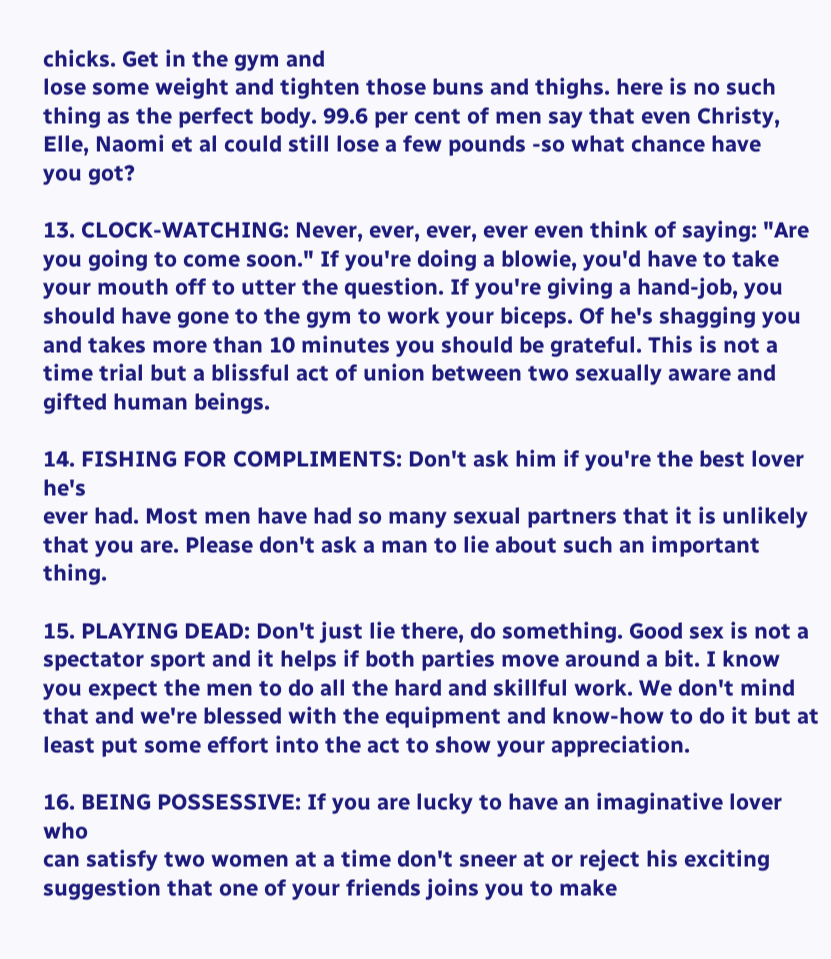chicks. Get in the gym and
lose some weight and tighten those buns and thighs. here is no such
thing as the perfect body. 99.6 per cent of men say that even Christy,
Elle, Naomi et al could still lose a few pounds -so what chance have
you got?

13. CLOCK-WATCHING: Never, ever, ever, ever even think of saying: "Are
you going to come soon." If you're doing a blowie, you'd have to take
your mouth off to utter the question. If you're giving a hand-job, you
should have gone to the gym to work your biceps. Of he's shagging you
and takes more than 10 minutes you should be grateful. This is not a
time trial but a blissful act of union between two sexually aware and
gifted human beings.

14. FISHING FOR COMPLIMENTS: Don't ask him if you're the best lover he's
ever had. Most men have had so many sexual partners that it is unlikely
that you are. Please don't ask a man to lie about such an important thing.

15. PLAYING DEAD: Don't just lie there, do something. Good sex is not a
spectator sport and it helps if both parties move around a bit. I know
you expect the men to do all the hard and skillful work. We don't mind
that and we're blessed with the equipment and know-how to do it but at
least put some effort into the act to show your appreciation.

16. BEING POSSESSIVE: If you are lucky to have an imaginative lover who
can satisfy two women at a time don't sneer at or reject his exciting
suggestion that one of your friends joins you to make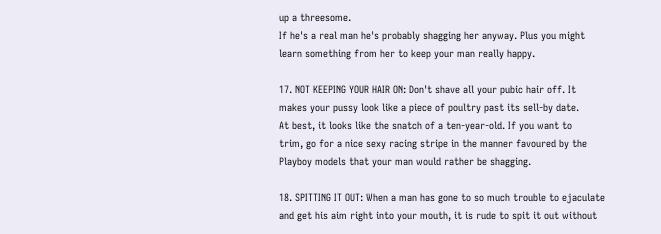up a threesome.
If he's a real man he's probably shagging her anyway. Plus you might
learn something from her to keep your man really happy.

17. NOT KEEPING YOUR HAIR ON: Don't shave all your pubic hair off. It
makes your pussy look like a piece of poultry past its sell-by date.
At best, it looks like the snatch of a ten-year-old. If you want to
trim, go for a nice sexy racing stripe in the manner favoured by the
Playboy models that your man would rather be shagging.

18. SPITTING IT OUT: When a man has gone to so much trouble to ejaculate
and get his aim right into your mouth, it is rude to spit it out without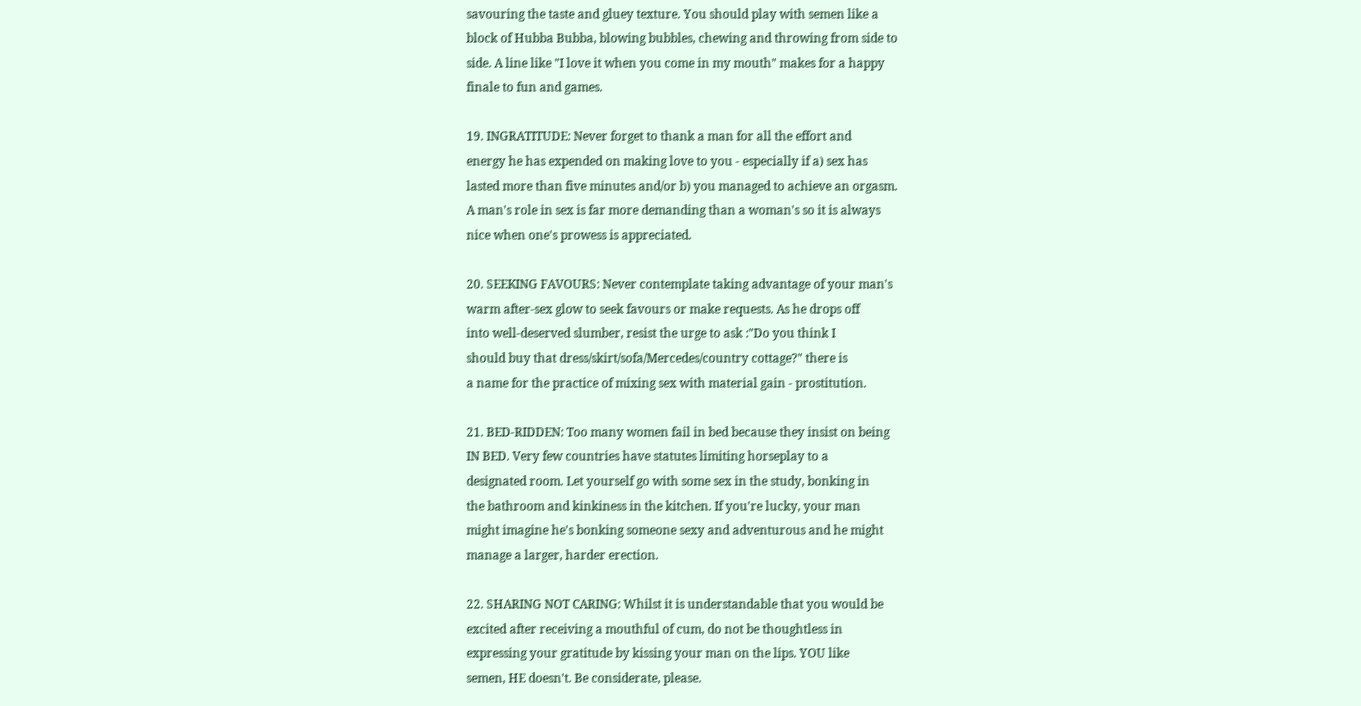savouring the taste and gluey texture. You should play with semen like a
block of Hubba Bubba, blowing bubbles, chewing and throwing from side to
side. A line like "I love it when you come in my mouth" makes for a happy
finale to fun and games.

19. INGRATITUDE: Never forget to thank a man for all the effort and
energy he has expended on making love to you - especially if a) sex has
lasted more than five minutes and/or b) you managed to achieve an orgasm.
A man's role in sex is far more demanding than a woman's so it is always
nice when one's prowess is appreciated.

20. SEEKING FAVOURS: Never contemplate taking advantage of your man's
warm after-sex glow to seek favours or make requests. As he drops off
into well-deserved slumber, resist the urge to ask :"Do you think I
should buy that dress/skirt/sofa/Mercedes/country cottage?" there is
a name for the practice of mixing sex with material gain - prostitution.

21. BED-RIDDEN: Too many women fail in bed because they insist on being
IN BED. Very few countries have statutes limiting horseplay to a
designated room. Let yourself go with some sex in the study, bonking in
the bathroom and kinkiness in the kitchen. If you're lucky, your man
might imagine he's bonking someone sexy and adventurous and he might
manage a larger, harder erection.

22. SHARING NOT CARING: Whilst it is understandable that you would be
excited after receiving a mouthful of cum, do not be thoughtless in
expressing your gratitude by kissing your man on the lips. YOU like
semen, HE doesn't. Be considerate, please.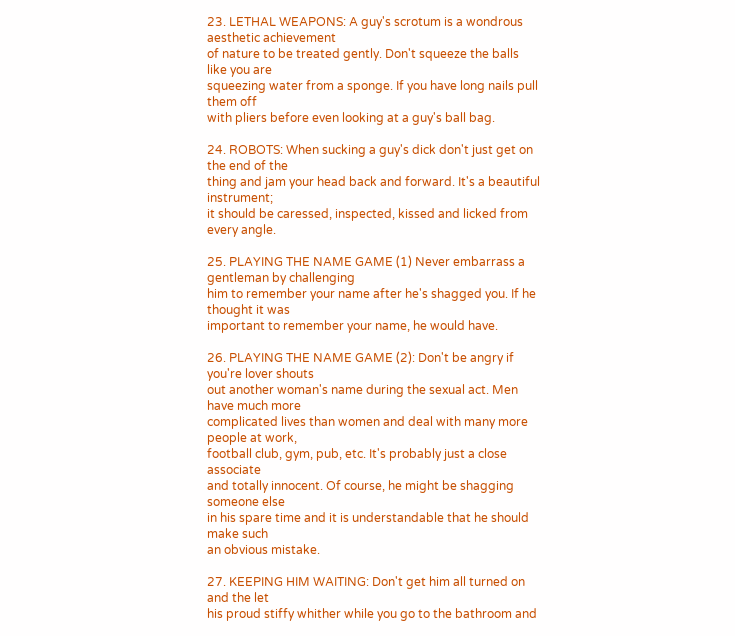23. LETHAL WEAPONS: A guy's scrotum is a wondrous aesthetic achievement
of nature to be treated gently. Don't squeeze the balls like you are
squeezing water from a sponge. If you have long nails pull them off
with pliers before even looking at a guy's ball bag.

24. ROBOTS: When sucking a guy's dick don't just get on the end of the
thing and jam your head back and forward. It's a beautiful instrument;
it should be caressed, inspected, kissed and licked from every angle.

25. PLAYING THE NAME GAME (1) Never embarrass a gentleman by challenging
him to remember your name after he's shagged you. If he thought it was
important to remember your name, he would have.

26. PLAYING THE NAME GAME (2): Don't be angry if you're lover shouts
out another woman's name during the sexual act. Men have much more
complicated lives than women and deal with many more people at work,
football club, gym, pub, etc. It's probably just a close associate
and totally innocent. Of course, he might be shagging someone else
in his spare time and it is understandable that he should make such
an obvious mistake.

27. KEEPING HIM WAITING: Don't get him all turned on and the let
his proud stiffy whither while you go to the bathroom and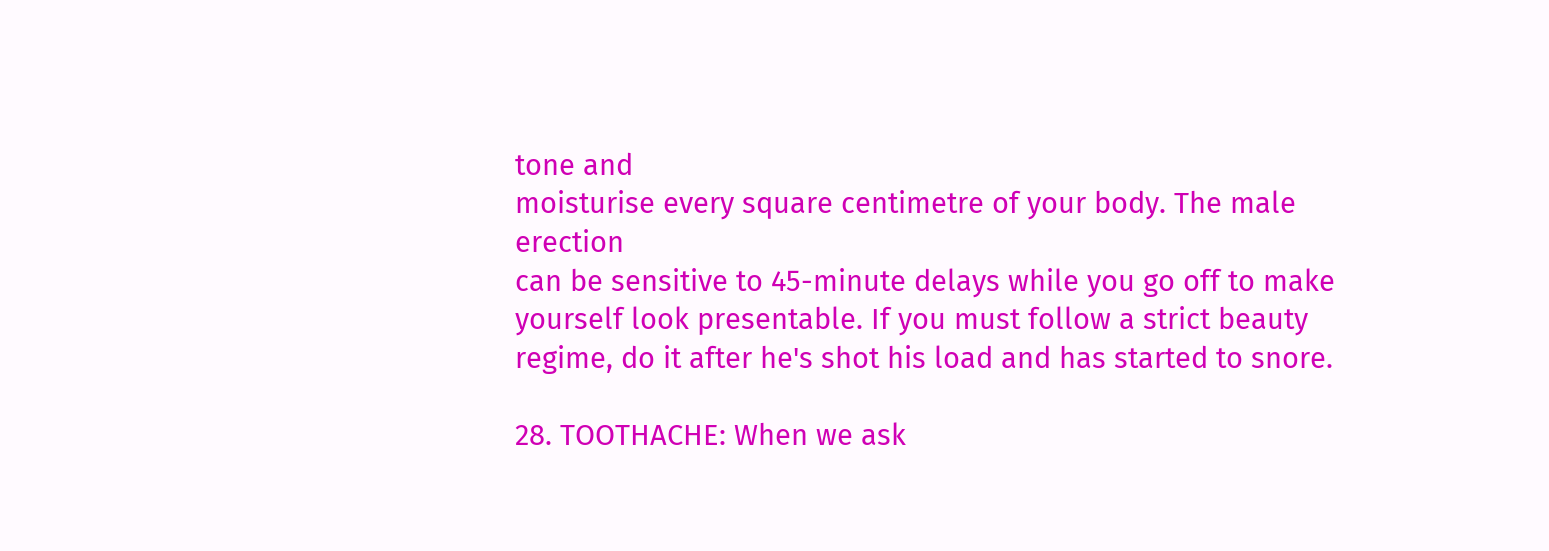tone and
moisturise every square centimetre of your body. The male erection
can be sensitive to 45-minute delays while you go off to make
yourself look presentable. If you must follow a strict beauty
regime, do it after he's shot his load and has started to snore.

28. TOOTHACHE: When we ask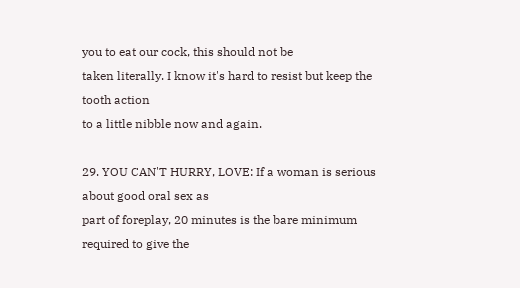you to eat our cock, this should not be
taken literally. I know it's hard to resist but keep the tooth action
to a little nibble now and again.

29. YOU CAN'T HURRY, LOVE: If a woman is serious about good oral sex as
part of foreplay, 20 minutes is the bare minimum required to give the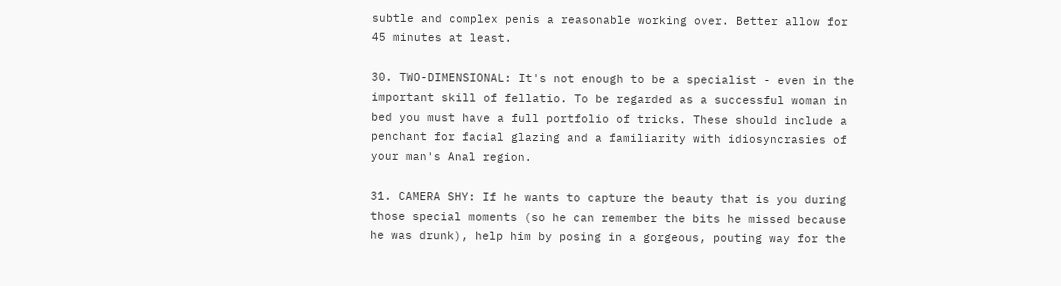subtle and complex penis a reasonable working over. Better allow for
45 minutes at least.

30. TWO-DIMENSIONAL: It's not enough to be a specialist - even in the
important skill of fellatio. To be regarded as a successful woman in
bed you must have a full portfolio of tricks. These should include a
penchant for facial glazing and a familiarity with idiosyncrasies of
your man's Anal region.

31. CAMERA SHY: If he wants to capture the beauty that is you during
those special moments (so he can remember the bits he missed because
he was drunk), help him by posing in a gorgeous, pouting way for the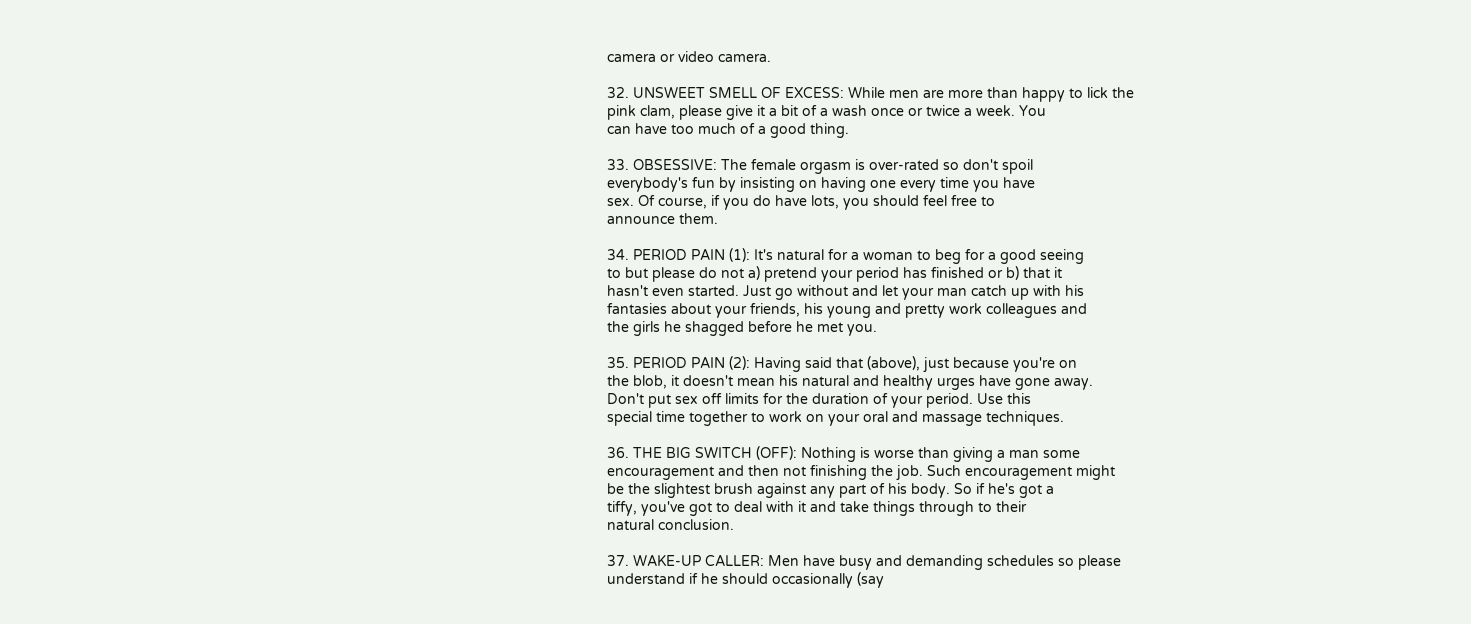camera or video camera.

32. UNSWEET SMELL OF EXCESS: While men are more than happy to lick the
pink clam, please give it a bit of a wash once or twice a week. You
can have too much of a good thing.

33. OBSESSIVE: The female orgasm is over-rated so don't spoil
everybody's fun by insisting on having one every time you have
sex. Of course, if you do have lots, you should feel free to
announce them.

34. PERIOD PAIN (1): It's natural for a woman to beg for a good seeing
to but please do not a) pretend your period has finished or b) that it
hasn't even started. Just go without and let your man catch up with his
fantasies about your friends, his young and pretty work colleagues and
the girls he shagged before he met you.

35. PERIOD PAIN (2): Having said that (above), just because you're on
the blob, it doesn't mean his natural and healthy urges have gone away.
Don't put sex off limits for the duration of your period. Use this
special time together to work on your oral and massage techniques.

36. THE BIG SWITCH (OFF): Nothing is worse than giving a man some
encouragement and then not finishing the job. Such encouragement might
be the slightest brush against any part of his body. So if he's got a
tiffy, you've got to deal with it and take things through to their
natural conclusion.

37. WAKE-UP CALLER: Men have busy and demanding schedules so please
understand if he should occasionally (say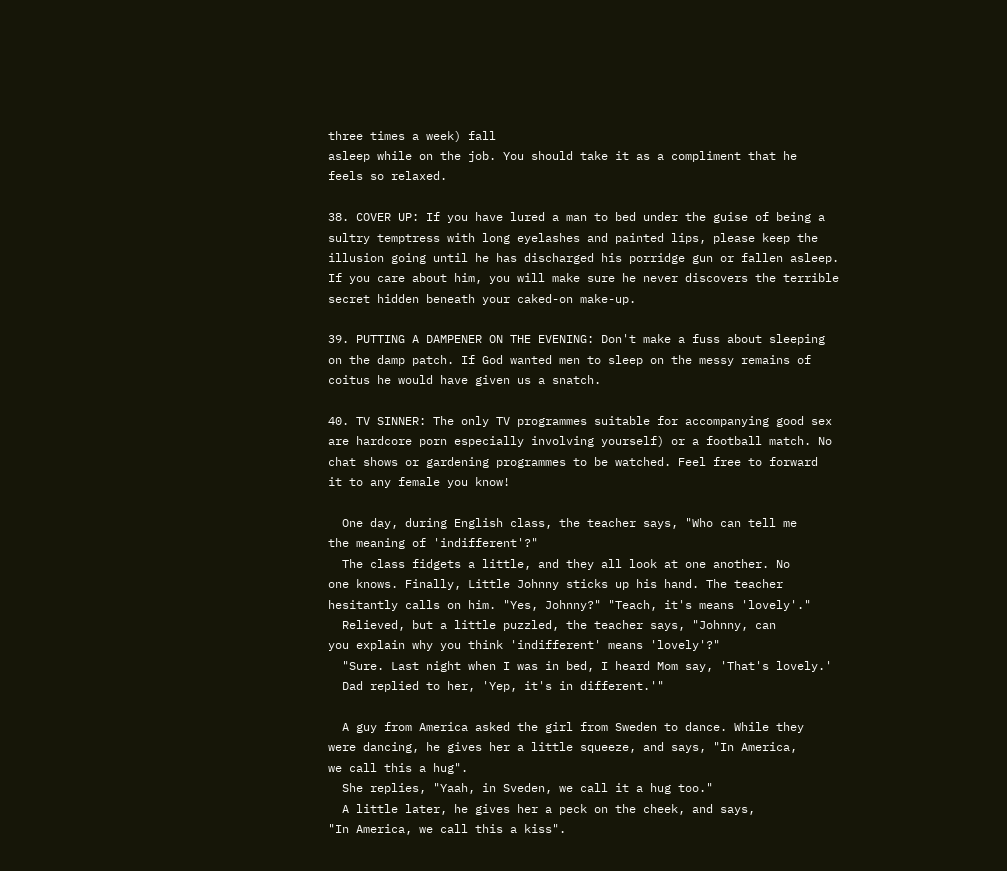three times a week) fall
asleep while on the job. You should take it as a compliment that he
feels so relaxed.

38. COVER UP: If you have lured a man to bed under the guise of being a
sultry temptress with long eyelashes and painted lips, please keep the
illusion going until he has discharged his porridge gun or fallen asleep.
If you care about him, you will make sure he never discovers the terrible
secret hidden beneath your caked-on make-up.

39. PUTTING A DAMPENER ON THE EVENING: Don't make a fuss about sleeping
on the damp patch. If God wanted men to sleep on the messy remains of
coitus he would have given us a snatch.

40. TV SINNER: The only TV programmes suitable for accompanying good sex
are hardcore porn especially involving yourself) or a football match. No
chat shows or gardening programmes to be watched. Feel free to forward
it to any female you know!

  One day, during English class, the teacher says, "Who can tell me
the meaning of 'indifferent'?"
  The class fidgets a little, and they all look at one another. No
one knows. Finally, Little Johnny sticks up his hand. The teacher
hesitantly calls on him. "Yes, Johnny?" "Teach, it's means 'lovely'."
  Relieved, but a little puzzled, the teacher says, "Johnny, can
you explain why you think 'indifferent' means 'lovely'?"
  "Sure. Last night when I was in bed, I heard Mom say, 'That's lovely.'
  Dad replied to her, 'Yep, it's in different.'"

  A guy from America asked the girl from Sweden to dance. While they
were dancing, he gives her a little squeeze, and says, "In America,
we call this a hug".
  She replies, "Yaah, in Sveden, we call it a hug too."
  A little later, he gives her a peck on the cheek, and says,
"In America, we call this a kiss".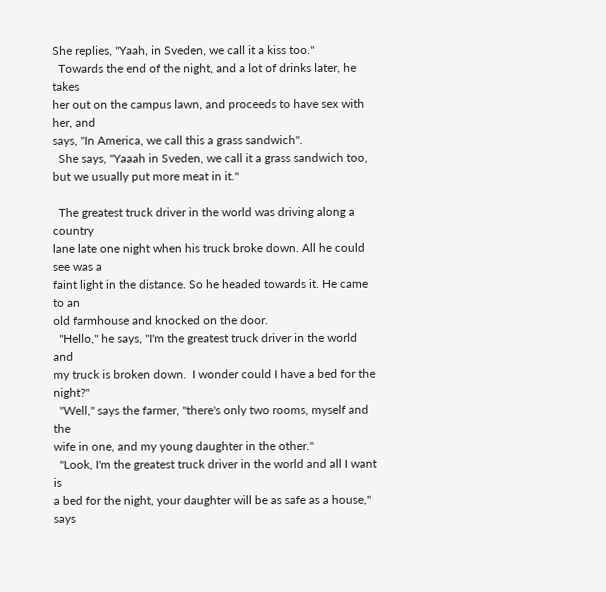She replies, "Yaah, in Sveden, we call it a kiss too."
  Towards the end of the night, and a lot of drinks later, he takes
her out on the campus lawn, and proceeds to have sex with her, and
says, "In America, we call this a grass sandwich".
  She says, "Yaaah in Sveden, we call it a grass sandwich too,
but we usually put more meat in it."

  The greatest truck driver in the world was driving along a country
lane late one night when his truck broke down. All he could see was a
faint light in the distance. So he headed towards it. He came to an
old farmhouse and knocked on the door.
  "Hello," he says, "I'm the greatest truck driver in the world and
my truck is broken down.  I wonder could I have a bed for the night?"
  "Well," says the farmer, "there's only two rooms, myself and the
wife in one, and my young daughter in the other."
  "Look, I'm the greatest truck driver in the world and all I want is
a bed for the night, your daughter will be as safe as a house," says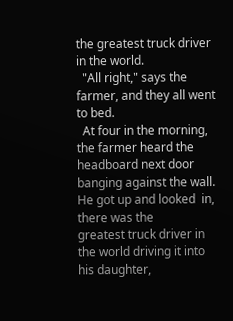the greatest truck driver in the world.
  "All right," says the farmer, and they all went to bed.
  At four in the morning, the farmer heard the headboard next door
banging against the wall. He got up and looked  in, there was the
greatest truck driver in the world driving it into his daughter,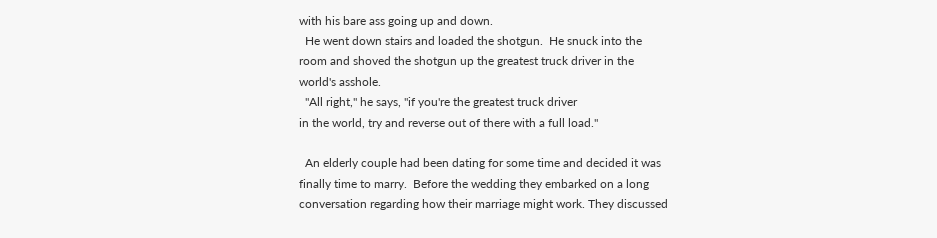with his bare ass going up and down.
  He went down stairs and loaded the shotgun.  He snuck into the
room and shoved the shotgun up the greatest truck driver in the
world's asshole.
  "All right," he says, "if you're the greatest truck driver
in the world, try and reverse out of there with a full load."

  An elderly couple had been dating for some time and decided it was
finally time to marry.  Before the wedding they embarked on a long
conversation regarding how their marriage might work. They discussed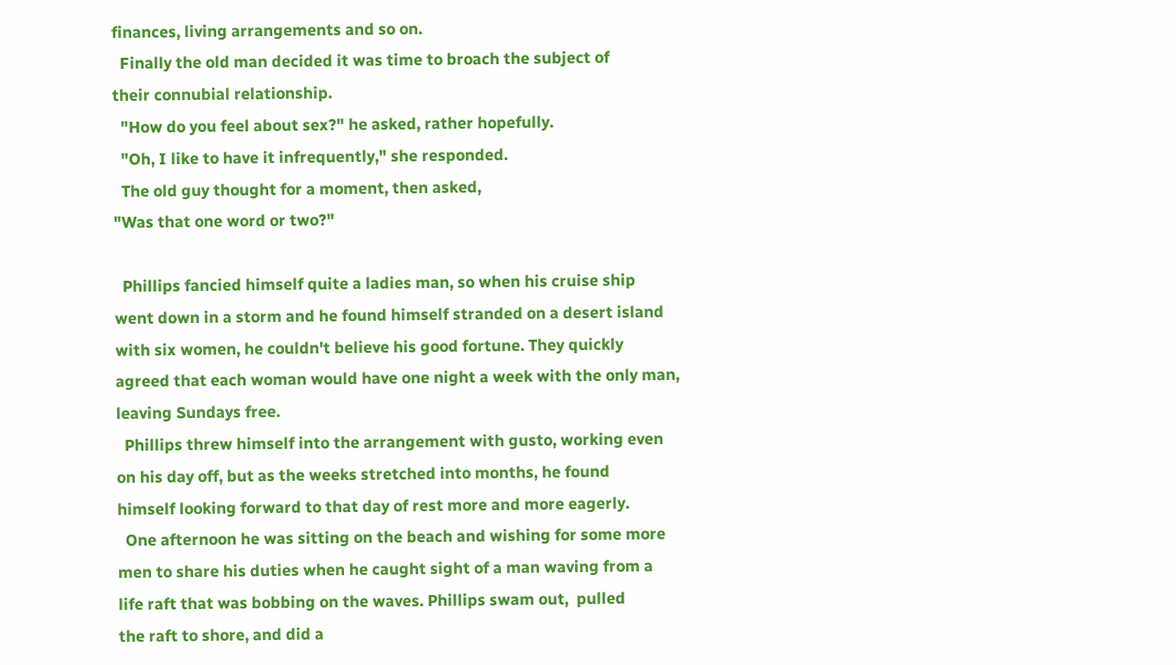finances, living arrangements and so on.
  Finally the old man decided it was time to broach the subject of
their connubial relationship.
  "How do you feel about sex?" he asked, rather hopefully.
  "Oh, I like to have it infrequently," she responded.
  The old guy thought for a moment, then asked,
"Was that one word or two?"

  Phillips fancied himself quite a ladies man, so when his cruise ship
went down in a storm and he found himself stranded on a desert island
with six women, he couldn't believe his good fortune. They quickly
agreed that each woman would have one night a week with the only man,
leaving Sundays free.
  Phillips threw himself into the arrangement with gusto, working even
on his day off, but as the weeks stretched into months, he found
himself looking forward to that day of rest more and more eagerly.
  One afternoon he was sitting on the beach and wishing for some more
men to share his duties when he caught sight of a man waving from a
life raft that was bobbing on the waves. Phillips swam out,  pulled
the raft to shore, and did a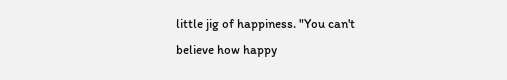little jig of happiness. "You can't
believe how happy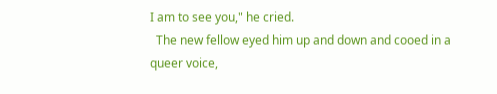I am to see you," he cried.
  The new fellow eyed him up and down and cooed in a queer voice,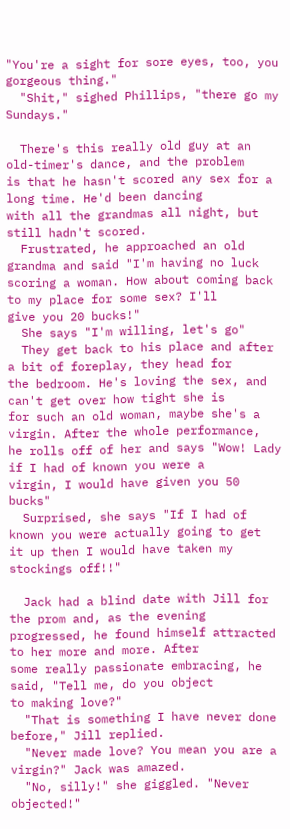"You're a sight for sore eyes, too, you gorgeous thing."
  "Shit," sighed Phillips, "there go my Sundays."

  There's this really old guy at an old-timer's dance, and the problem
is that he hasn't scored any sex for a long time. He'd been dancing
with all the grandmas all night, but still hadn't scored.
  Frustrated, he approached an old grandma and said "I'm having no luck
scoring a woman. How about coming back to my place for some sex? I'll
give you 20 bucks!"
  She says "I'm willing, let's go"
  They get back to his place and after a bit of foreplay, they head for
the bedroom. He's loving the sex, and can't get over how tight she is
for such an old woman, maybe she's a virgin. After the whole performance,
he rolls off of her and says "Wow! Lady if I had of known you were a
virgin, I would have given you 50 bucks"
  Surprised, she says "If I had of known you were actually going to get
it up then I would have taken my stockings off!!"

  Jack had a blind date with Jill for the prom and, as the evening
progressed, he found himself attracted to her more and more. After
some really passionate embracing, he said, "Tell me, do you object
to making love?"
  "That is something I have never done before," Jill replied.
  "Never made love? You mean you are a virgin?" Jack was amazed.
  "No, silly!" she giggled. "Never objected!"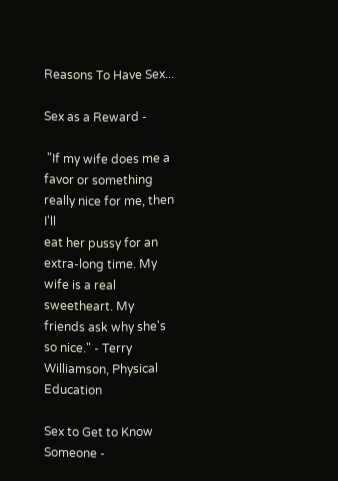Reasons To Have Sex...

Sex as a Reward -

 "If my wife does me a favor or something really nice for me, then I'll
eat her pussy for an extra-long time. My wife is a real sweetheart. My
friends ask why she's so nice." - Terry Williamson, Physical Education

Sex to Get to Know Someone -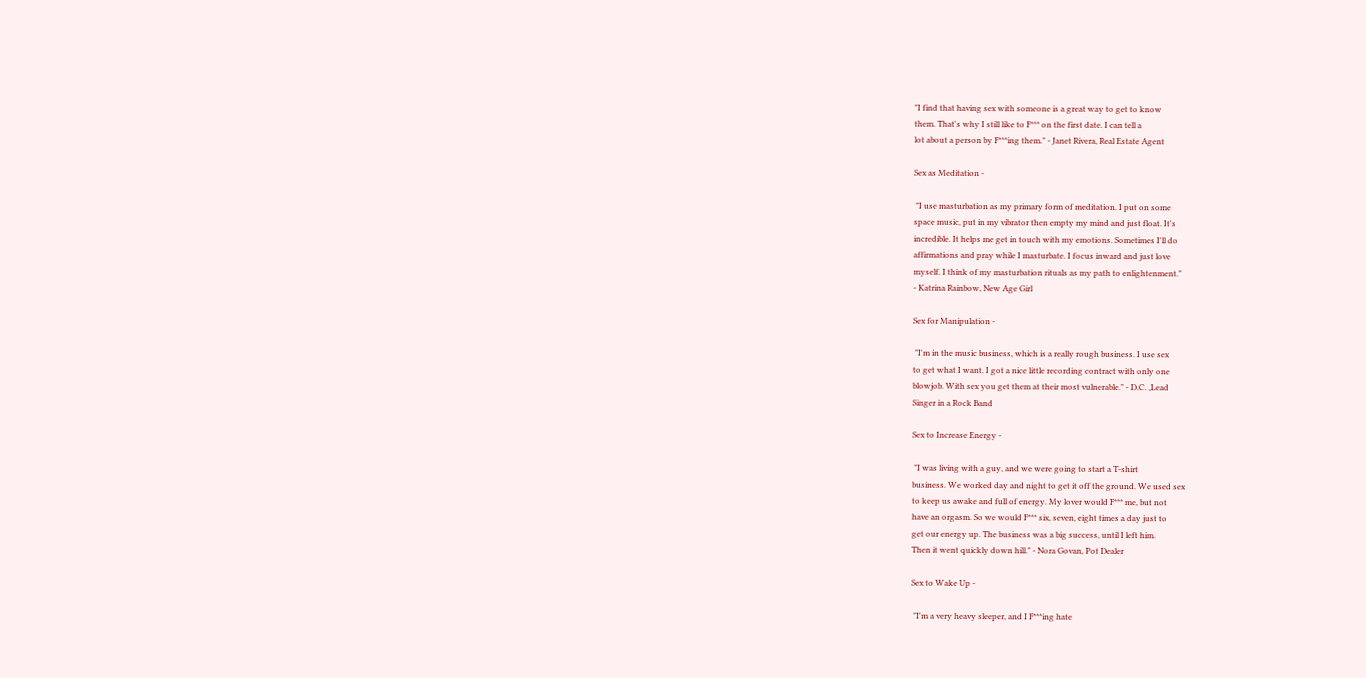"I find that having sex with someone is a great way to get to know
them. That's why I still like to F*** on the first date. I can tell a
lot about a person by F***ing them." - Janet Rivera, Real Estate Agent

Sex as Meditation -

 "I use masturbation as my primary form of meditation. I put on some
space music, put in my vibrator then empty my mind and just float. It's
incredible. It helps me get in touch with my emotions. Sometimes I'll do
affirmations and pray while I masturbate. I focus inward and just love
myself. I think of my masturbation rituals as my path to enlightenment."
- Katrina Rainbow, New Age Girl

Sex for Manipulation -

 "I'm in the music business, which is a really rough business. I use sex
to get what I want. I got a nice little recording contract with only one
blowjob. With sex you get them at their most vulnerable." - D.C. ,Lead
Singer in a Rock Band

Sex to Increase Energy -

 "I was living with a guy, and we were going to start a T-shirt
business. We worked day and night to get it off the ground. We used sex
to keep us awake and full of energy. My lover would F*** me, but not
have an orgasm. So we would F*** six, seven, eight times a day just to
get our energy up. The business was a big success, until I left him.
Then it went quickly down hill." - Nora Govan, Pot Dealer

Sex to Wake Up -

 "I'm a very heavy sleeper, and I F***ing hate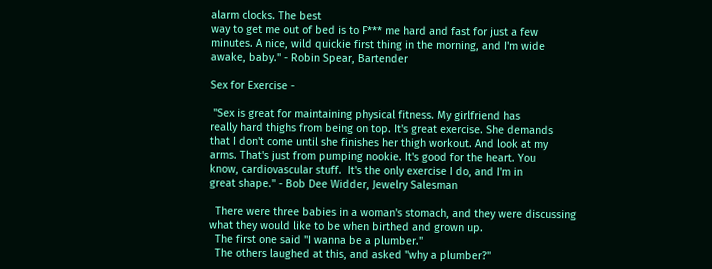alarm clocks. The best
way to get me out of bed is to F*** me hard and fast for just a few
minutes. A nice, wild quickie first thing in the morning, and I'm wide
awake, baby." - Robin Spear, Bartender

Sex for Exercise -

 "Sex is great for maintaining physical fitness. My girlfriend has
really hard thighs from being on top. It's great exercise. She demands
that I don't come until she finishes her thigh workout. And look at my
arms. That's just from pumping nookie. It's good for the heart. You
know, cardiovascular stuff.  It's the only exercise I do, and I'm in
great shape." - Bob Dee Widder, Jewelry Salesman

  There were three babies in a woman's stomach, and they were discussing
what they would like to be when birthed and grown up.
  The first one said "I wanna be a plumber."
  The others laughed at this, and asked "why a plumber?"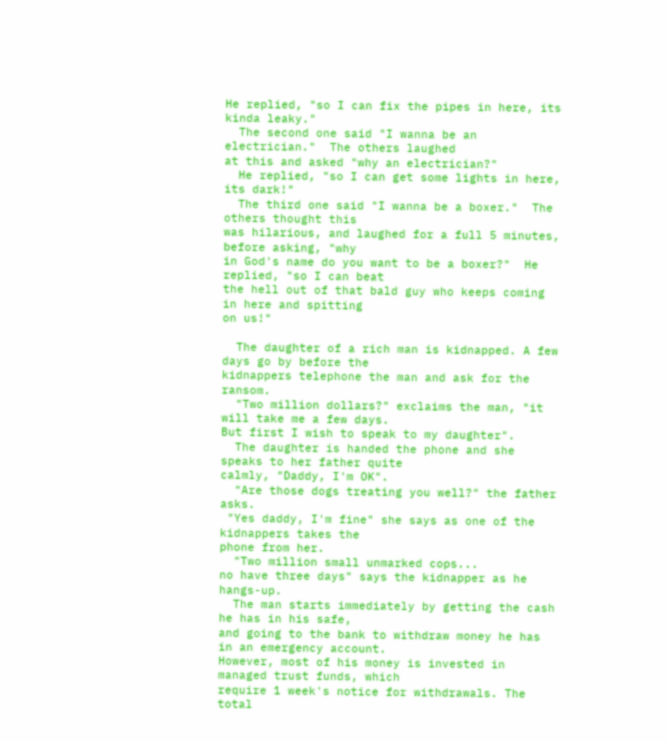He replied, "so I can fix the pipes in here, its kinda leaky."
  The second one said "I wanna be an electrician."  The others laughed
at this and asked "why an electrician?"
  He replied, "so I can get some lights in here, its dark!"
  The third one said "I wanna be a boxer."  The others thought this
was hilarious, and laughed for a full 5 minutes, before asking, "why
in God's name do you want to be a boxer?"  He replied, "so I can beat
the hell out of that bald guy who keeps coming in here and spitting
on us!"

  The daughter of a rich man is kidnapped. A few days go by before the
kidnappers telephone the man and ask for the ransom.
  "Two million dollars?" exclaims the man, "it will take me a few days.
But first I wish to speak to my daughter".
  The daughter is handed the phone and she speaks to her father quite
calmly, "Daddy, I'm OK".
  "Are those dogs treating you well?" the father asks.
 "Yes daddy, I'm fine" she says as one of the kidnappers takes the
phone from her.
  "Two million small unmarked cops...
no have three days" says the kidnapper as he hangs-up.
  The man starts immediately by getting the cash he has in his safe,
and going to the bank to withdraw money he has in an emergency account.
However, most of his money is invested in managed trust funds, which
require 1 week's notice for withdrawals. The total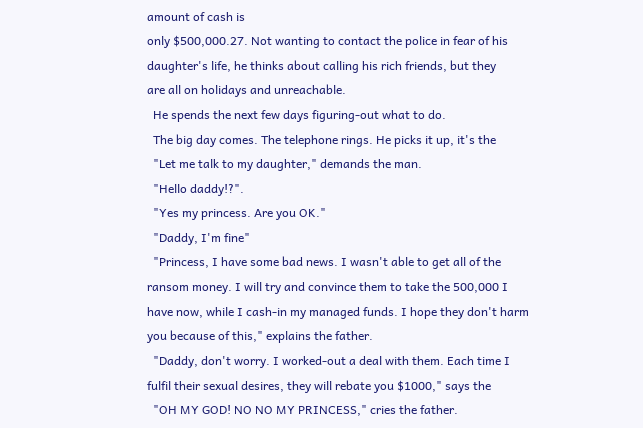amount of cash is
only $500,000.27. Not wanting to contact the police in fear of his
daughter's life, he thinks about calling his rich friends, but they
are all on holidays and unreachable.
  He spends the next few days figuring-out what to do.
  The big day comes. The telephone rings. He picks it up, it's the
  "Let me talk to my daughter," demands the man.
  "Hello daddy!?".
  "Yes my princess. Are you OK."
  "Daddy, I'm fine"
  "Princess, I have some bad news. I wasn't able to get all of the
ransom money. I will try and convince them to take the 500,000 I
have now, while I cash-in my managed funds. I hope they don't harm
you because of this," explains the father.
  "Daddy, don't worry. I worked-out a deal with them. Each time I
fulfil their sexual desires, they will rebate you $1000," says the
  "OH MY GOD! NO NO MY PRINCESS," cries the father.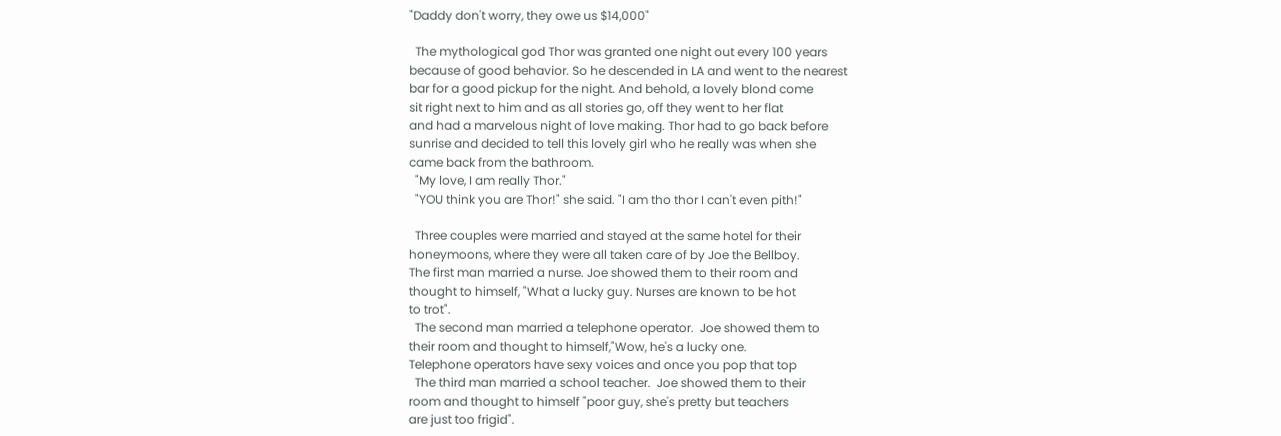"Daddy don't worry, they owe us $14,000"

  The mythological god Thor was granted one night out every 100 years
because of good behavior. So he descended in LA and went to the nearest
bar for a good pickup for the night. And behold, a lovely blond come
sit right next to him and as all stories go, off they went to her flat
and had a marvelous night of love making. Thor had to go back before
sunrise and decided to tell this lovely girl who he really was when she
came back from the bathroom.
  "My love, I am really Thor."
  "YOU think you are Thor!" she said. "I am tho thor I can't even pith!"

  Three couples were married and stayed at the same hotel for their
honeymoons, where they were all taken care of by Joe the Bellboy.
The first man married a nurse. Joe showed them to their room and
thought to himself, "What a lucky guy. Nurses are known to be hot
to trot".
  The second man married a telephone operator.  Joe showed them to
their room and thought to himself,"Wow, he's a lucky one.
Telephone operators have sexy voices and once you pop that top
  The third man married a school teacher.  Joe showed them to their
room and thought to himself "poor guy, she's pretty but teachers
are just too frigid".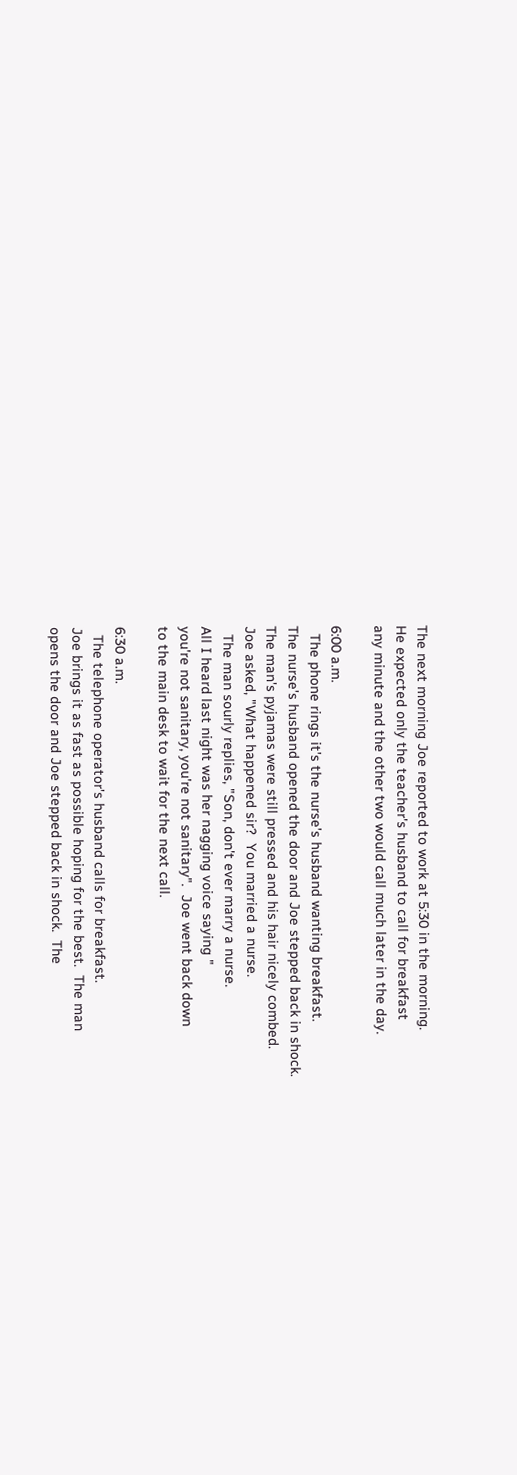The next morning Joe reported to work at 5:30 in the morning.
He expected only the teacher's husband to call for breakfast
any minute and the other two would call much later in the day.

6:00 a.m.
  The phone rings it's the nurse's husband wanting breakfast.
The nurse's husband opened the door and Joe stepped back in shock.
The man's pyjamas were still pressed and his hair nicely combed.
Joe asked, "What happened sir?  You married a nurse.
  The man sourly replies, "Son, don't ever marry a nurse.
All I heard last night was her nagging voice saying "
you're not sanitary, you're not sanitary".  Joe went back down
to the main desk to wait for the next call.

6:30 a.m.
  The telephone operator's husband calls for breakfast.
Joe brings it as fast as possible hoping for the best.  The man
opens the door and Joe stepped back in shock.  The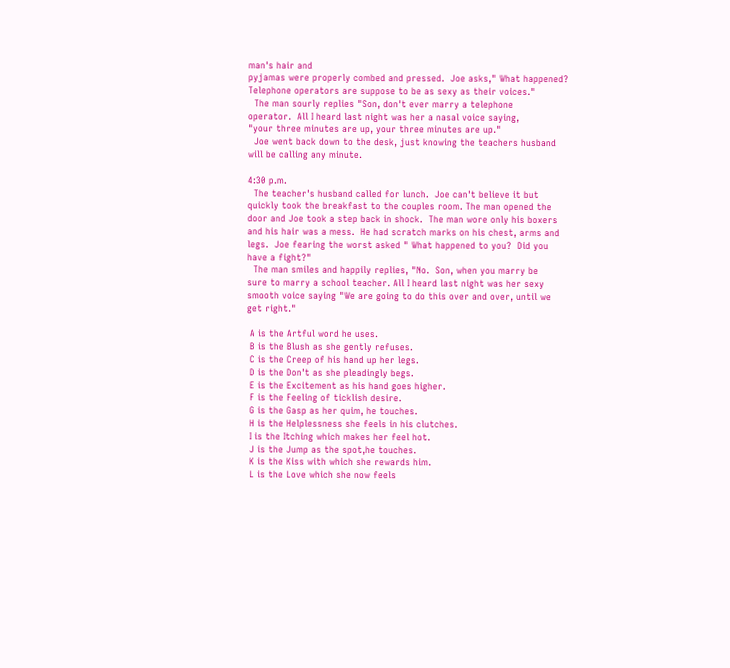man's hair and
pyjamas were properly combed and pressed.  Joe asks," What happened?
Telephone operators are suppose to be as sexy as their voices."
  The man sourly replies "Son, don't ever marry a telephone
operator.  All I heard last night was her a nasal voice saying,
"your three minutes are up, your three minutes are up."
  Joe went back down to the desk, just knowing the teachers husband
will be calling any minute.

4:30 p.m.
  The teacher's husband called for lunch.  Joe can't believe it but
quickly took the breakfast to the couples room. The man opened the
door and Joe took a step back in shock.  The man wore only his boxers
and his hair was a mess.  He had scratch marks on his chest, arms and
legs.  Joe fearing the worst asked " What happened to you?  Did you
have a fight?"
  The man smiles and happily replies, "No.  Son, when you marry be
sure to marry a school teacher. All I heard last night was her sexy
smooth voice saying "We are going to do this over and over, until we
get right."

 A is the Artful word he uses.
 B is the Blush as she gently refuses.
 C is the Creep of his hand up her legs.
 D is the Don't as she pleadingly begs.
 E is the Excitement as his hand goes higher.
 F is the Feeling of ticklish desire.
 G is the Gasp as her quim, he touches.
 H is the Helplessness she feels in his clutches.
 I is the Itching which makes her feel hot.
 J is the Jump as the spot,he touches.
 K is the Kiss with which she rewards him.
 L is the Love which she now feels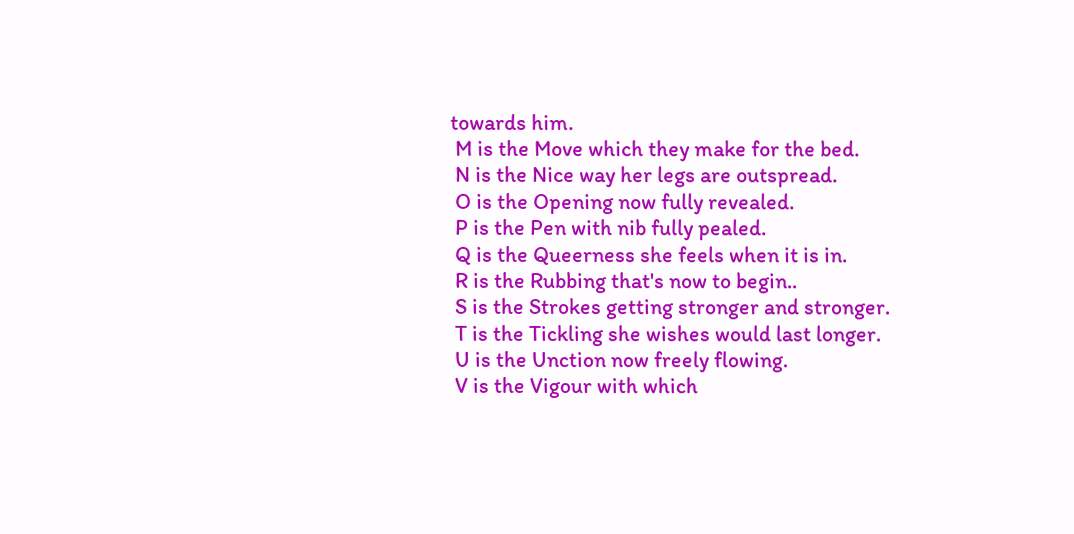towards him.
 M is the Move which they make for the bed.
 N is the Nice way her legs are outspread.
 O is the Opening now fully revealed.
 P is the Pen with nib fully pealed.
 Q is the Queerness she feels when it is in.
 R is the Rubbing that's now to begin..
 S is the Strokes getting stronger and stronger.
 T is the Tickling she wishes would last longer.
 U is the Unction now freely flowing.
 V is the Vigour with which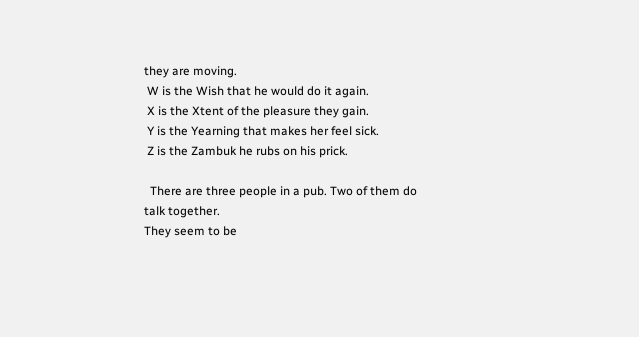they are moving.
 W is the Wish that he would do it again.
 X is the Xtent of the pleasure they gain.
 Y is the Yearning that makes her feel sick.
 Z is the Zambuk he rubs on his prick.

  There are three people in a pub. Two of them do talk together.
They seem to be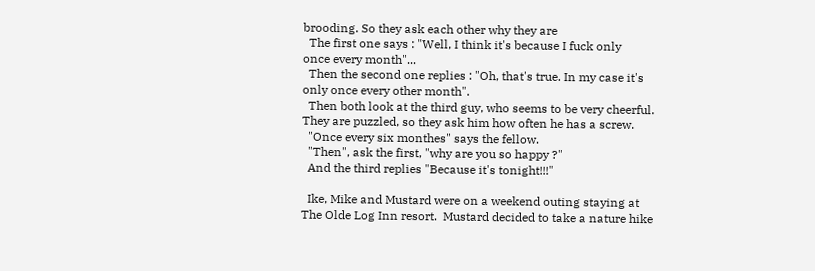brooding. So they ask each other why they are
  The first one says : "Well, I think it's because I fuck only
once every month"...
  Then the second one replies : "Oh, that's true. In my case it's
only once every other month".
  Then both look at the third guy, who seems to be very cheerful.
They are puzzled, so they ask him how often he has a screw.
  "Once every six monthes" says the fellow.
  "Then", ask the first, "why are you so happy ?"
  And the third replies "Because it's tonight!!!"

  Ike, Mike and Mustard were on a weekend outing staying at
The Olde Log Inn resort.  Mustard decided to take a nature hike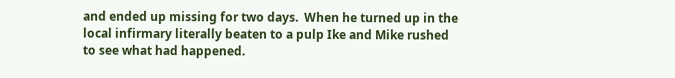and ended up missing for two days.  When he turned up in the
local infirmary literally beaten to a pulp Ike and Mike rushed
to see what had happened.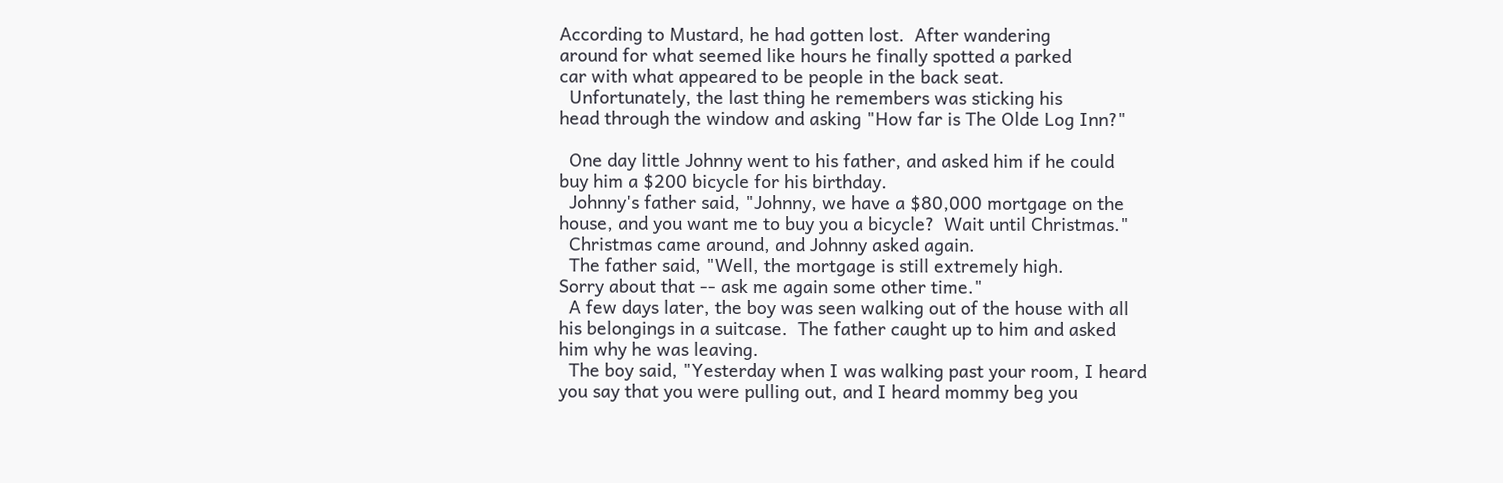According to Mustard, he had gotten lost.  After wandering
around for what seemed like hours he finally spotted a parked
car with what appeared to be people in the back seat.
  Unfortunately, the last thing he remembers was sticking his
head through the window and asking "How far is The Olde Log Inn?"

  One day little Johnny went to his father, and asked him if he could
buy him a $200 bicycle for his birthday.
  Johnny's father said, "Johnny, we have a $80,000 mortgage on the
house, and you want me to buy you a bicycle?  Wait until Christmas."
  Christmas came around, and Johnny asked again.
  The father said, "Well, the mortgage is still extremely high.
Sorry about that -- ask me again some other time."
  A few days later, the boy was seen walking out of the house with all
his belongings in a suitcase.  The father caught up to him and asked
him why he was leaving.
  The boy said, "Yesterday when I was walking past your room, I heard
you say that you were pulling out, and I heard mommy beg you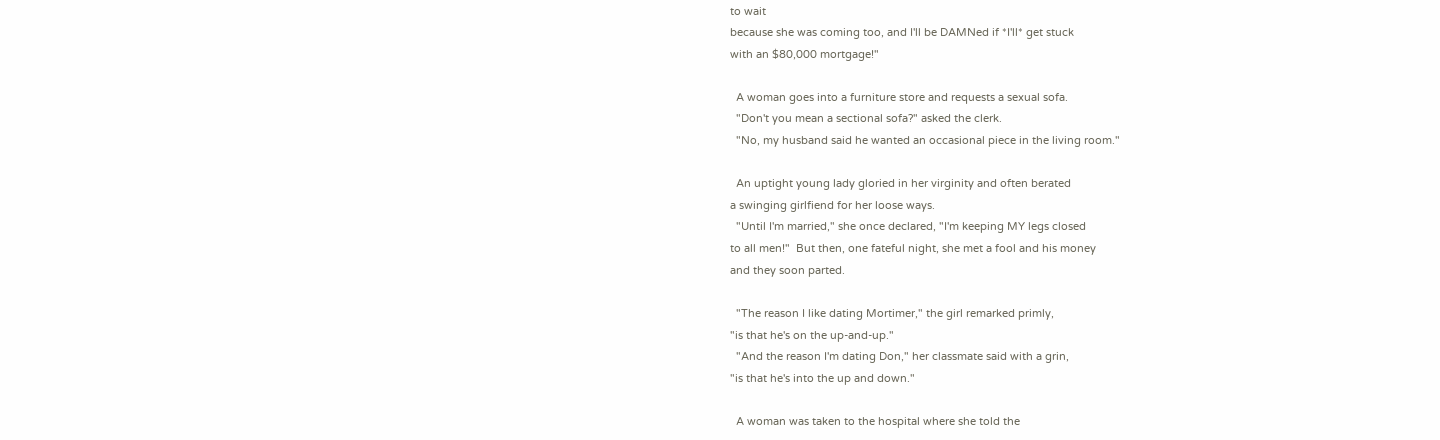to wait
because she was coming too, and I'll be DAMNed if *I'll* get stuck
with an $80,000 mortgage!"

  A woman goes into a furniture store and requests a sexual sofa.
  "Don't you mean a sectional sofa?" asked the clerk.
  "No, my husband said he wanted an occasional piece in the living room."

  An uptight young lady gloried in her virginity and often berated
a swinging girlfiend for her loose ways.
  "Until I'm married," she once declared, "I'm keeping MY legs closed
to all men!"  But then, one fateful night, she met a fool and his money
and they soon parted.

  "The reason I like dating Mortimer," the girl remarked primly,
"is that he's on the up-and-up."
  "And the reason I'm dating Don," her classmate said with a grin,
"is that he's into the up and down."

  A woman was taken to the hospital where she told the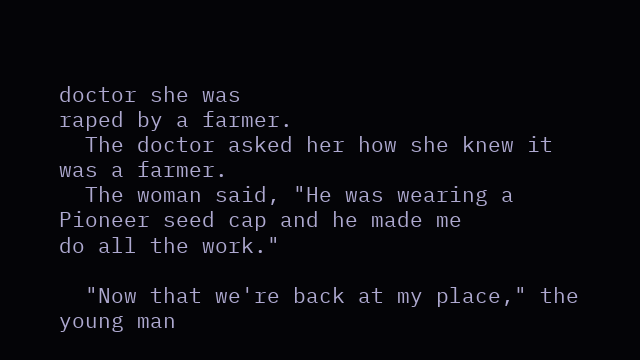doctor she was
raped by a farmer.
  The doctor asked her how she knew it was a farmer.
  The woman said, "He was wearing a Pioneer seed cap and he made me
do all the work."

  "Now that we're back at my place," the young man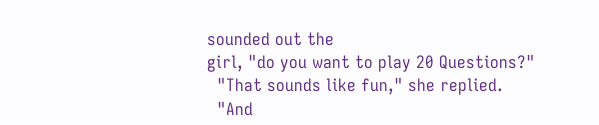sounded out the
girl, "do you want to play 20 Questions?"
  "That sounds like fun," she replied.
  "And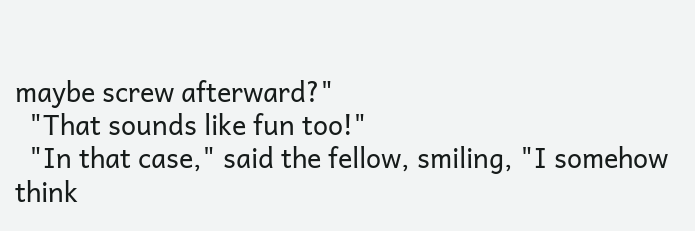maybe screw afterward?"
  "That sounds like fun too!"
  "In that case," said the fellow, smiling, "I somehow think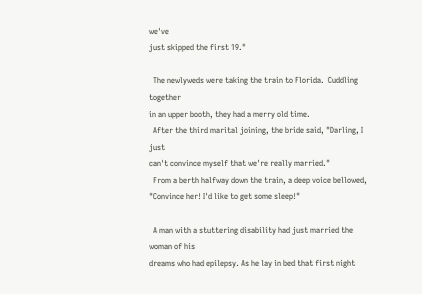we've
just skipped the first 19."

  The newlyweds were taking the train to Florida.  Cuddling together
in an upper booth, they had a merry old time.
  After the third marital joining, the bride said, "Darling, I just
can't convince myself that we're really married."
  From a berth halfway down the train, a deep voice bellowed,
"Convince her! I'd like to get some sleep!"

  A man with a stuttering disability had just married the woman of his
dreams who had epilepsy. As he lay in bed that first night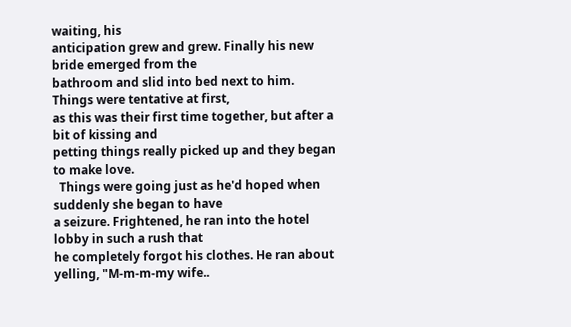waiting, his
anticipation grew and grew. Finally his new bride emerged from the
bathroom and slid into bed next to him. Things were tentative at first,
as this was their first time together, but after a bit of kissing and
petting things really picked up and they began to make love.
  Things were going just as he'd hoped when suddenly she began to have
a seizure. Frightened, he ran into the hotel lobby in such a rush that
he completely forgot his clothes. He ran about yelling, "M-m-m-my wife..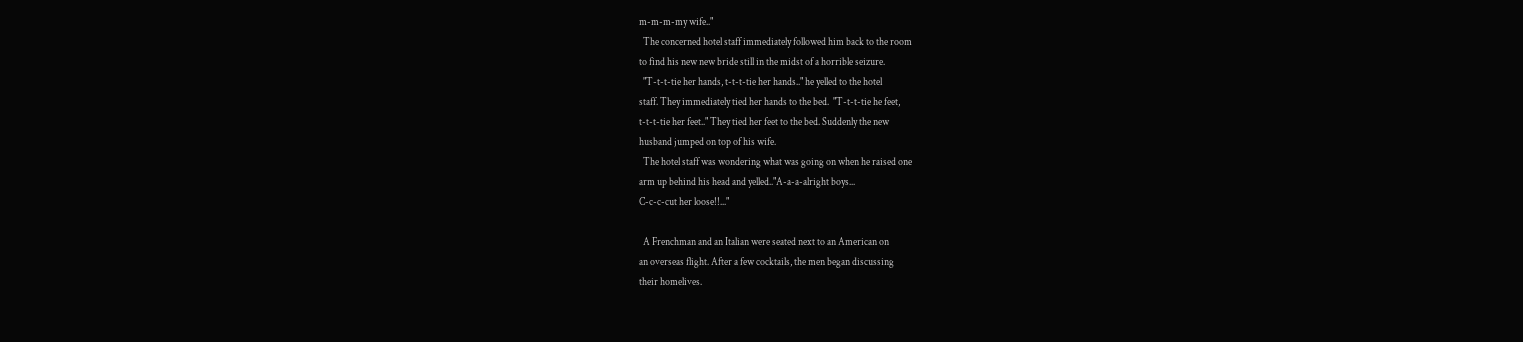m-m-m-my wife.."
  The concerned hotel staff immediately followed him back to the room
to find his new new bride still in the midst of a horrible seizure.
  "T-t-t-tie her hands, t-t-t-tie her hands.." he yelled to the hotel
staff. They immediately tied her hands to the bed.  "T-t-t-tie he feet,
t-t-t-tie her feet.." They tied her feet to the bed. Suddenly the new
husband jumped on top of his wife.
  The hotel staff was wondering what was going on when he raised one
arm up behind his head and yelled.."A-a-a-alright boys...
C-c-c-cut her loose!!..."

  A Frenchman and an Italian were seated next to an American on
an overseas flight. After a few cocktails, the men began discussing
their homelives.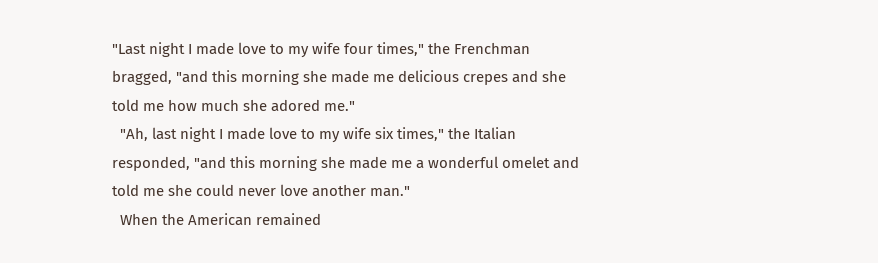"Last night I made love to my wife four times," the Frenchman
bragged, "and this morning she made me delicious crepes and she
told me how much she adored me."
  "Ah, last night I made love to my wife six times," the Italian
responded, "and this morning she made me a wonderful omelet and
told me she could never love another man."
  When the American remained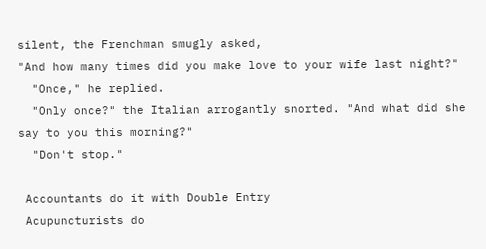silent, the Frenchman smugly asked,
"And how many times did you make love to your wife last night?"
  "Once," he replied.
  "Only once?" the Italian arrogantly snorted. "And what did she
say to you this morning?"
  "Don't stop."

 Accountants do it with Double Entry
 Acupuncturists do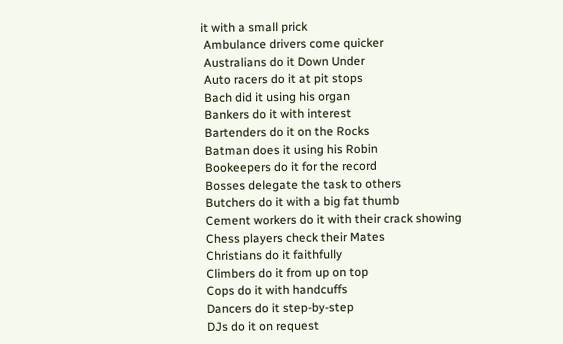it with a small prick
 Ambulance drivers come quicker
 Australians do it Down Under
 Auto racers do it at pit stops
 Bach did it using his organ
 Bankers do it with interest
 Bartenders do it on the Rocks
 Batman does it using his Robin
 Bookeepers do it for the record
 Bosses delegate the task to others
 Butchers do it with a big fat thumb
 Cement workers do it with their crack showing
 Chess players check their Mates
 Christians do it faithfully
 Climbers do it from up on top
 Cops do it with handcuffs
 Dancers do it step-by-step
 DJs do it on request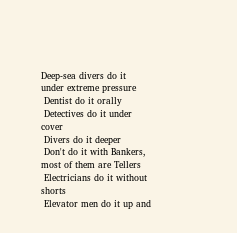Deep-sea divers do it under extreme pressure
 Dentist do it orally
 Detectives do it under cover
 Divers do it deeper
 Don't do it with Bankers, most of them are Tellers
 Electricians do it without shorts
 Elevator men do it up and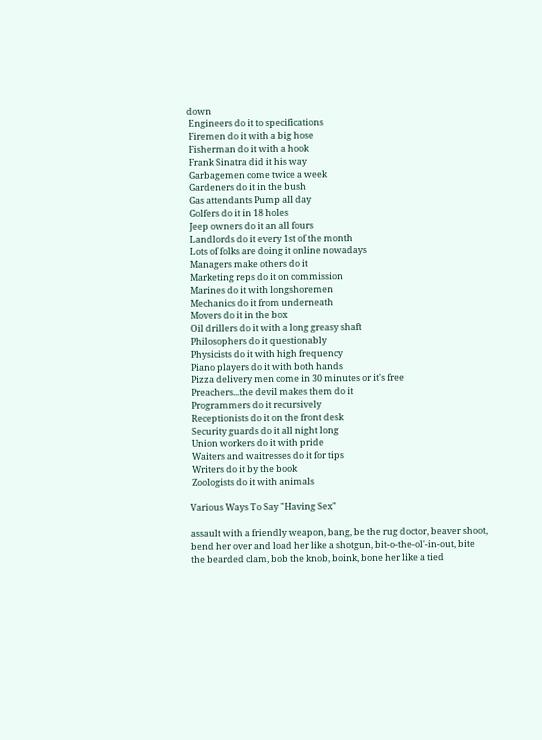down
 Engineers do it to specifications
 Firemen do it with a big hose
 Fisherman do it with a hook
 Frank Sinatra did it his way
 Garbagemen come twice a week
 Gardeners do it in the bush
 Gas attendants Pump all day
 Golfers do it in 18 holes
 Jeep owners do it an all fours
 Landlords do it every 1st of the month
 Lots of folks are doing it online nowadays
 Managers make others do it
 Marketing reps do it on commission
 Marines do it with longshoremen
 Mechanics do it from underneath
 Movers do it in the box
 Oil drillers do it with a long greasy shaft
 Philosophers do it questionably
 Physicists do it with high frequency
 Piano players do it with both hands
 Pizza delivery men come in 30 minutes or it's free
 Preachers...the devil makes them do it
 Programmers do it recursively
 Receptionists do it on the front desk
 Security guards do it all night long
 Union workers do it with pride
 Waiters and waitresses do it for tips
 Writers do it by the book
 Zoologists do it with animals

Various Ways To Say "Having Sex"

assault with a friendly weapon, bang, be the rug doctor, beaver shoot,
bend her over and load her like a shotgun, bit-o-the-ol'-in-out, bite
the bearded clam, bob the knob, boink, bone her like a tied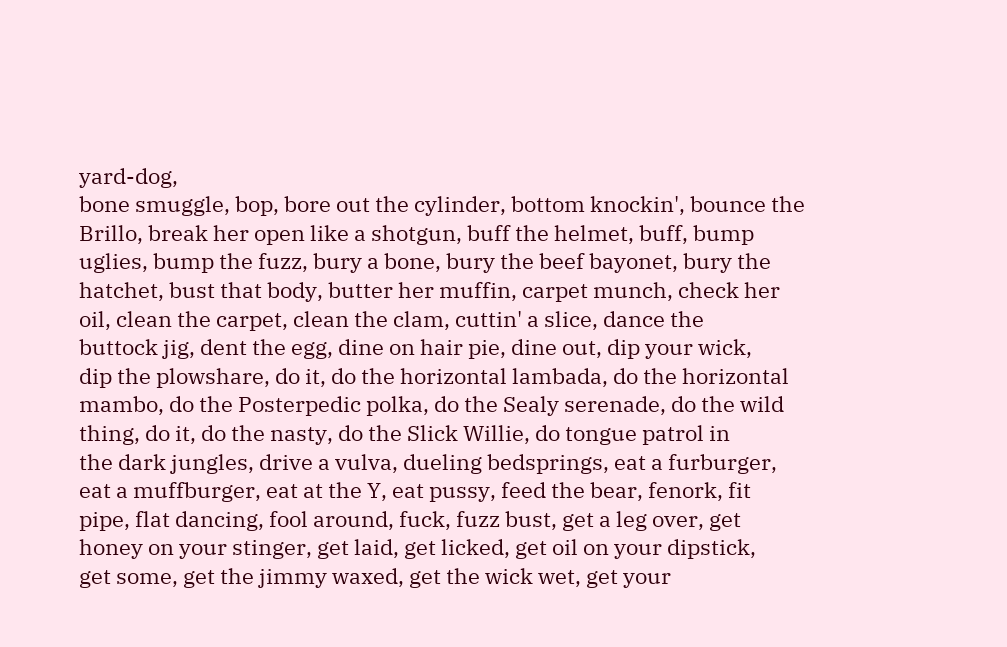yard-dog,
bone smuggle, bop, bore out the cylinder, bottom knockin', bounce the
Brillo, break her open like a shotgun, buff the helmet, buff, bump
uglies, bump the fuzz, bury a bone, bury the beef bayonet, bury the
hatchet, bust that body, butter her muffin, carpet munch, check her
oil, clean the carpet, clean the clam, cuttin' a slice, dance the
buttock jig, dent the egg, dine on hair pie, dine out, dip your wick,
dip the plowshare, do it, do the horizontal lambada, do the horizontal
mambo, do the Posterpedic polka, do the Sealy serenade, do the wild
thing, do it, do the nasty, do the Slick Willie, do tongue patrol in
the dark jungles, drive a vulva, dueling bedsprings, eat a furburger,
eat a muffburger, eat at the Y, eat pussy, feed the bear, fenork, fit
pipe, flat dancing, fool around, fuck, fuzz bust, get a leg over, get
honey on your stinger, get laid, get licked, get oil on your dipstick,
get some, get the jimmy waxed, get the wick wet, get your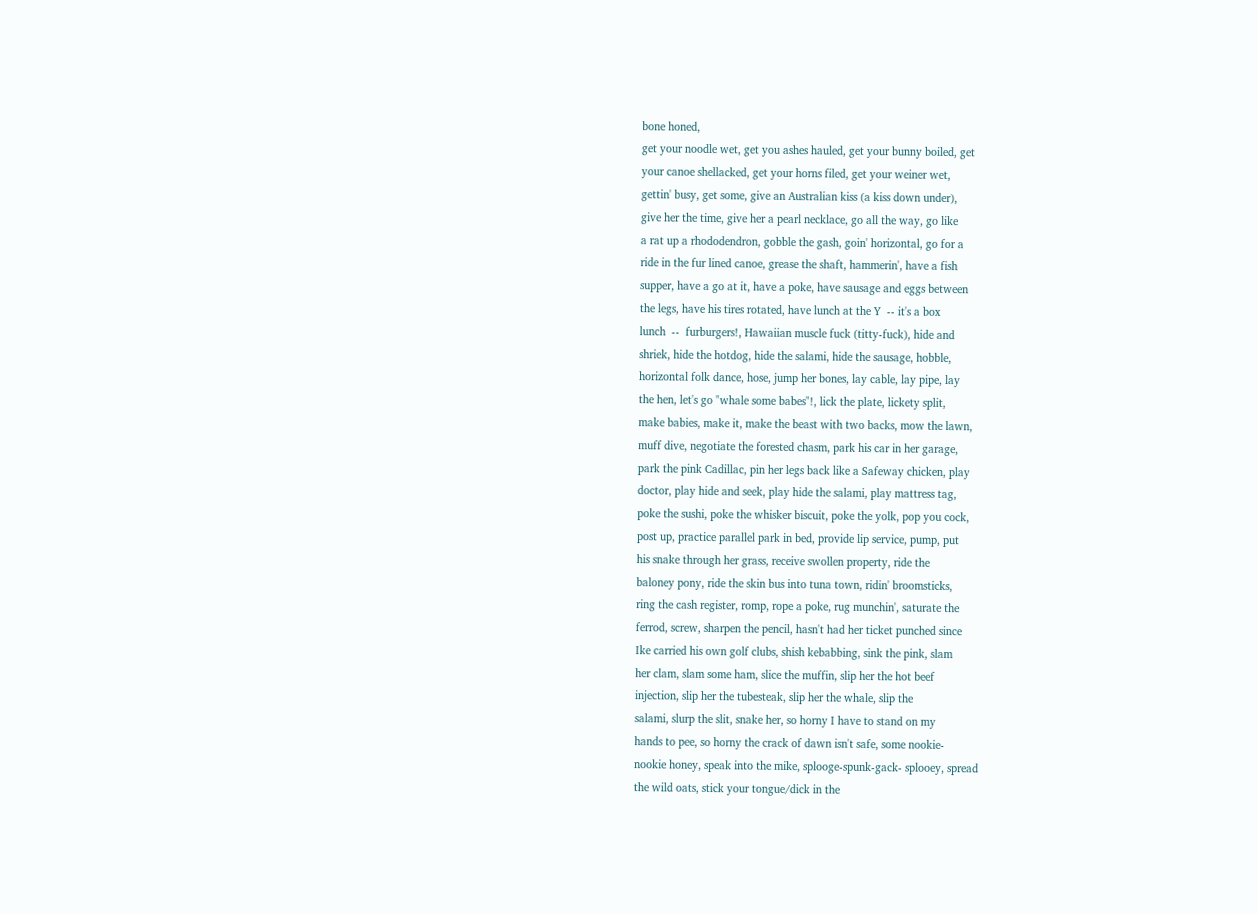bone honed,
get your noodle wet, get you ashes hauled, get your bunny boiled, get
your canoe shellacked, get your horns filed, get your weiner wet,
gettin' busy, get some, give an Australian kiss (a kiss down under),
give her the time, give her a pearl necklace, go all the way, go like
a rat up a rhododendron, gobble the gash, goin' horizontal, go for a
ride in the fur lined canoe, grease the shaft, hammerin', have a fish
supper, have a go at it, have a poke, have sausage and eggs between
the legs, have his tires rotated, have lunch at the Y  -- it's a box
lunch  --  furburgers!, Hawaiian muscle fuck (titty-fuck), hide and
shriek, hide the hotdog, hide the salami, hide the sausage, hobble,
horizontal folk dance, hose, jump her bones, lay cable, lay pipe, lay
the hen, let's go "whale some babes"!, lick the plate, lickety split,
make babies, make it, make the beast with two backs, mow the lawn,
muff dive, negotiate the forested chasm, park his car in her garage,
park the pink Cadillac, pin her legs back like a Safeway chicken, play
doctor, play hide and seek, play hide the salami, play mattress tag,
poke the sushi, poke the whisker biscuit, poke the yolk, pop you cock,
post up, practice parallel park in bed, provide lip service, pump, put
his snake through her grass, receive swollen property, ride the
baloney pony, ride the skin bus into tuna town, ridin' broomsticks,
ring the cash register, romp, rope a poke, rug munchin', saturate the
ferrod, screw, sharpen the pencil, hasn't had her ticket punched since
Ike carried his own golf clubs, shish kebabbing, sink the pink, slam
her clam, slam some ham, slice the muffin, slip her the hot beef
injection, slip her the tubesteak, slip her the whale, slip the
salami, slurp the slit, snake her, so horny I have to stand on my
hands to pee, so horny the crack of dawn isn't safe, some nookie-
nookie honey, speak into the mike, splooge-spunk-gack- splooey, spread
the wild oats, stick your tongue/dick in the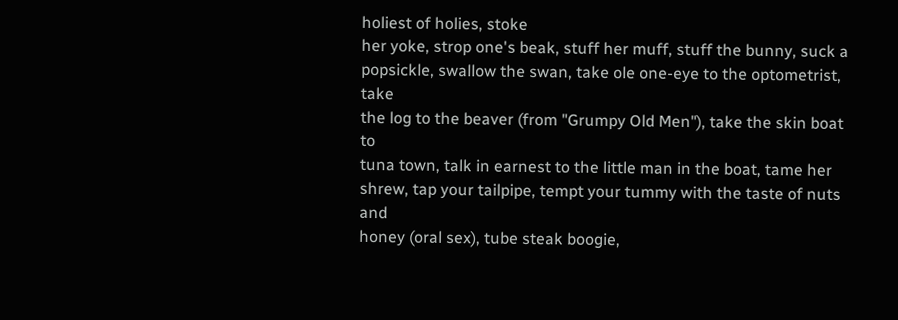holiest of holies, stoke
her yoke, strop one's beak, stuff her muff, stuff the bunny, suck a
popsickle, swallow the swan, take ole one-eye to the optometrist, take
the log to the beaver (from "Grumpy Old Men"), take the skin boat to
tuna town, talk in earnest to the little man in the boat, tame her
shrew, tap your tailpipe, tempt your tummy with the taste of nuts and
honey (oral sex), tube steak boogie,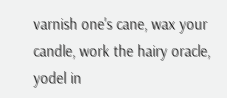varnish one's cane, wax your
candle, work the hairy oracle, yodel in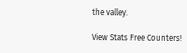the valley.

View Stats Free Counters!